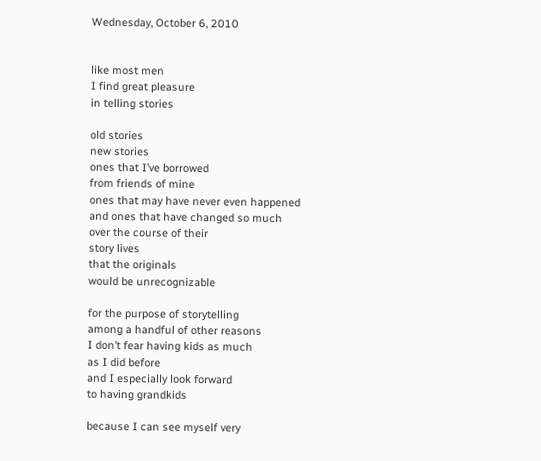Wednesday, October 6, 2010


like most men
I find great pleasure
in telling stories

old stories
new stories
ones that I’ve borrowed
from friends of mine
ones that may have never even happened
and ones that have changed so much
over the course of their
story lives
that the originals
would be unrecognizable

for the purpose of storytelling
among a handful of other reasons
I don’t fear having kids as much
as I did before
and I especially look forward
to having grandkids

because I can see myself very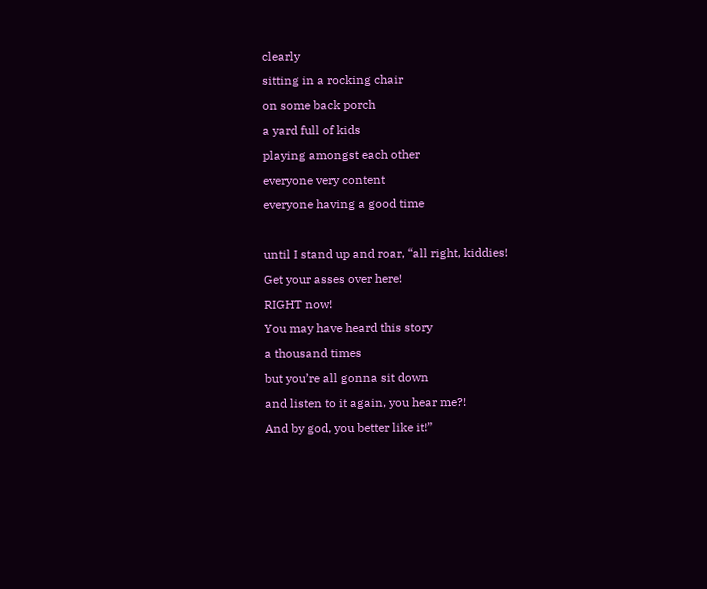clearly
sitting in a rocking chair
on some back porch
a yard full of kids
playing amongst each other
everyone very content
everyone having a good time

until I stand up and roar, “all right, kiddies!
Get your asses over here!
RIGHT now!
You may have heard this story
a thousand times
but you’re all gonna sit down
and listen to it again, you hear me?!
And by god, you better like it!”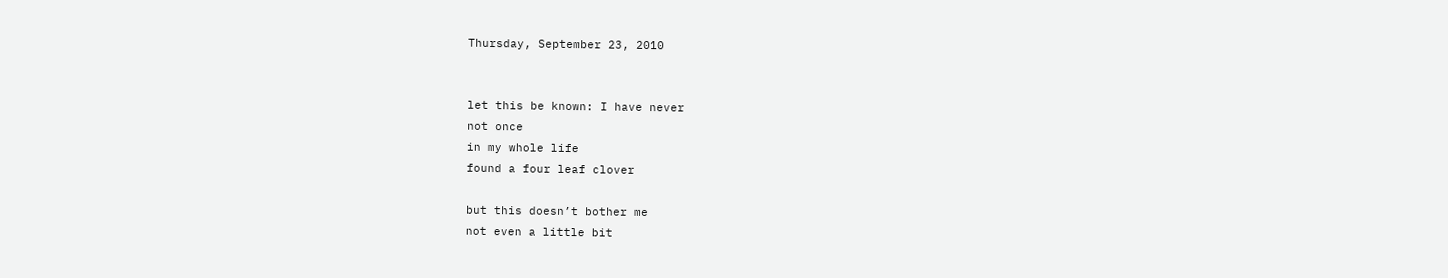Thursday, September 23, 2010


let this be known: I have never
not once
in my whole life
found a four leaf clover

but this doesn’t bother me
not even a little bit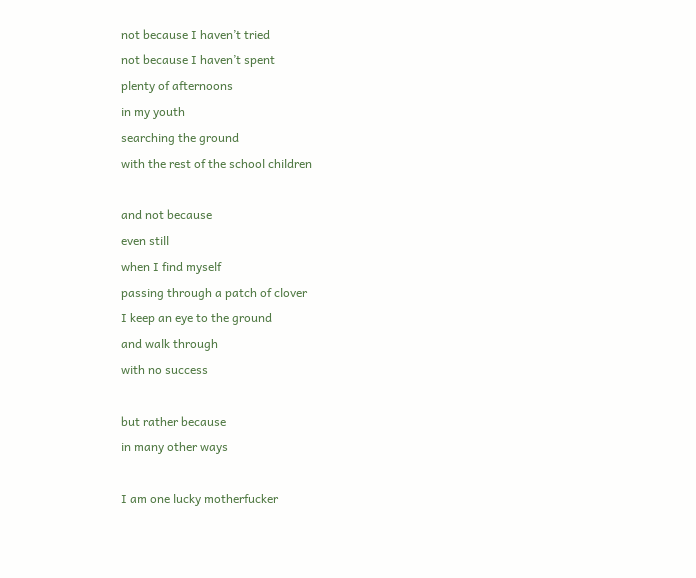not because I haven’t tried
not because I haven’t spent
plenty of afternoons
in my youth
searching the ground
with the rest of the school children

and not because
even still
when I find myself
passing through a patch of clover
I keep an eye to the ground
and walk through
with no success

but rather because
in many other ways

I am one lucky motherfucker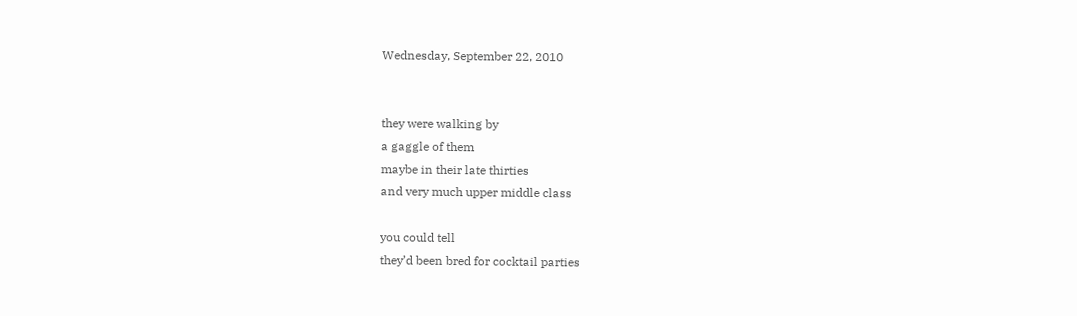Wednesday, September 22, 2010


they were walking by
a gaggle of them
maybe in their late thirties
and very much upper middle class

you could tell
they’d been bred for cocktail parties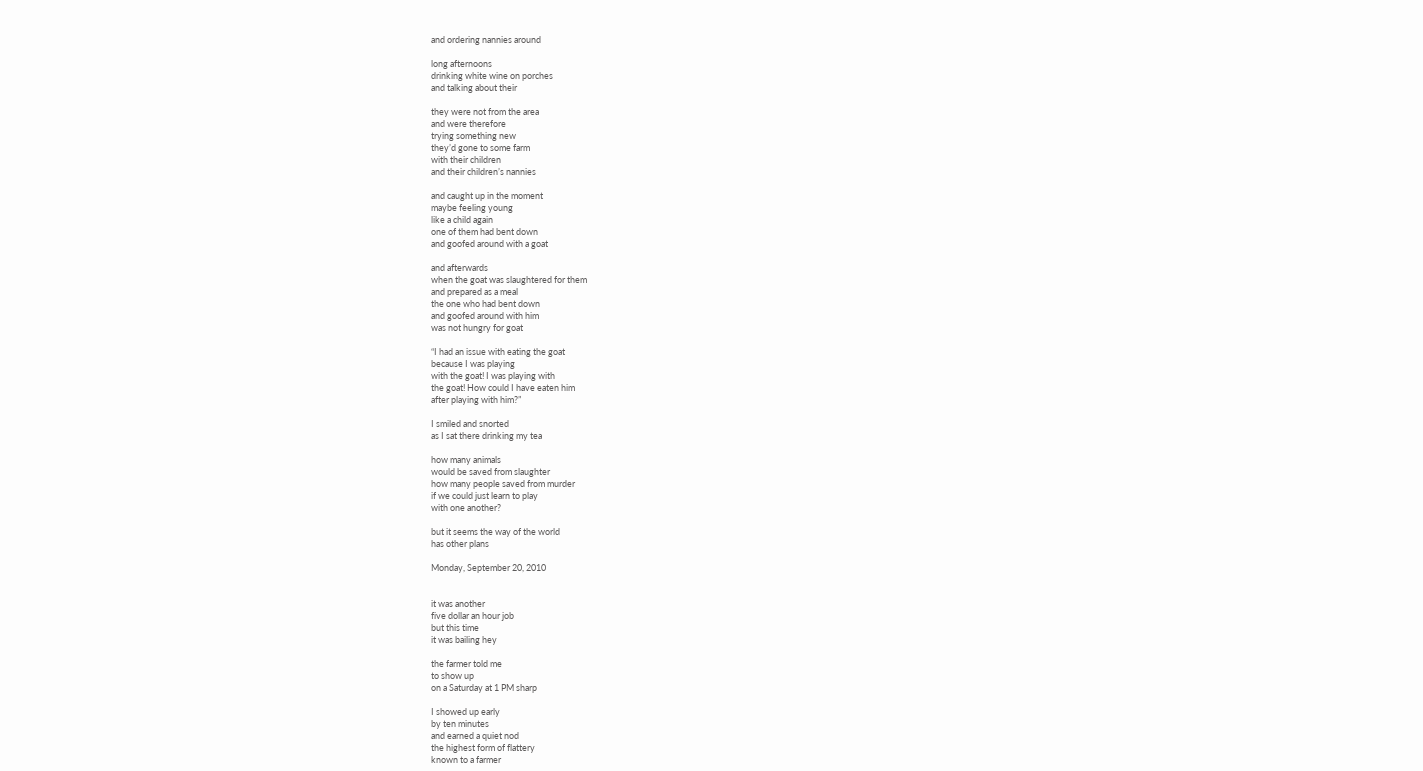and ordering nannies around

long afternoons
drinking white wine on porches
and talking about their

they were not from the area
and were therefore
trying something new
they’d gone to some farm
with their children
and their children’s nannies

and caught up in the moment
maybe feeling young
like a child again
one of them had bent down
and goofed around with a goat

and afterwards
when the goat was slaughtered for them
and prepared as a meal
the one who had bent down
and goofed around with him
was not hungry for goat

“I had an issue with eating the goat
because I was playing
with the goat! I was playing with
the goat! How could I have eaten him
after playing with him?”

I smiled and snorted
as I sat there drinking my tea

how many animals
would be saved from slaughter
how many people saved from murder
if we could just learn to play
with one another?

but it seems the way of the world
has other plans

Monday, September 20, 2010


it was another
five dollar an hour job
but this time
it was bailing hey

the farmer told me
to show up
on a Saturday at 1 PM sharp

I showed up early
by ten minutes
and earned a quiet nod
the highest form of flattery
known to a farmer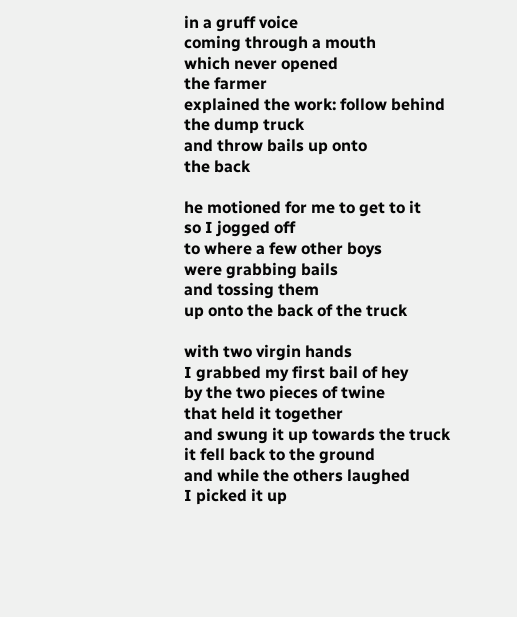in a gruff voice
coming through a mouth
which never opened
the farmer
explained the work: follow behind
the dump truck
and throw bails up onto
the back

he motioned for me to get to it
so I jogged off
to where a few other boys
were grabbing bails
and tossing them
up onto the back of the truck

with two virgin hands
I grabbed my first bail of hey
by the two pieces of twine
that held it together
and swung it up towards the truck
it fell back to the ground
and while the others laughed
I picked it up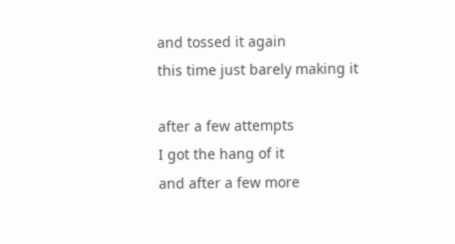and tossed it again
this time just barely making it

after a few attempts
I got the hang of it
and after a few more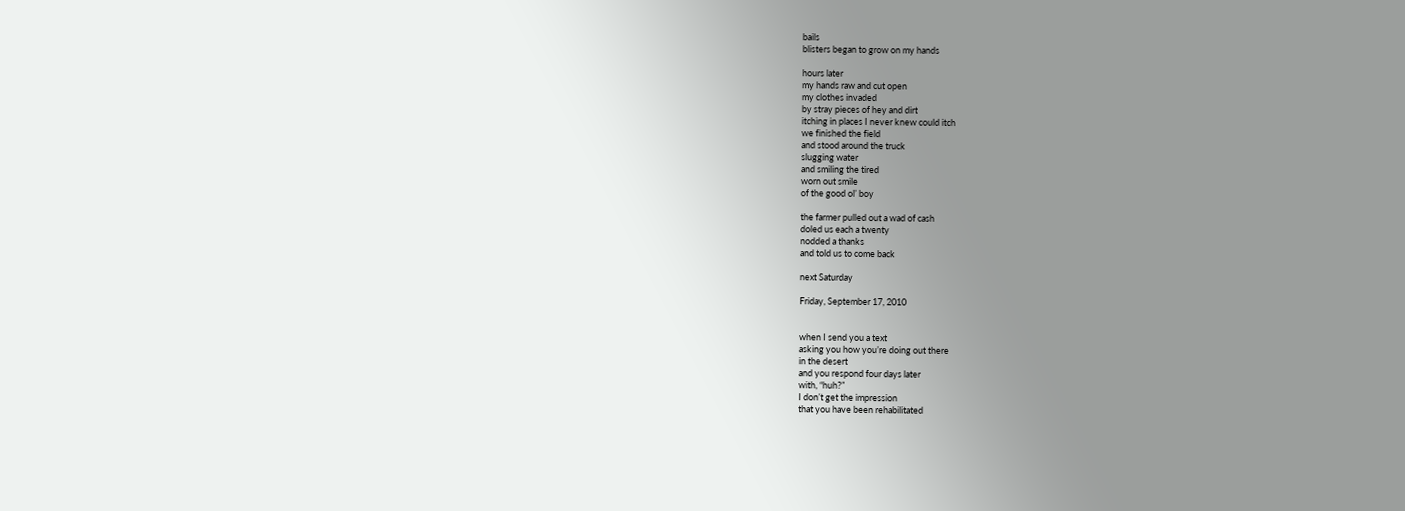bails
blisters began to grow on my hands

hours later
my hands raw and cut open
my clothes invaded
by stray pieces of hey and dirt
itching in places I never knew could itch
we finished the field
and stood around the truck
slugging water
and smiling the tired
worn out smile
of the good ol’ boy

the farmer pulled out a wad of cash
doled us each a twenty
nodded a thanks
and told us to come back

next Saturday

Friday, September 17, 2010


when I send you a text
asking you how you’re doing out there
in the desert
and you respond four days later
with, “huh?”
I don’t get the impression
that you have been rehabilitated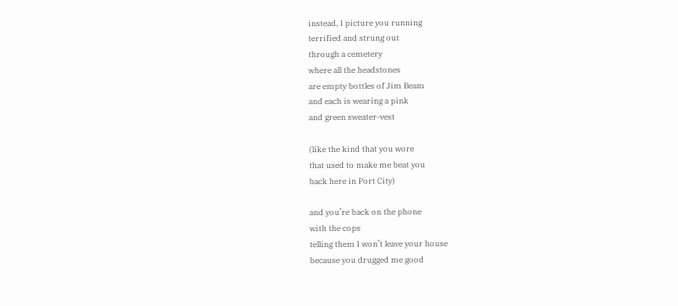instead, I picture you running
terrified and strung out
through a cemetery
where all the headstones
are empty bottles of Jim Beam
and each is wearing a pink
and green sweater-vest

(like the kind that you wore
that used to make me beat you
back here in Port City)

and you’re back on the phone
with the cops
telling them I won’t leave your house
because you drugged me good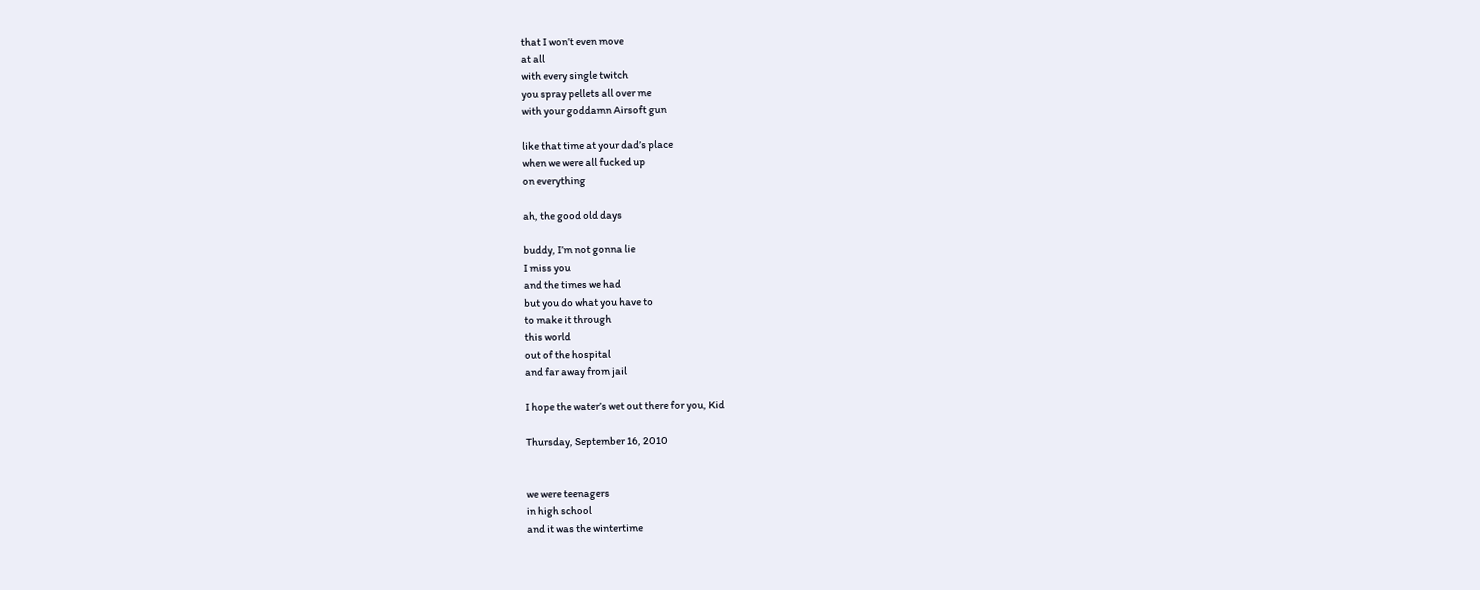that I won’t even move
at all
with every single twitch
you spray pellets all over me
with your goddamn Airsoft gun

like that time at your dad’s place
when we were all fucked up
on everything

ah, the good old days

buddy, I’m not gonna lie
I miss you
and the times we had
but you do what you have to
to make it through
this world
out of the hospital
and far away from jail

I hope the water’s wet out there for you, Kid

Thursday, September 16, 2010


we were teenagers
in high school
and it was the wintertime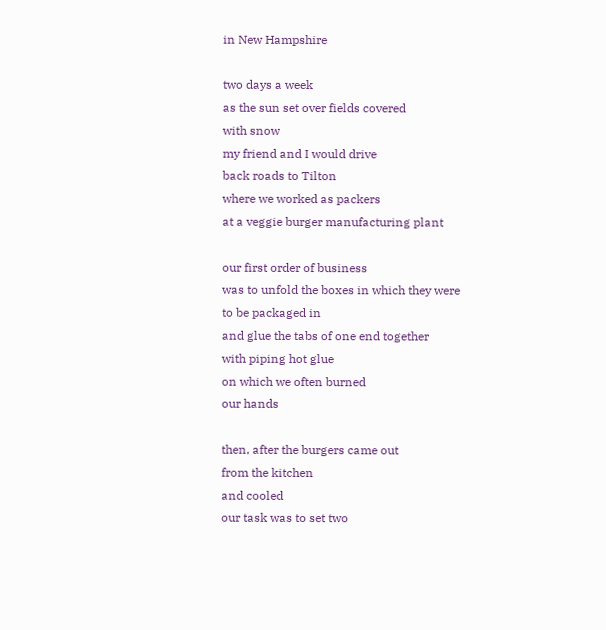in New Hampshire

two days a week
as the sun set over fields covered
with snow
my friend and I would drive
back roads to Tilton
where we worked as packers
at a veggie burger manufacturing plant

our first order of business
was to unfold the boxes in which they were
to be packaged in
and glue the tabs of one end together
with piping hot glue
on which we often burned
our hands

then, after the burgers came out
from the kitchen
and cooled
our task was to set two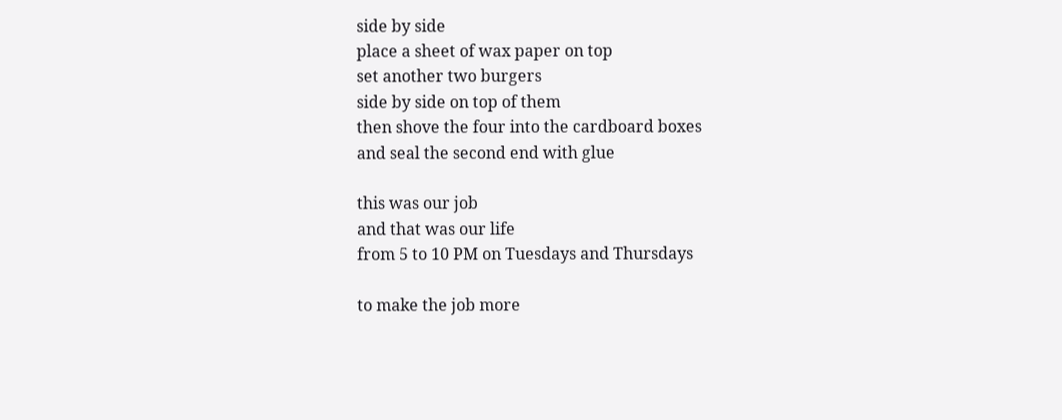side by side
place a sheet of wax paper on top
set another two burgers
side by side on top of them
then shove the four into the cardboard boxes
and seal the second end with glue

this was our job
and that was our life
from 5 to 10 PM on Tuesdays and Thursdays

to make the job more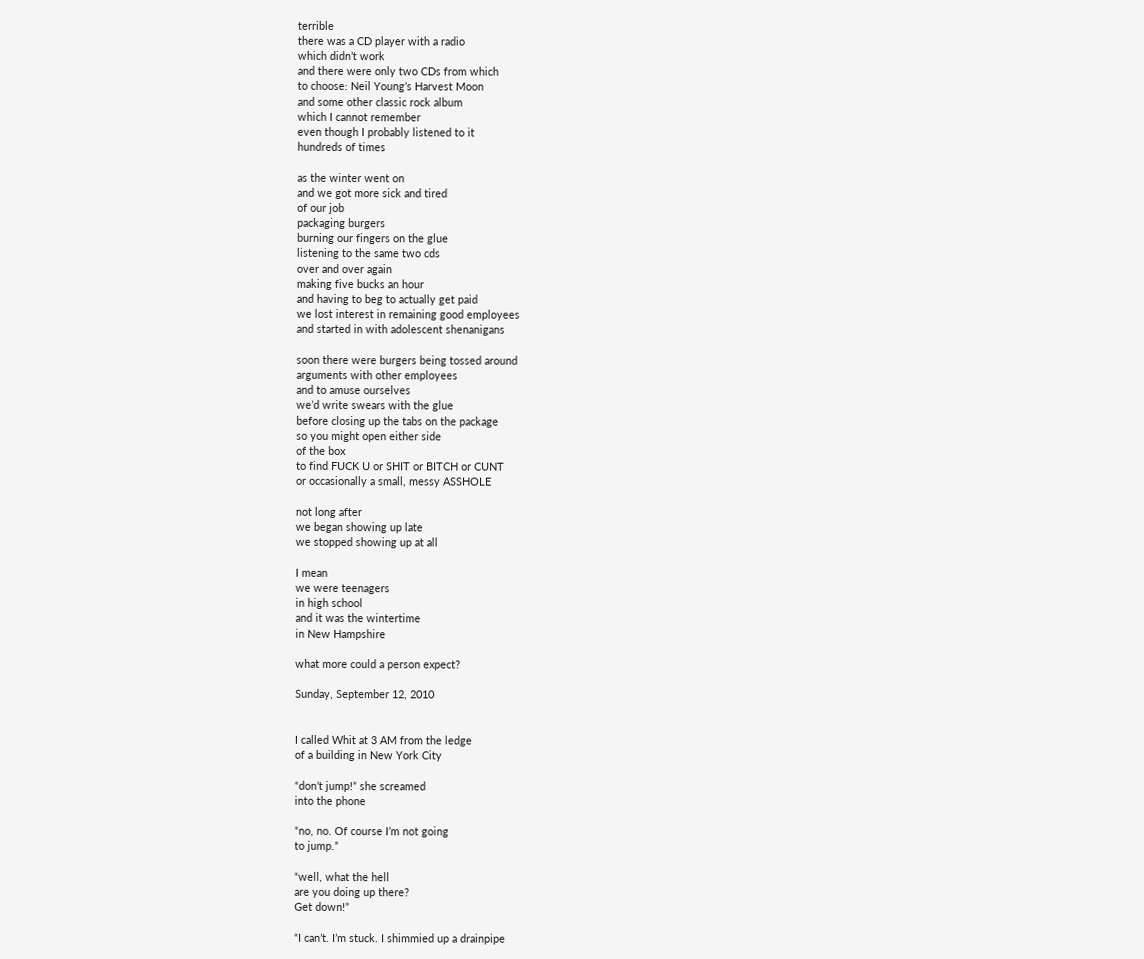terrible
there was a CD player with a radio
which didn’t work
and there were only two CDs from which
to choose: Neil Young’s Harvest Moon
and some other classic rock album
which I cannot remember
even though I probably listened to it
hundreds of times

as the winter went on
and we got more sick and tired
of our job
packaging burgers
burning our fingers on the glue
listening to the same two cds
over and over again
making five bucks an hour
and having to beg to actually get paid
we lost interest in remaining good employees
and started in with adolescent shenanigans

soon there were burgers being tossed around
arguments with other employees
and to amuse ourselves
we’d write swears with the glue
before closing up the tabs on the package
so you might open either side
of the box
to find FUCK U or SHIT or BITCH or CUNT
or occasionally a small, messy ASSHOLE

not long after
we began showing up late
we stopped showing up at all

I mean
we were teenagers
in high school
and it was the wintertime
in New Hampshire

what more could a person expect?

Sunday, September 12, 2010


I called Whit at 3 AM from the ledge
of a building in New York City

“don’t jump!” she screamed
into the phone

“no, no. Of course I’m not going
to jump.”

“well, what the hell
are you doing up there?
Get down!”

“I can’t. I’m stuck. I shimmied up a drainpipe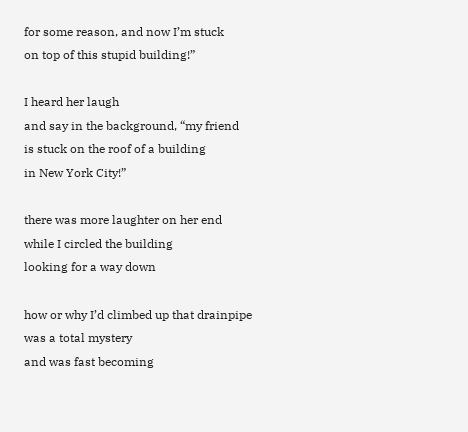for some reason, and now I’m stuck
on top of this stupid building!”

I heard her laugh
and say in the background, “my friend
is stuck on the roof of a building
in New York City!”

there was more laughter on her end
while I circled the building
looking for a way down

how or why I’d climbed up that drainpipe
was a total mystery
and was fast becoming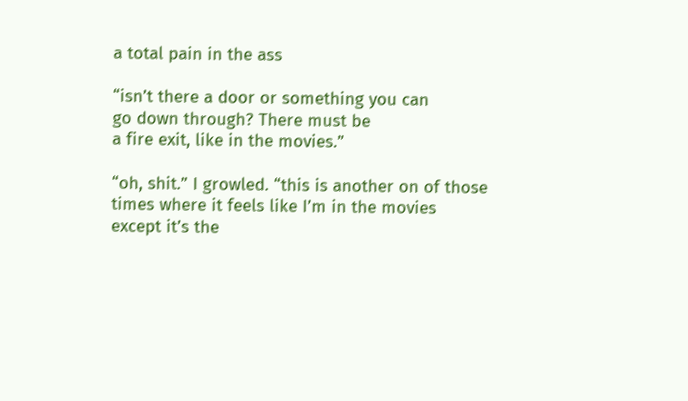a total pain in the ass

“isn’t there a door or something you can
go down through? There must be
a fire exit, like in the movies.”

“oh, shit.” I growled. “this is another on of those
times where it feels like I’m in the movies
except it’s the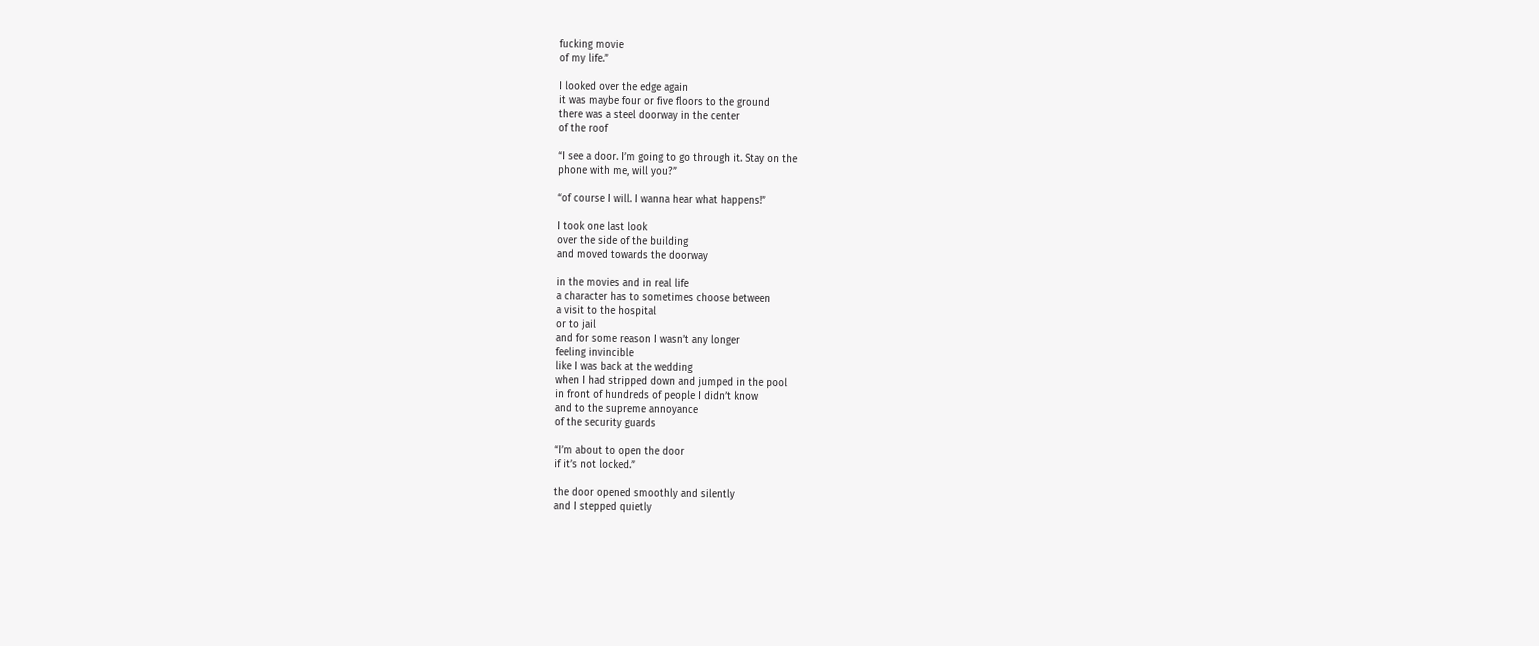fucking movie
of my life.”

I looked over the edge again
it was maybe four or five floors to the ground
there was a steel doorway in the center
of the roof

“I see a door. I’m going to go through it. Stay on the
phone with me, will you?”

“of course I will. I wanna hear what happens!”

I took one last look
over the side of the building
and moved towards the doorway

in the movies and in real life
a character has to sometimes choose between
a visit to the hospital
or to jail
and for some reason I wasn’t any longer
feeling invincible
like I was back at the wedding
when I had stripped down and jumped in the pool
in front of hundreds of people I didn’t know
and to the supreme annoyance
of the security guards

“I’m about to open the door
if it’s not locked.”

the door opened smoothly and silently
and I stepped quietly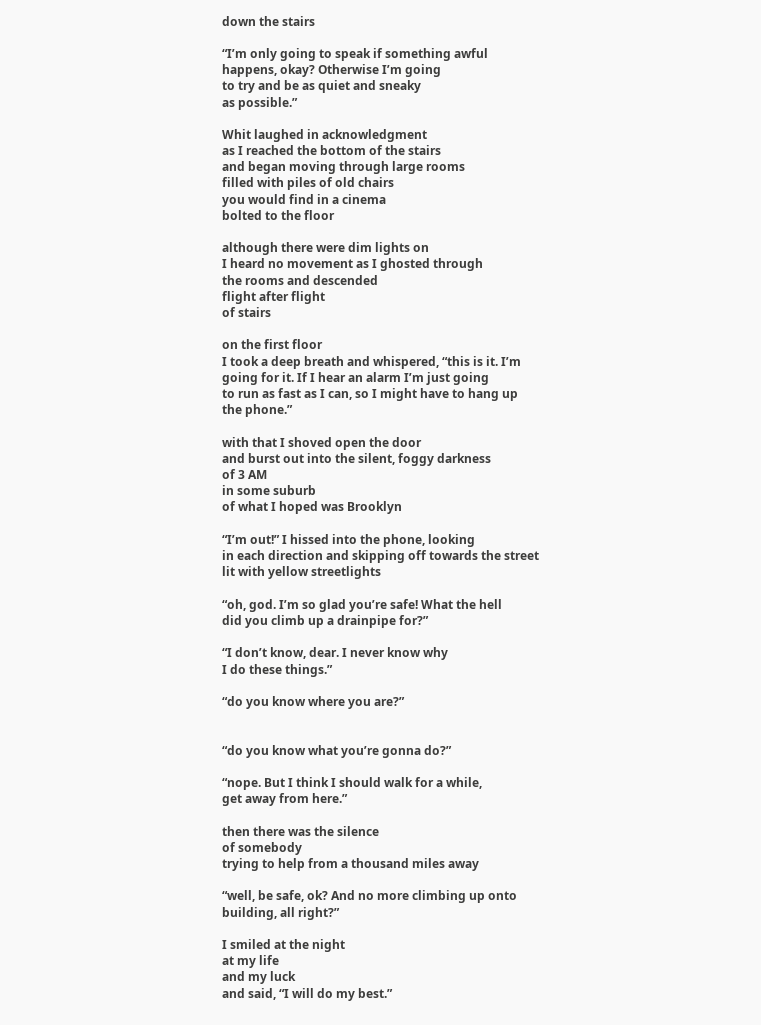down the stairs

“I’m only going to speak if something awful
happens, okay? Otherwise I’m going
to try and be as quiet and sneaky
as possible.”

Whit laughed in acknowledgment
as I reached the bottom of the stairs
and began moving through large rooms
filled with piles of old chairs
you would find in a cinema
bolted to the floor

although there were dim lights on
I heard no movement as I ghosted through
the rooms and descended
flight after flight
of stairs

on the first floor
I took a deep breath and whispered, “this is it. I’m
going for it. If I hear an alarm I’m just going
to run as fast as I can, so I might have to hang up
the phone.”

with that I shoved open the door
and burst out into the silent, foggy darkness
of 3 AM
in some suburb
of what I hoped was Brooklyn

“I’m out!” I hissed into the phone, looking
in each direction and skipping off towards the street
lit with yellow streetlights

“oh, god. I’m so glad you’re safe! What the hell
did you climb up a drainpipe for?”

“I don’t know, dear. I never know why
I do these things.”

“do you know where you are?”


“do you know what you’re gonna do?”

“nope. But I think I should walk for a while,
get away from here.”

then there was the silence
of somebody
trying to help from a thousand miles away

“well, be safe, ok? And no more climbing up onto
building, all right?”

I smiled at the night
at my life
and my luck
and said, “I will do my best.”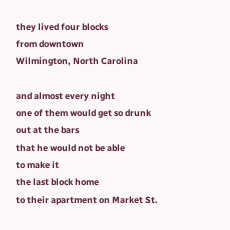they lived four blocks
from downtown
Wilmington, North Carolina

and almost every night
one of them would get so drunk
out at the bars
that he would not be able
to make it
the last block home
to their apartment on Market St.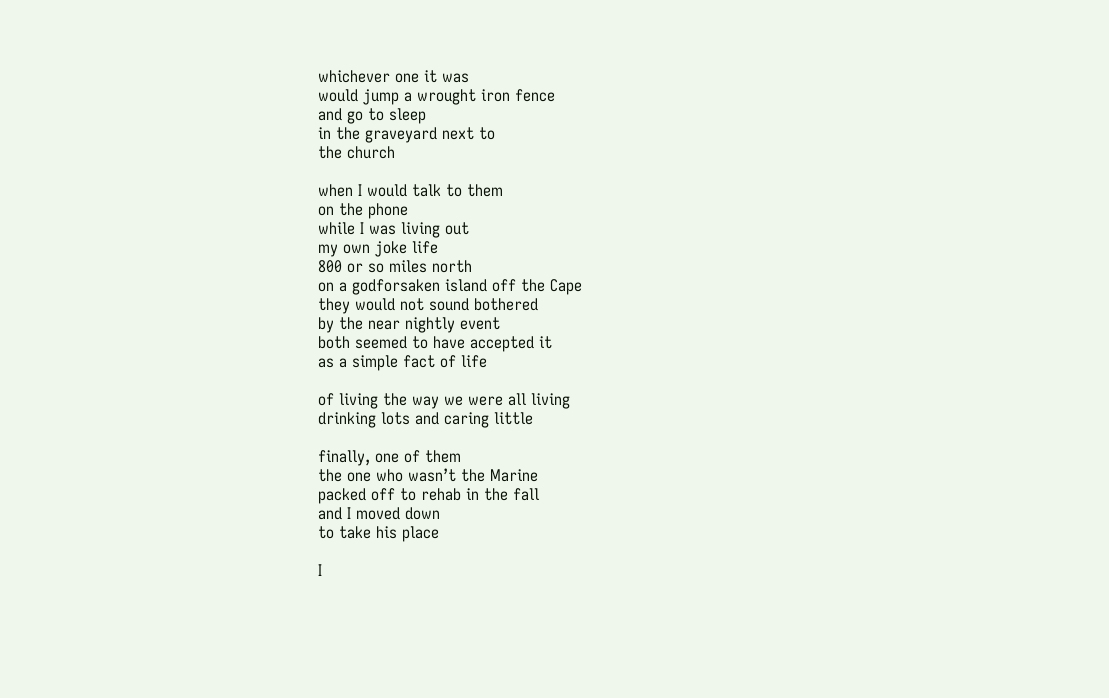whichever one it was
would jump a wrought iron fence
and go to sleep
in the graveyard next to
the church

when I would talk to them
on the phone
while I was living out
my own joke life
800 or so miles north
on a godforsaken island off the Cape
they would not sound bothered
by the near nightly event
both seemed to have accepted it
as a simple fact of life

of living the way we were all living
drinking lots and caring little

finally, one of them
the one who wasn’t the Marine
packed off to rehab in the fall
and I moved down
to take his place

I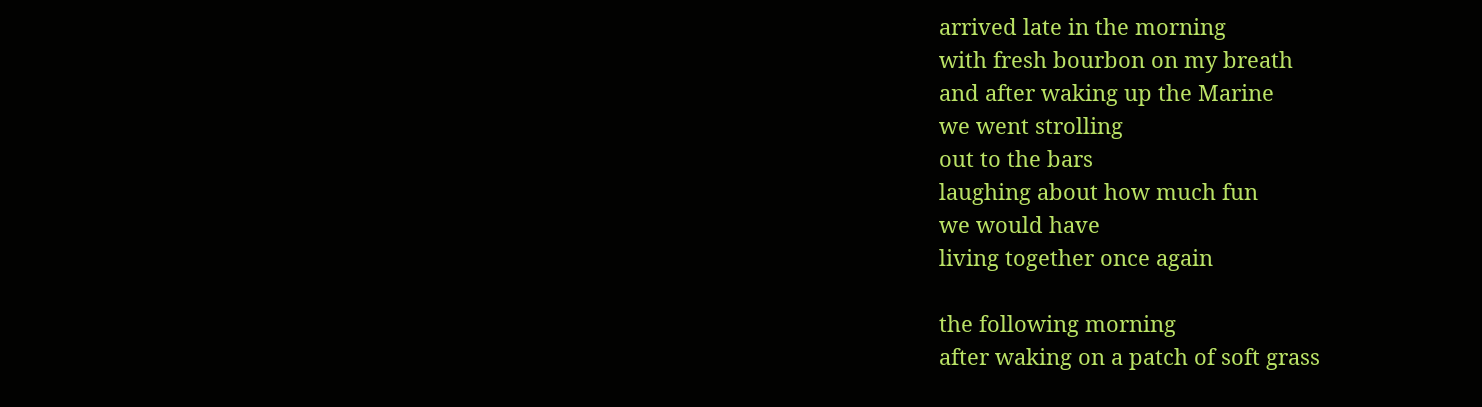arrived late in the morning
with fresh bourbon on my breath
and after waking up the Marine
we went strolling
out to the bars
laughing about how much fun
we would have
living together once again

the following morning
after waking on a patch of soft grass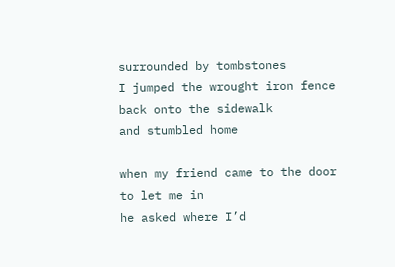surrounded by tombstones
I jumped the wrought iron fence
back onto the sidewalk
and stumbled home

when my friend came to the door
to let me in
he asked where I’d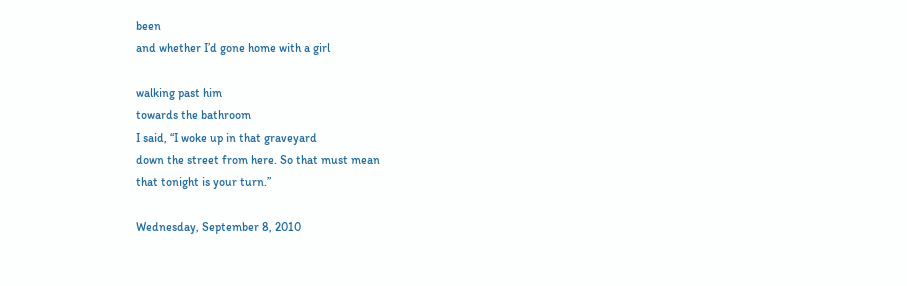been
and whether I’d gone home with a girl

walking past him
towards the bathroom
I said, “I woke up in that graveyard
down the street from here. So that must mean
that tonight is your turn.”

Wednesday, September 8, 2010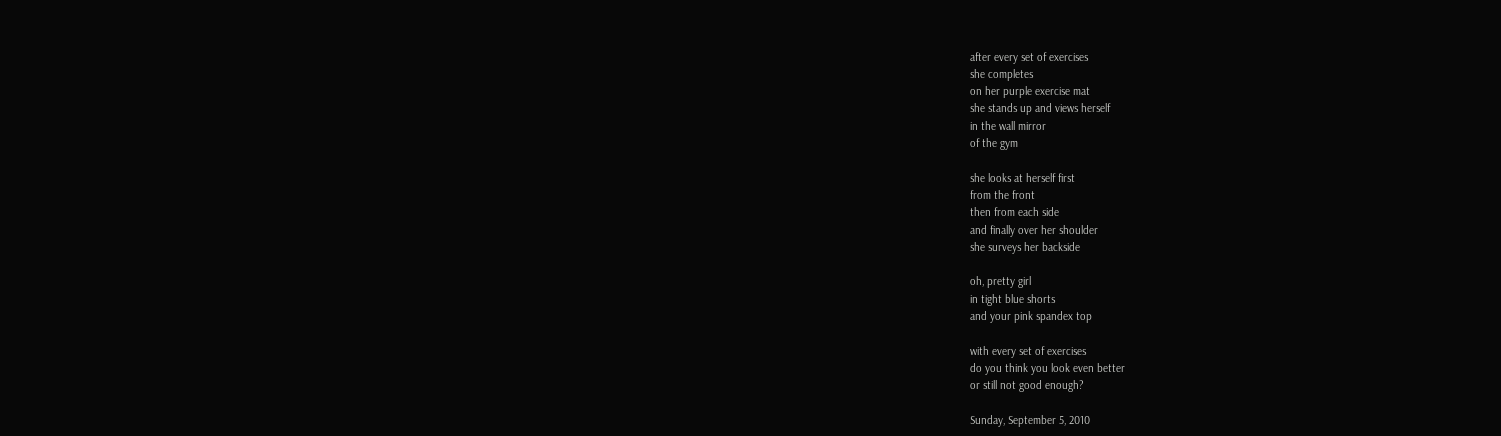after every set of exercises
she completes
on her purple exercise mat
she stands up and views herself
in the wall mirror
of the gym

she looks at herself first
from the front
then from each side
and finally over her shoulder
she surveys her backside

oh, pretty girl
in tight blue shorts
and your pink spandex top

with every set of exercises
do you think you look even better
or still not good enough?

Sunday, September 5, 2010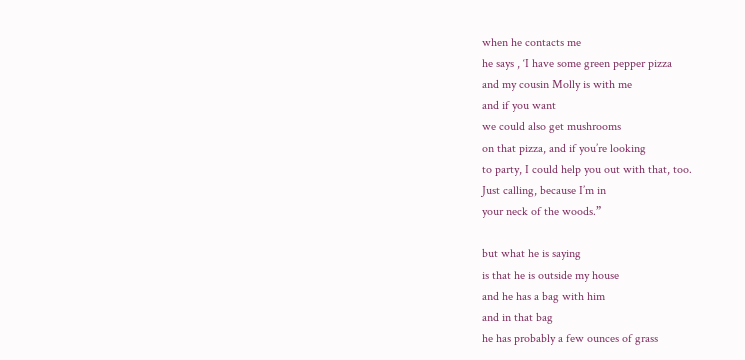when he contacts me
he says , ‘I have some green pepper pizza
and my cousin Molly is with me
and if you want
we could also get mushrooms
on that pizza, and if you’re looking
to party, I could help you out with that, too.
Just calling, because I’m in
your neck of the woods.”

but what he is saying
is that he is outside my house
and he has a bag with him
and in that bag
he has probably a few ounces of grass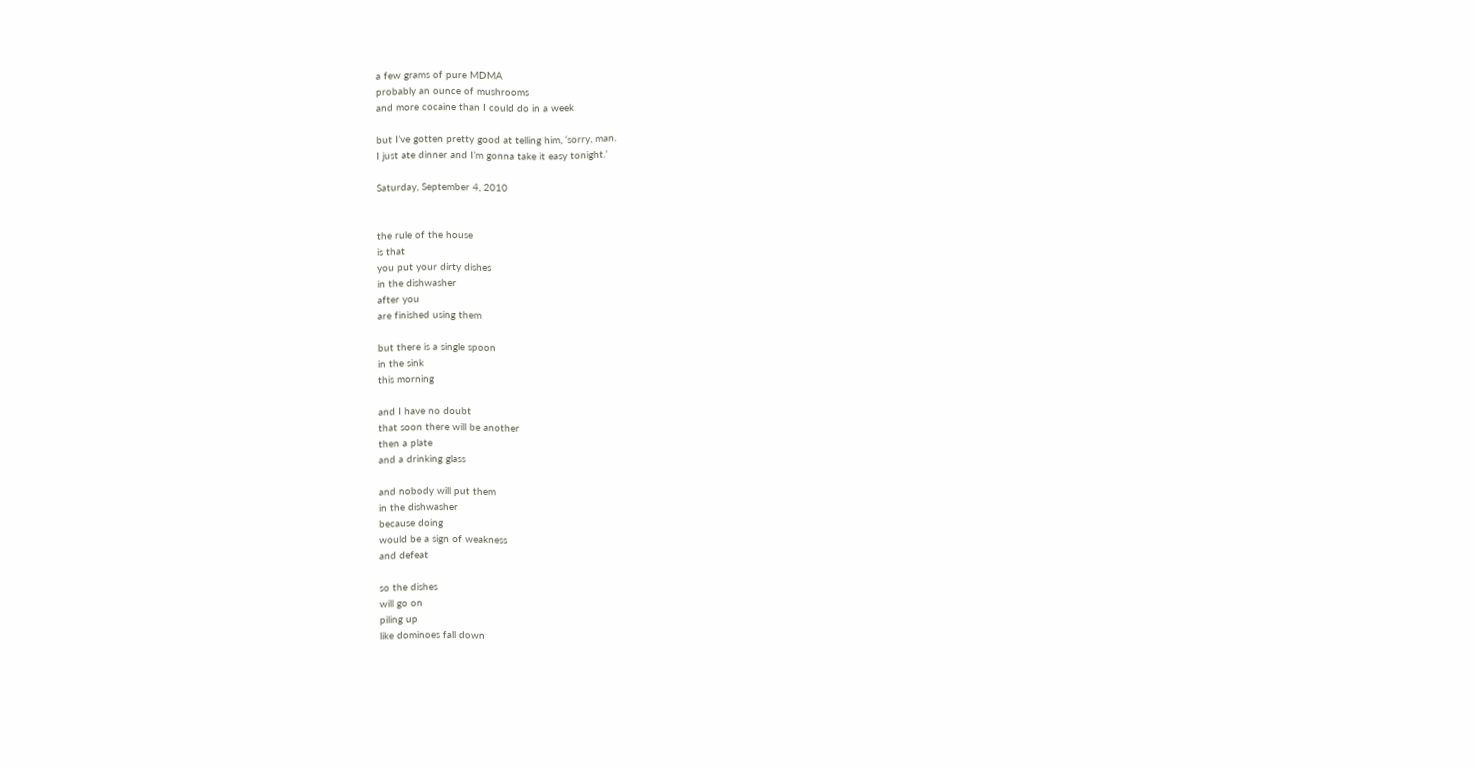a few grams of pure MDMA
probably an ounce of mushrooms
and more cocaine than I could do in a week

but I’ve gotten pretty good at telling him, ‘sorry, man.
I just ate dinner and I’m gonna take it easy tonight.’

Saturday, September 4, 2010


the rule of the house
is that
you put your dirty dishes
in the dishwasher
after you
are finished using them

but there is a single spoon
in the sink
this morning

and I have no doubt
that soon there will be another
then a plate
and a drinking glass

and nobody will put them
in the dishwasher
because doing
would be a sign of weakness
and defeat

so the dishes
will go on
piling up
like dominoes fall down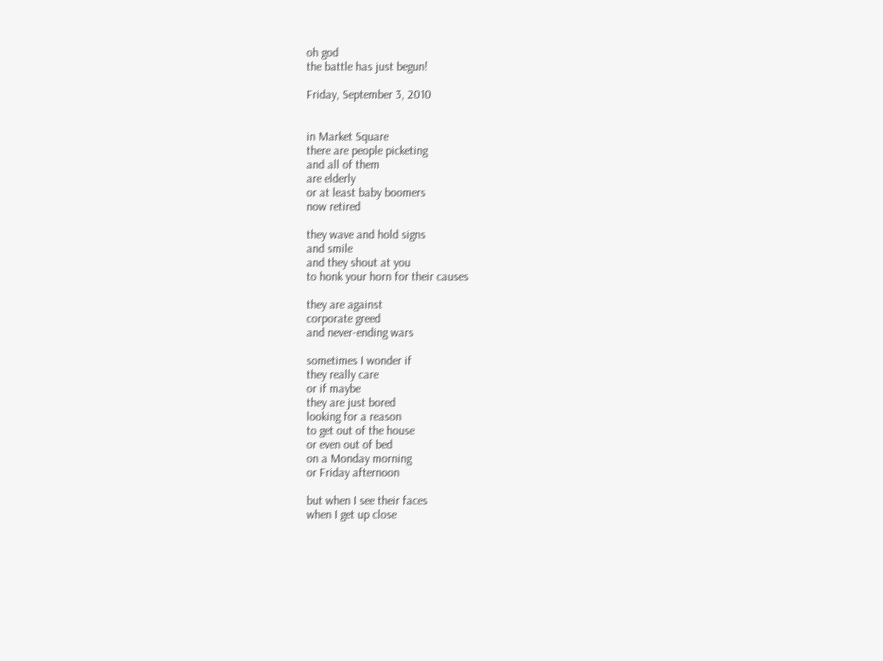oh god
the battle has just begun!

Friday, September 3, 2010


in Market Square
there are people picketing
and all of them
are elderly
or at least baby boomers
now retired

they wave and hold signs
and smile
and they shout at you
to honk your horn for their causes

they are against
corporate greed
and never-ending wars

sometimes I wonder if
they really care
or if maybe
they are just bored
looking for a reason
to get out of the house
or even out of bed
on a Monday morning
or Friday afternoon

but when I see their faces
when I get up close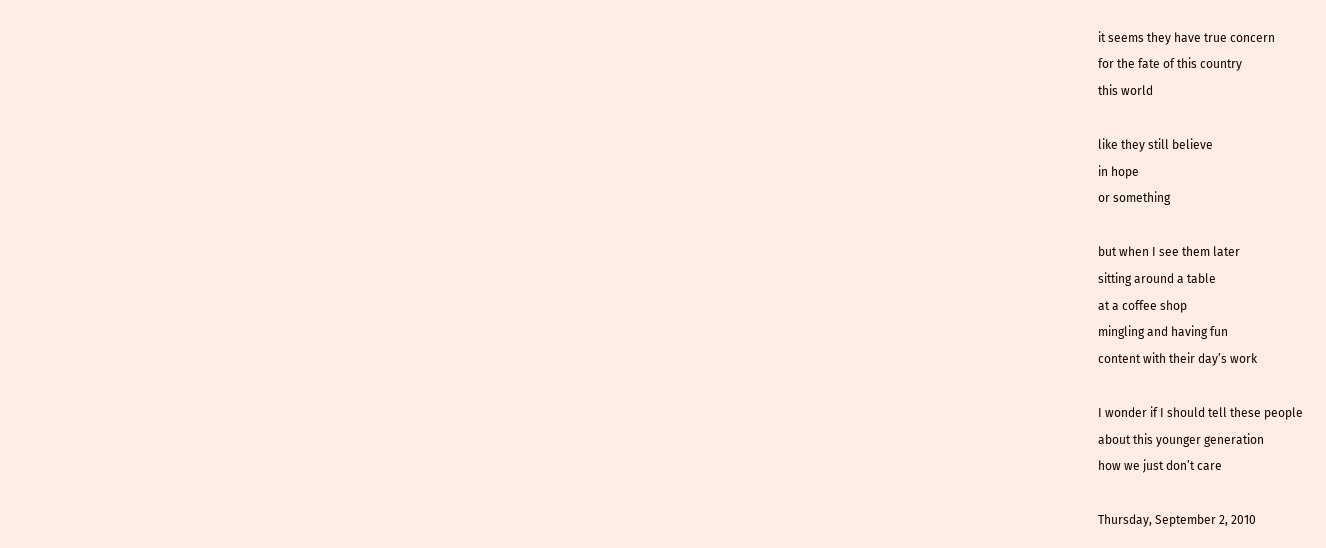it seems they have true concern
for the fate of this country
this world

like they still believe
in hope
or something

but when I see them later
sitting around a table
at a coffee shop
mingling and having fun
content with their day’s work

I wonder if I should tell these people
about this younger generation
how we just don’t care

Thursday, September 2, 2010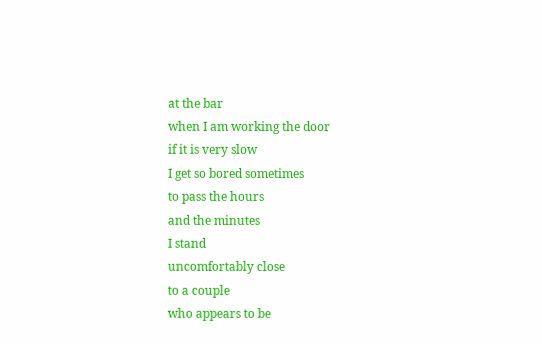at the bar
when I am working the door
if it is very slow
I get so bored sometimes
to pass the hours
and the minutes
I stand
uncomfortably close
to a couple
who appears to be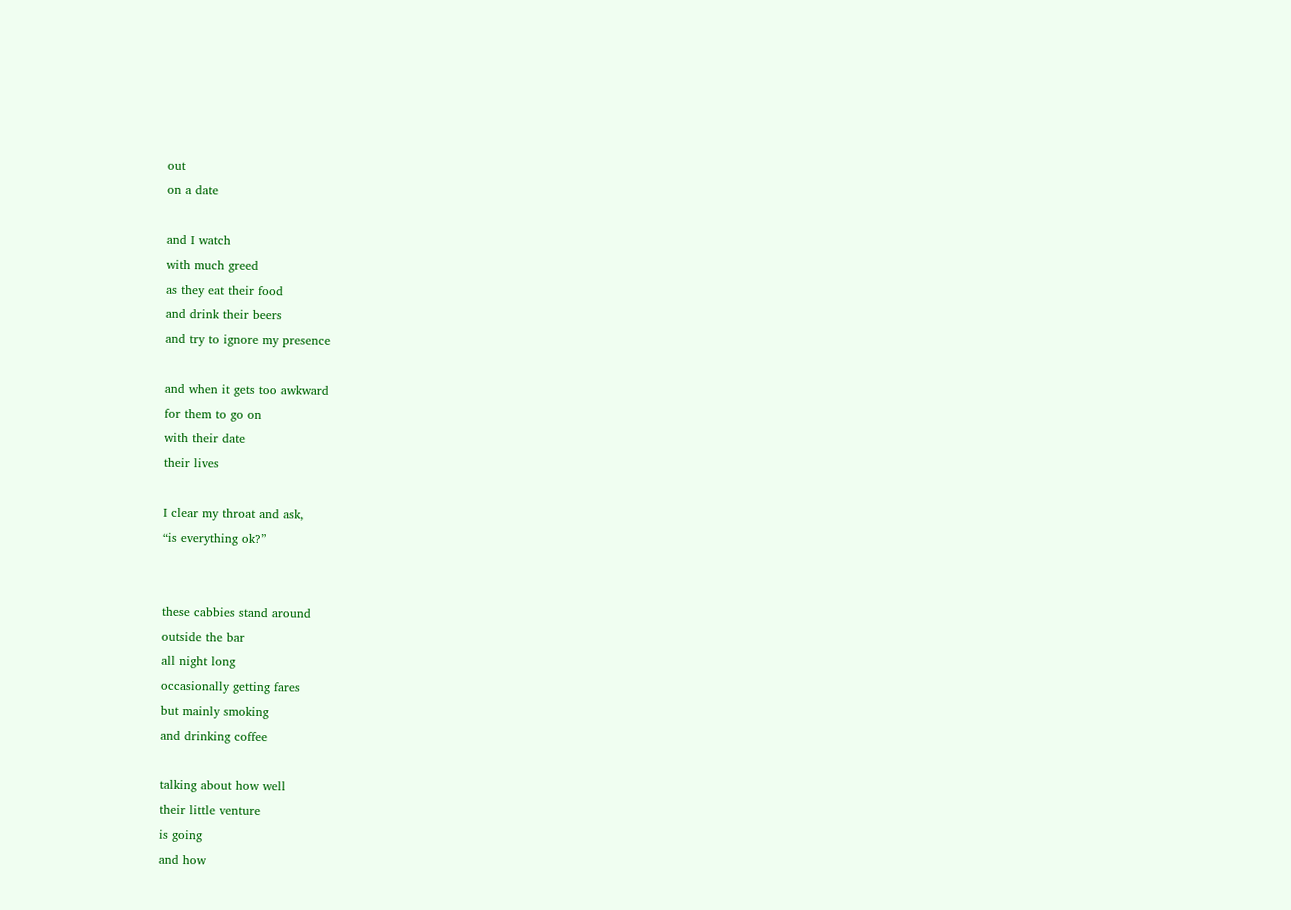out
on a date

and I watch
with much greed
as they eat their food
and drink their beers
and try to ignore my presence

and when it gets too awkward
for them to go on
with their date
their lives

I clear my throat and ask,
“is everything ok?”


these cabbies stand around
outside the bar
all night long
occasionally getting fares
but mainly smoking
and drinking coffee

talking about how well
their little venture
is going
and how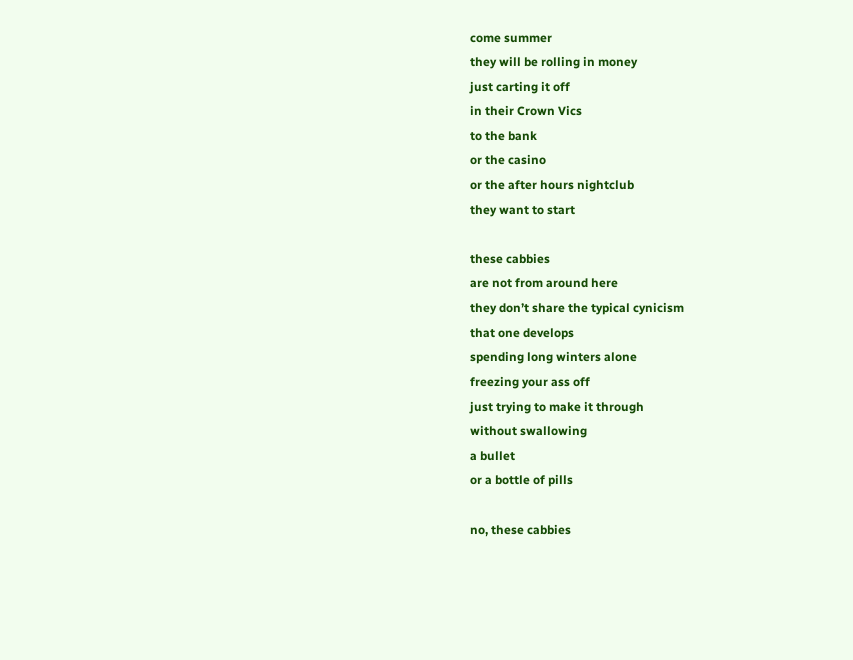come summer
they will be rolling in money
just carting it off
in their Crown Vics
to the bank
or the casino
or the after hours nightclub
they want to start

these cabbies
are not from around here
they don’t share the typical cynicism
that one develops
spending long winters alone
freezing your ass off
just trying to make it through
without swallowing
a bullet
or a bottle of pills

no, these cabbies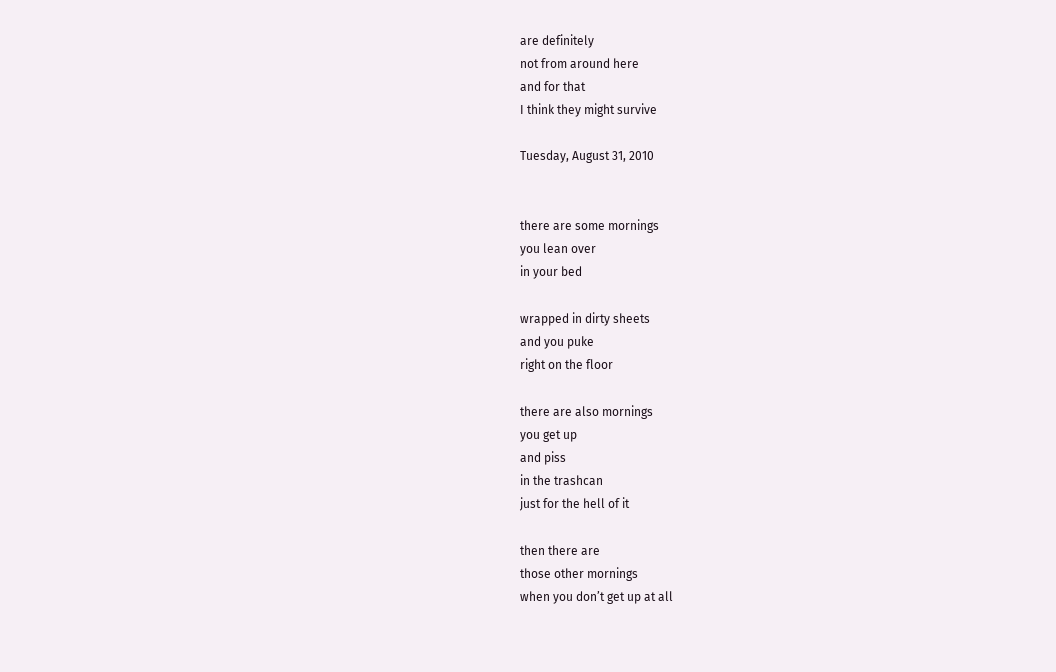are definitely
not from around here
and for that
I think they might survive

Tuesday, August 31, 2010


there are some mornings
you lean over
in your bed

wrapped in dirty sheets
and you puke
right on the floor

there are also mornings
you get up
and piss
in the trashcan
just for the hell of it

then there are
those other mornings
when you don’t get up at all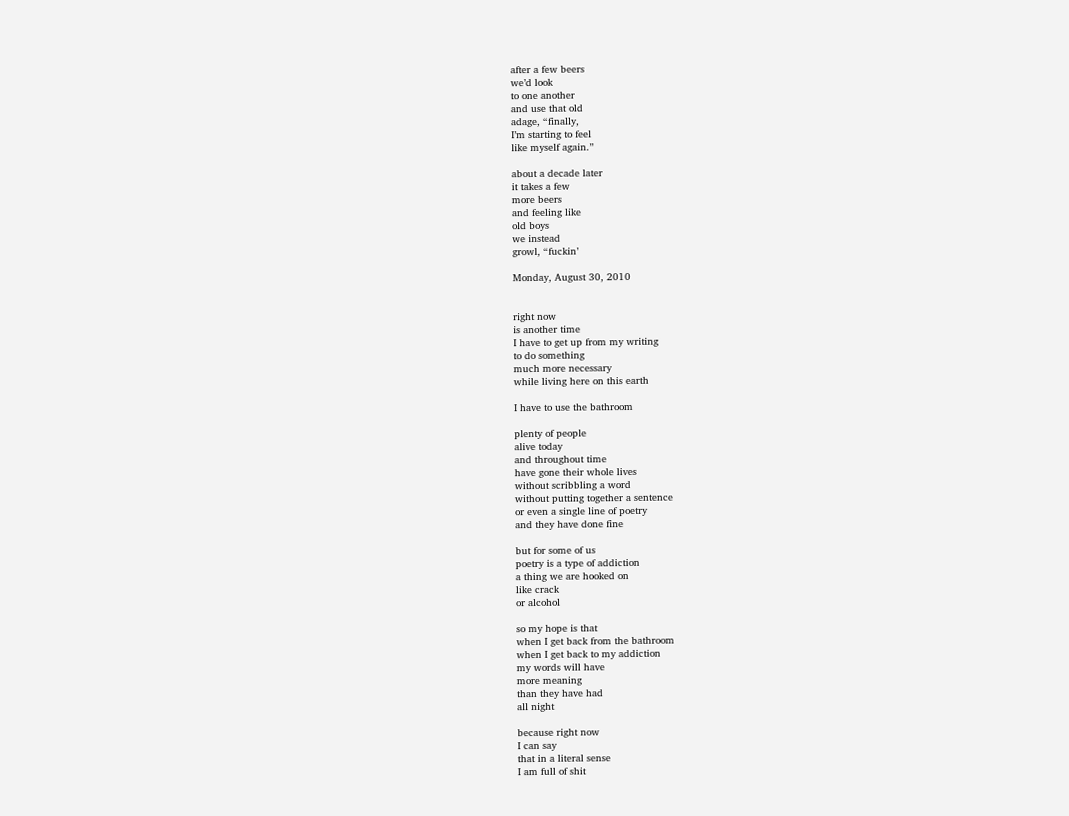after a few beers
we’d look
to one another
and use that old
adage, “finally,
I’m starting to feel
like myself again.”

about a decade later
it takes a few
more beers
and feeling like
old boys
we instead
growl, “fuckin’

Monday, August 30, 2010


right now
is another time
I have to get up from my writing
to do something
much more necessary
while living here on this earth

I have to use the bathroom

plenty of people
alive today
and throughout time
have gone their whole lives
without scribbling a word
without putting together a sentence
or even a single line of poetry
and they have done fine

but for some of us
poetry is a type of addiction
a thing we are hooked on
like crack
or alcohol

so my hope is that
when I get back from the bathroom
when I get back to my addiction
my words will have
more meaning
than they have had
all night

because right now
I can say
that in a literal sense
I am full of shit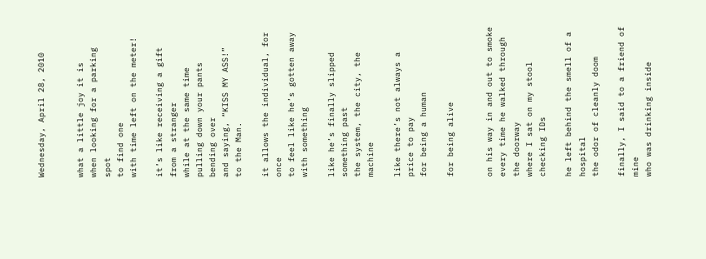Wednesday, April 28, 2010


what a little joy it is
when looking for a parking spot
to find one
with time left on the meter!

it’s like receiving a gift
from a stranger
while at the same time
pulling down your pants
bending over
and saying, “KISS MY ASS!”
to the Man.

it allows the individual, for once
to feel like he’s gotten away
with something

like he’s finally slipped something past
the system, the city, the machine

like there’s not always a price to pay
for being a human

for being alive


on his way in and out to smoke
every time he walked through the doorway
where I sat on my stool
checking IDs

he left behind the smell of a hospital
the odor of cleanly doom

finally, I said to a friend of mine
who was drinking inside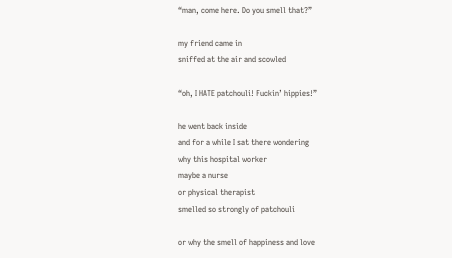“man, come here. Do you smell that?”

my friend came in
sniffed at the air and scowled

“oh, I HATE patchouli! Fuckin’ hippies!”

he went back inside
and for a while I sat there wondering
why this hospital worker
maybe a nurse
or physical therapist
smelled so strongly of patchouli

or why the smell of happiness and love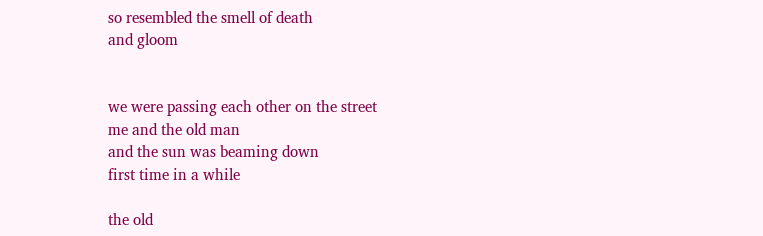so resembled the smell of death
and gloom


we were passing each other on the street
me and the old man
and the sun was beaming down
first time in a while

the old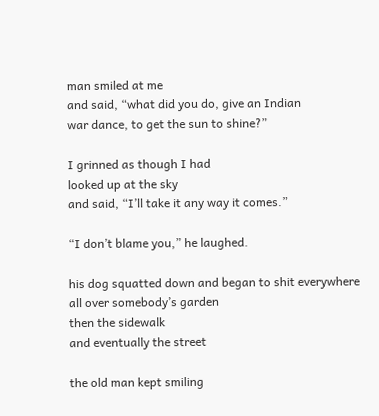man smiled at me
and said, “what did you do, give an Indian
war dance, to get the sun to shine?”

I grinned as though I had
looked up at the sky
and said, “I’ll take it any way it comes.”

“I don’t blame you,” he laughed.

his dog squatted down and began to shit everywhere
all over somebody’s garden
then the sidewalk
and eventually the street

the old man kept smiling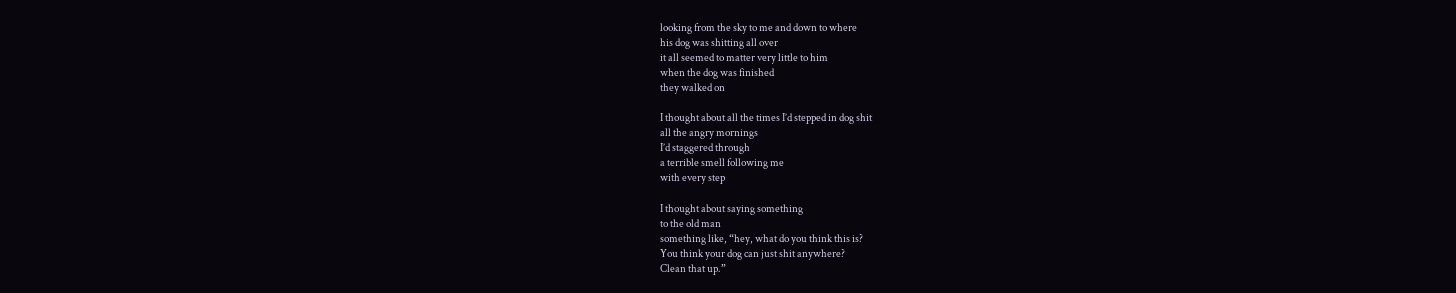looking from the sky to me and down to where
his dog was shitting all over
it all seemed to matter very little to him
when the dog was finished
they walked on

I thought about all the times I’d stepped in dog shit
all the angry mornings
I’d staggered through
a terrible smell following me
with every step

I thought about saying something
to the old man
something like, “hey, what do you think this is?
You think your dog can just shit anywhere?
Clean that up.”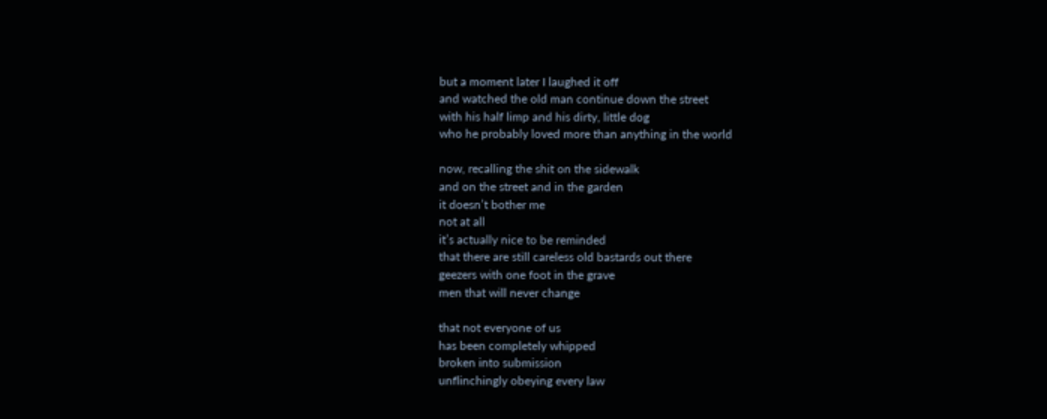but a moment later I laughed it off
and watched the old man continue down the street
with his half limp and his dirty, little dog
who he probably loved more than anything in the world

now, recalling the shit on the sidewalk
and on the street and in the garden
it doesn’t bother me
not at all
it’s actually nice to be reminded
that there are still careless old bastards out there
geezers with one foot in the grave
men that will never change

that not everyone of us
has been completely whipped
broken into submission
unflinchingly obeying every law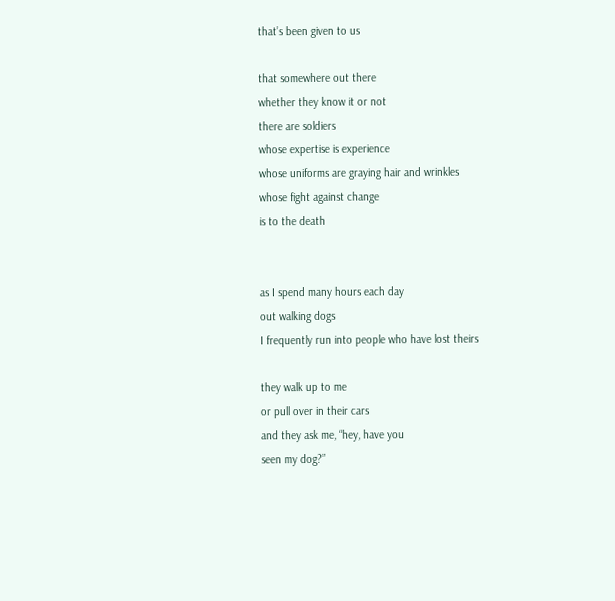that’s been given to us

that somewhere out there
whether they know it or not
there are soldiers
whose expertise is experience
whose uniforms are graying hair and wrinkles
whose fight against change
is to the death


as I spend many hours each day
out walking dogs
I frequently run into people who have lost theirs

they walk up to me
or pull over in their cars
and they ask me, “hey, have you
seen my dog?”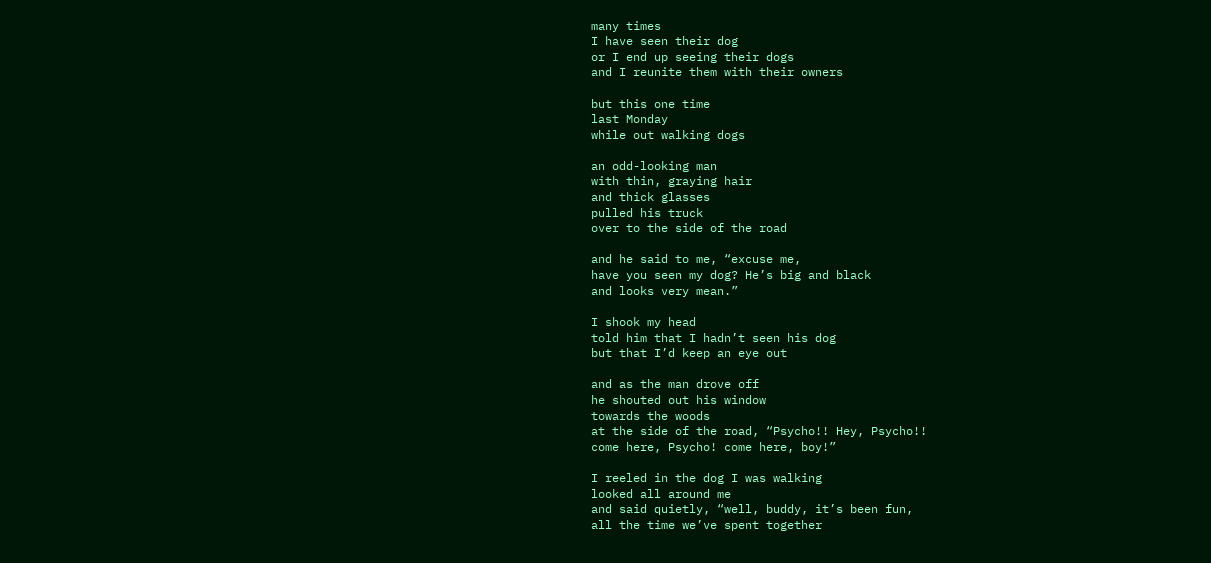many times
I have seen their dog
or I end up seeing their dogs
and I reunite them with their owners

but this one time
last Monday
while out walking dogs

an odd-looking man
with thin, graying hair
and thick glasses
pulled his truck
over to the side of the road

and he said to me, “excuse me,
have you seen my dog? He’s big and black
and looks very mean.”

I shook my head
told him that I hadn’t seen his dog
but that I’d keep an eye out

and as the man drove off
he shouted out his window
towards the woods
at the side of the road, “Psycho!! Hey, Psycho!!
come here, Psycho! come here, boy!”

I reeled in the dog I was walking
looked all around me
and said quietly, “well, buddy, it’s been fun,
all the time we’ve spent together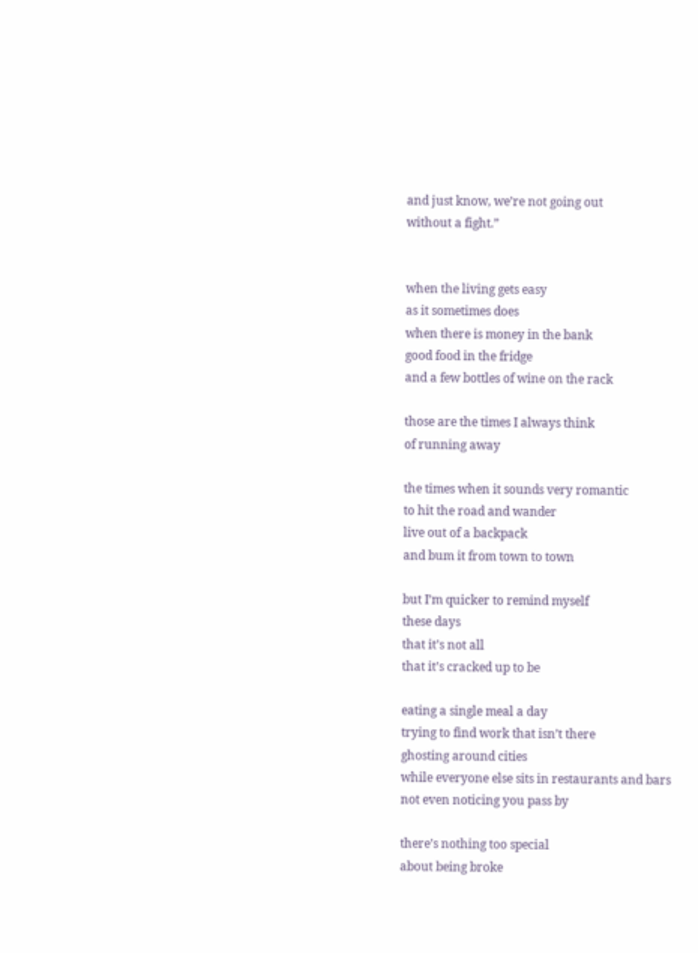and just know, we’re not going out
without a fight.”


when the living gets easy
as it sometimes does
when there is money in the bank
good food in the fridge
and a few bottles of wine on the rack

those are the times I always think
of running away

the times when it sounds very romantic
to hit the road and wander
live out of a backpack
and bum it from town to town

but I’m quicker to remind myself
these days
that it’s not all
that it’s cracked up to be

eating a single meal a day
trying to find work that isn’t there
ghosting around cities
while everyone else sits in restaurants and bars
not even noticing you pass by

there’s nothing too special
about being broke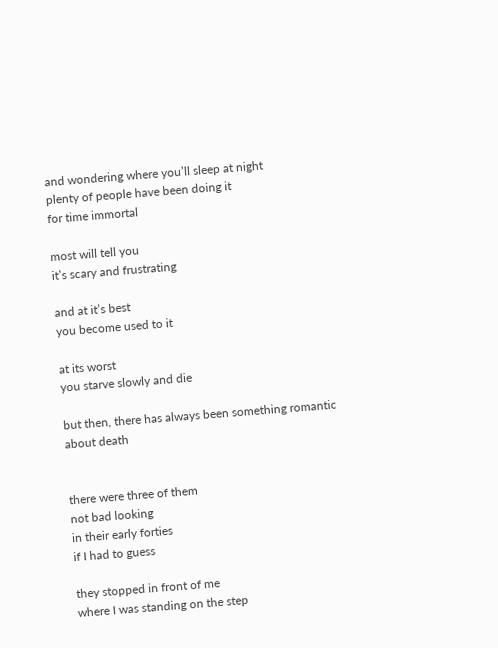and wondering where you’ll sleep at night
plenty of people have been doing it
for time immortal

most will tell you
it’s scary and frustrating

and at it’s best
you become used to it

at its worst
you starve slowly and die

but then, there has always been something romantic
about death


there were three of them
not bad looking
in their early forties
if I had to guess

they stopped in front of me
where I was standing on the step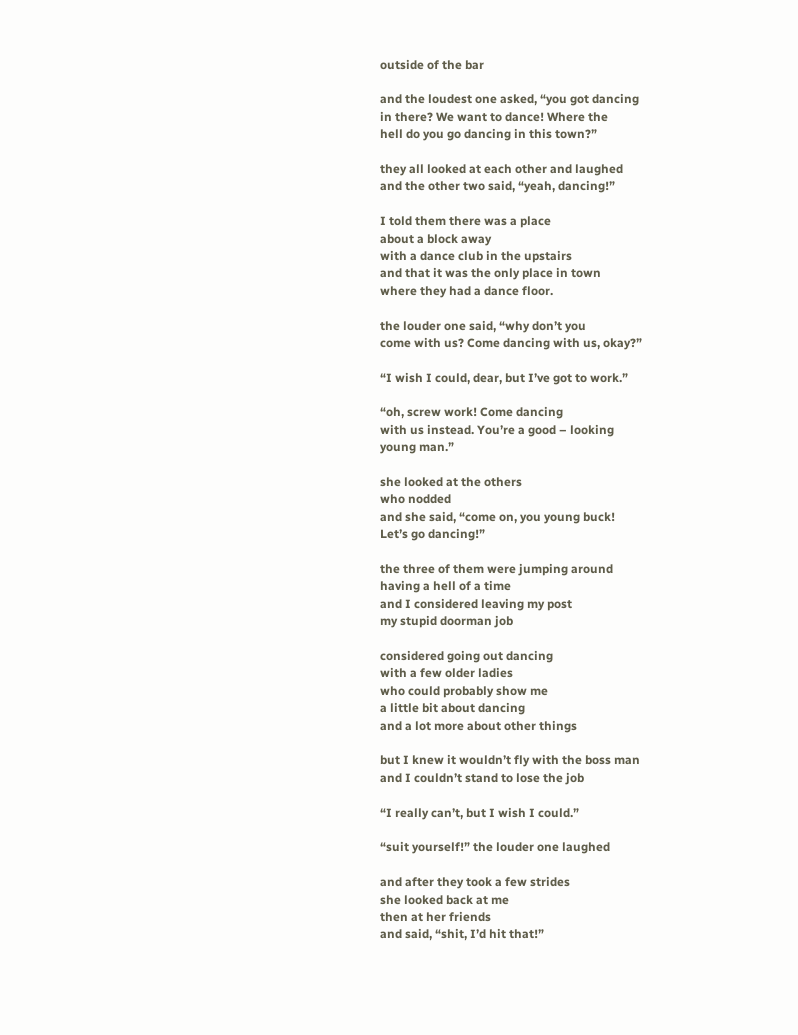outside of the bar

and the loudest one asked, “you got dancing
in there? We want to dance! Where the
hell do you go dancing in this town?”

they all looked at each other and laughed
and the other two said, “yeah, dancing!”

I told them there was a place
about a block away
with a dance club in the upstairs
and that it was the only place in town
where they had a dance floor.

the louder one said, “why don’t you
come with us? Come dancing with us, okay?”

“I wish I could, dear, but I’ve got to work.”

“oh, screw work! Come dancing
with us instead. You’re a good – looking
young man.”

she looked at the others
who nodded
and she said, “come on, you young buck!
Let’s go dancing!”

the three of them were jumping around
having a hell of a time
and I considered leaving my post
my stupid doorman job

considered going out dancing
with a few older ladies
who could probably show me
a little bit about dancing
and a lot more about other things

but I knew it wouldn’t fly with the boss man
and I couldn’t stand to lose the job

“I really can’t, but I wish I could.”

“suit yourself!” the louder one laughed

and after they took a few strides
she looked back at me
then at her friends
and said, “shit, I’d hit that!”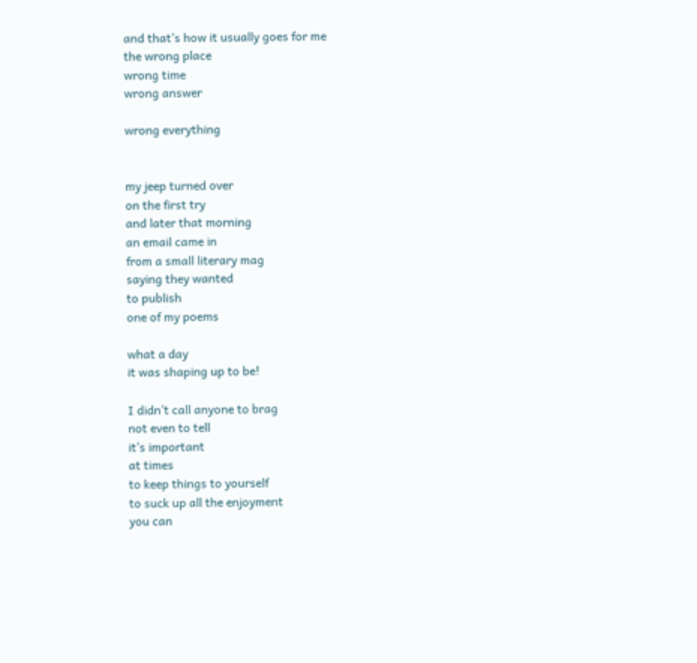and that’s how it usually goes for me
the wrong place
wrong time
wrong answer

wrong everything


my jeep turned over
on the first try
and later that morning
an email came in
from a small literary mag
saying they wanted
to publish
one of my poems

what a day
it was shaping up to be!

I didn’t call anyone to brag
not even to tell
it’s important
at times
to keep things to yourself
to suck up all the enjoyment
you can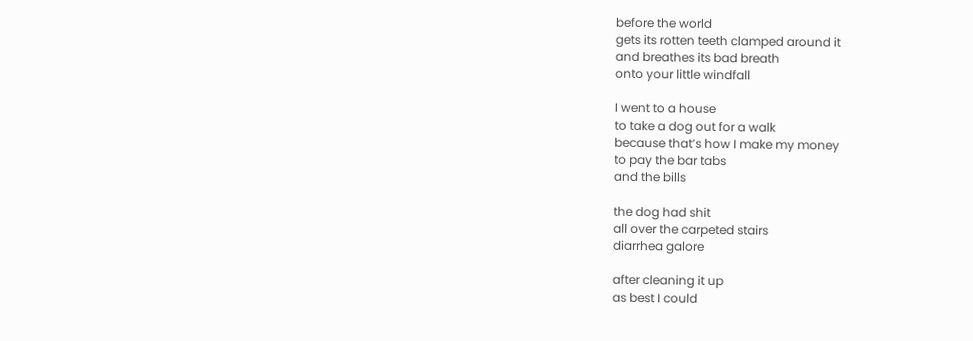before the world
gets its rotten teeth clamped around it
and breathes its bad breath
onto your little windfall

I went to a house
to take a dog out for a walk
because that’s how I make my money
to pay the bar tabs
and the bills

the dog had shit
all over the carpeted stairs
diarrhea galore

after cleaning it up
as best I could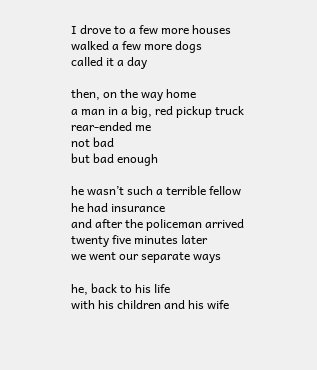I drove to a few more houses
walked a few more dogs
called it a day

then, on the way home
a man in a big, red pickup truck
rear-ended me
not bad
but bad enough

he wasn’t such a terrible fellow
he had insurance
and after the policeman arrived
twenty five minutes later
we went our separate ways

he, back to his life
with his children and his wife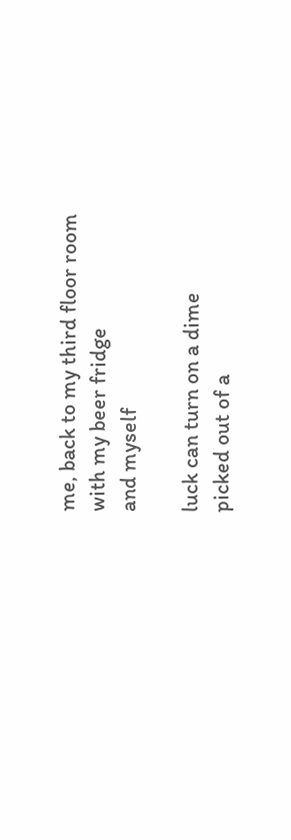me, back to my third floor room
with my beer fridge
and myself

luck can turn on a dime
picked out of a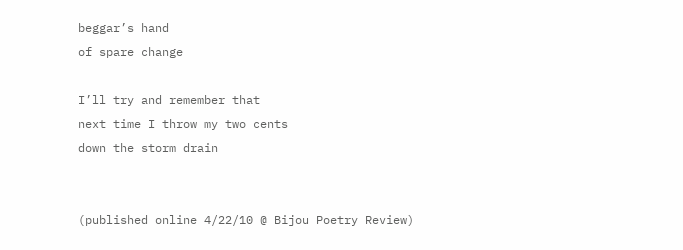beggar’s hand
of spare change

I’ll try and remember that
next time I throw my two cents
down the storm drain


(published online 4/22/10 @ Bijou Poetry Review)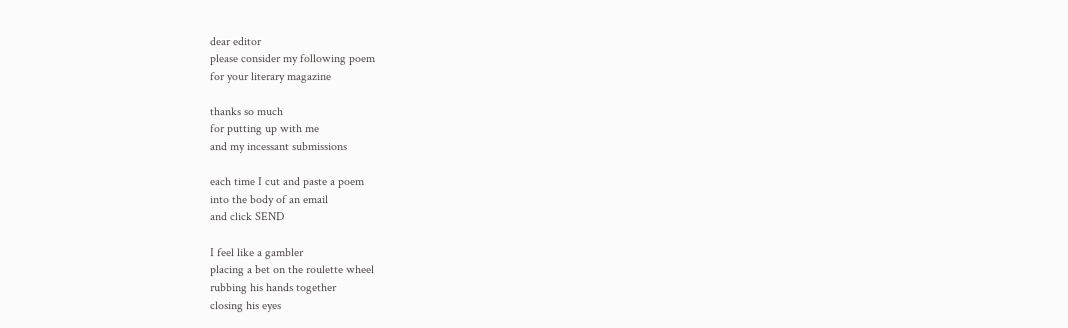dear editor
please consider my following poem
for your literary magazine

thanks so much
for putting up with me
and my incessant submissions

each time I cut and paste a poem
into the body of an email
and click SEND

I feel like a gambler
placing a bet on the roulette wheel
rubbing his hands together
closing his eyes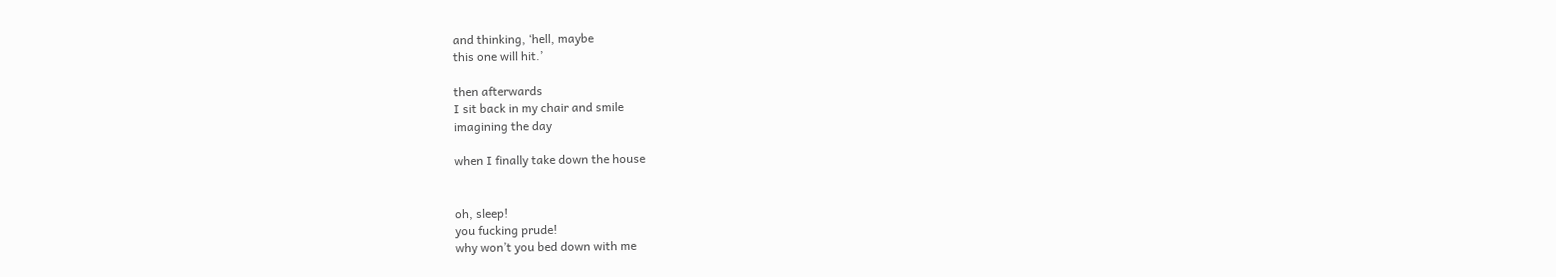and thinking, ‘hell, maybe
this one will hit.’

then afterwards
I sit back in my chair and smile
imagining the day

when I finally take down the house


oh, sleep!
you fucking prude!
why won’t you bed down with me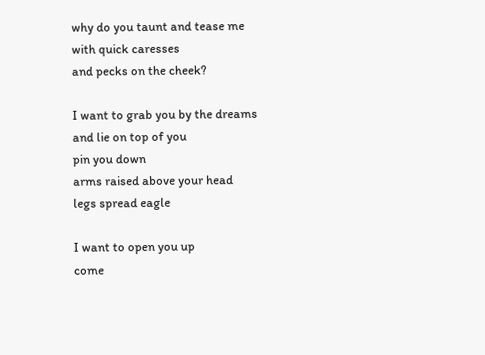why do you taunt and tease me
with quick caresses
and pecks on the cheek?

I want to grab you by the dreams
and lie on top of you
pin you down
arms raised above your head
legs spread eagle

I want to open you up
come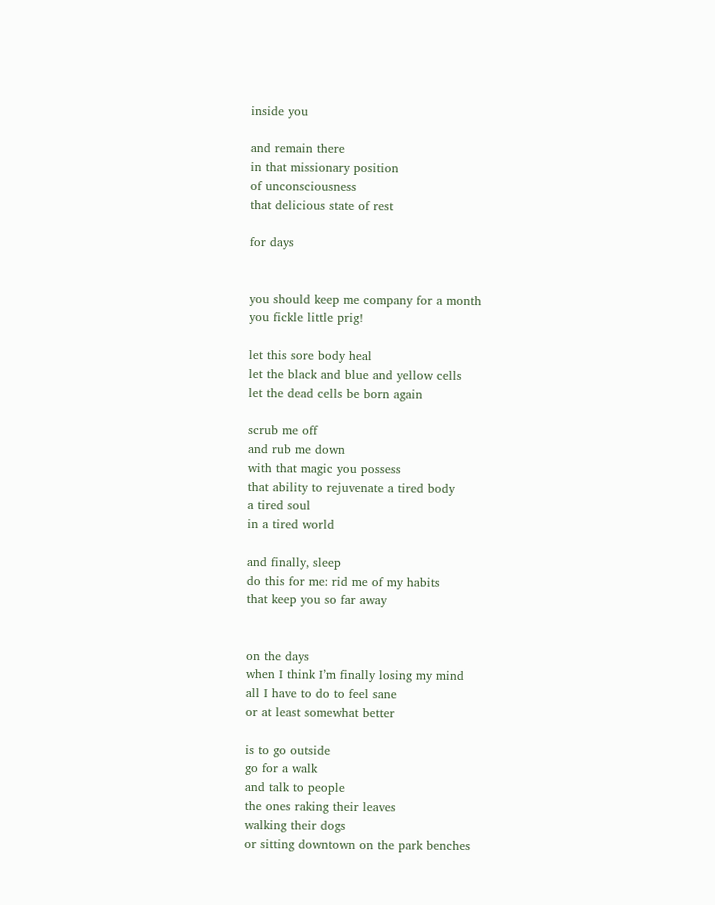inside you

and remain there
in that missionary position
of unconsciousness
that delicious state of rest

for days


you should keep me company for a month
you fickle little prig!

let this sore body heal
let the black and blue and yellow cells
let the dead cells be born again

scrub me off
and rub me down
with that magic you possess
that ability to rejuvenate a tired body
a tired soul
in a tired world

and finally, sleep
do this for me: rid me of my habits
that keep you so far away


on the days
when I think I’m finally losing my mind
all I have to do to feel sane
or at least somewhat better

is to go outside
go for a walk
and talk to people
the ones raking their leaves
walking their dogs
or sitting downtown on the park benches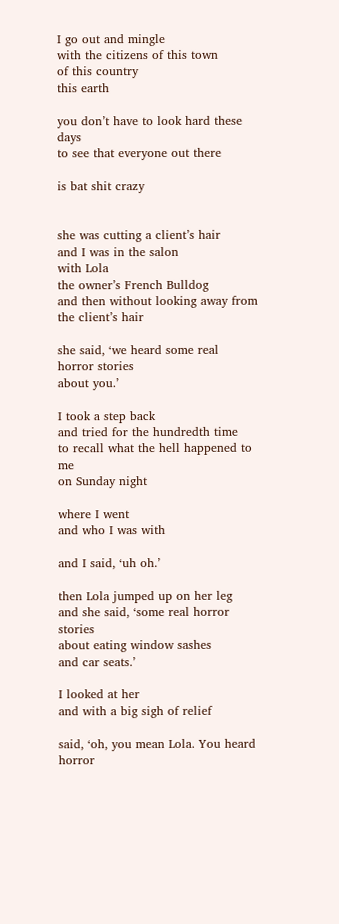I go out and mingle
with the citizens of this town
of this country
this earth

you don’t have to look hard these days
to see that everyone out there

is bat shit crazy


she was cutting a client’s hair
and I was in the salon
with Lola
the owner’s French Bulldog
and then without looking away from
the client’s hair

she said, ‘we heard some real horror stories
about you.’

I took a step back
and tried for the hundredth time
to recall what the hell happened to me
on Sunday night

where I went
and who I was with

and I said, ‘uh oh.’

then Lola jumped up on her leg
and she said, ‘some real horror stories
about eating window sashes
and car seats.’

I looked at her
and with a big sigh of relief

said, ‘oh, you mean Lola. You heard horror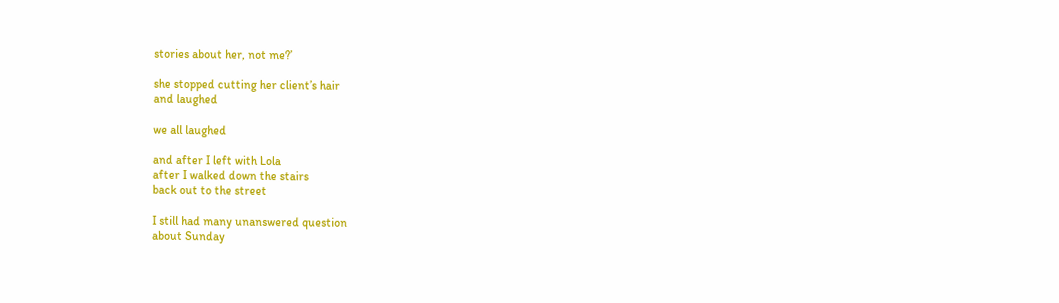stories about her, not me?’

she stopped cutting her client’s hair
and laughed

we all laughed

and after I left with Lola
after I walked down the stairs
back out to the street

I still had many unanswered question
about Sunday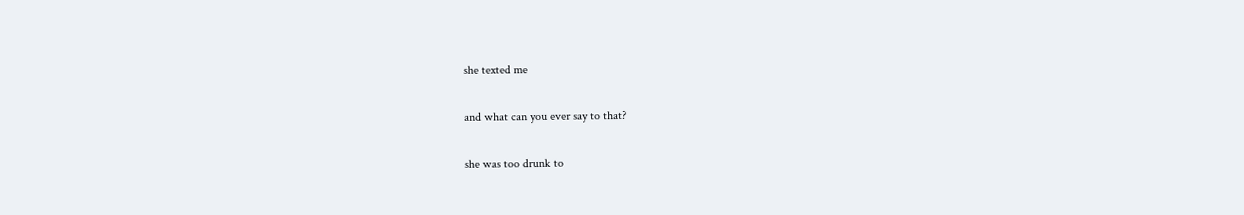she texted me

and what can you ever say to that?

she was too drunk to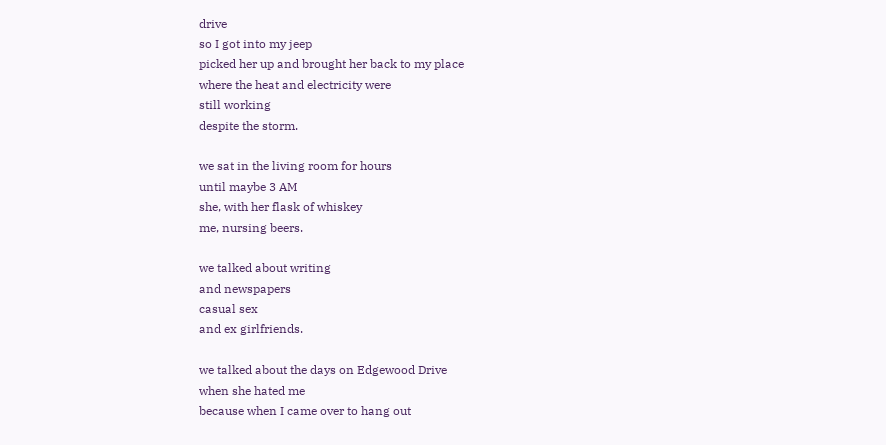drive
so I got into my jeep
picked her up and brought her back to my place
where the heat and electricity were
still working
despite the storm.

we sat in the living room for hours
until maybe 3 AM
she, with her flask of whiskey
me, nursing beers.

we talked about writing
and newspapers
casual sex
and ex girlfriends.

we talked about the days on Edgewood Drive
when she hated me
because when I came over to hang out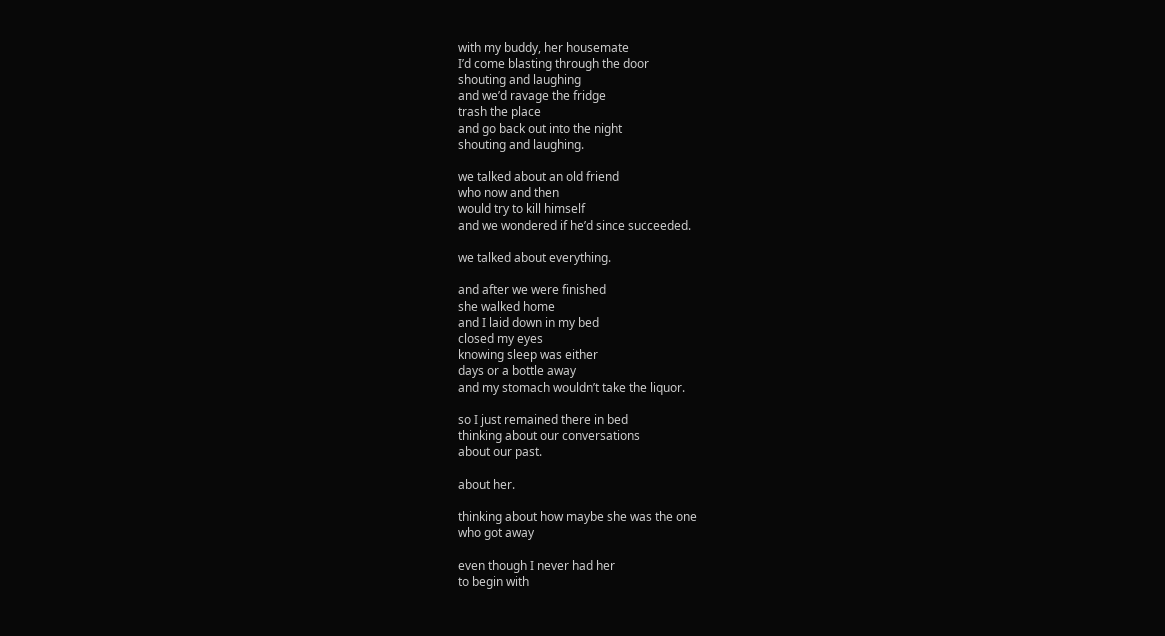with my buddy, her housemate
I’d come blasting through the door
shouting and laughing
and we’d ravage the fridge
trash the place
and go back out into the night
shouting and laughing.

we talked about an old friend
who now and then
would try to kill himself
and we wondered if he’d since succeeded.

we talked about everything.

and after we were finished
she walked home
and I laid down in my bed
closed my eyes
knowing sleep was either
days or a bottle away
and my stomach wouldn’t take the liquor.

so I just remained there in bed
thinking about our conversations
about our past.

about her.

thinking about how maybe she was the one
who got away

even though I never had her
to begin with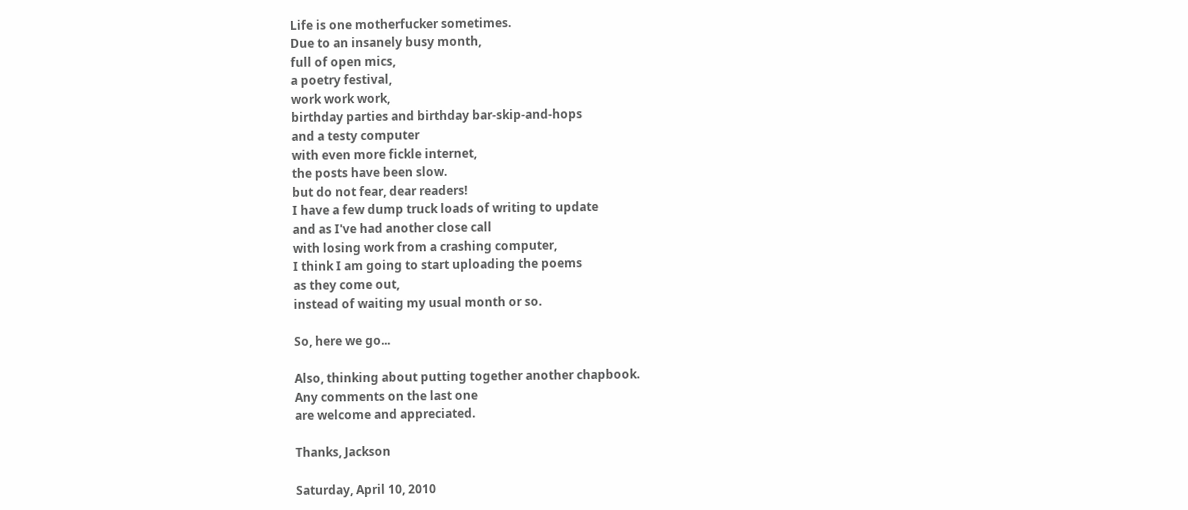Life is one motherfucker sometimes.
Due to an insanely busy month,
full of open mics,
a poetry festival,
work work work,
birthday parties and birthday bar-skip-and-hops
and a testy computer
with even more fickle internet,
the posts have been slow.
but do not fear, dear readers!
I have a few dump truck loads of writing to update
and as I've had another close call
with losing work from a crashing computer,
I think I am going to start uploading the poems
as they come out,
instead of waiting my usual month or so.

So, here we go...

Also, thinking about putting together another chapbook.
Any comments on the last one
are welcome and appreciated.

Thanks, Jackson

Saturday, April 10, 2010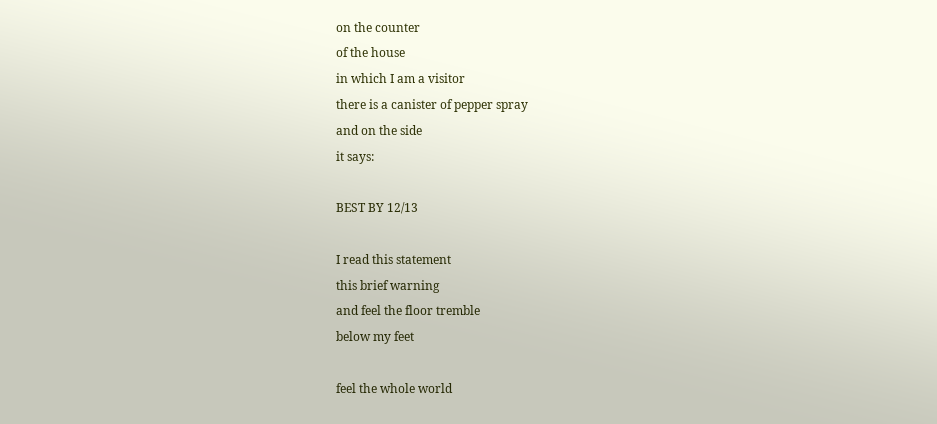on the counter
of the house
in which I am a visitor
there is a canister of pepper spray
and on the side
it says:

BEST BY 12/13

I read this statement
this brief warning
and feel the floor tremble
below my feet

feel the whole world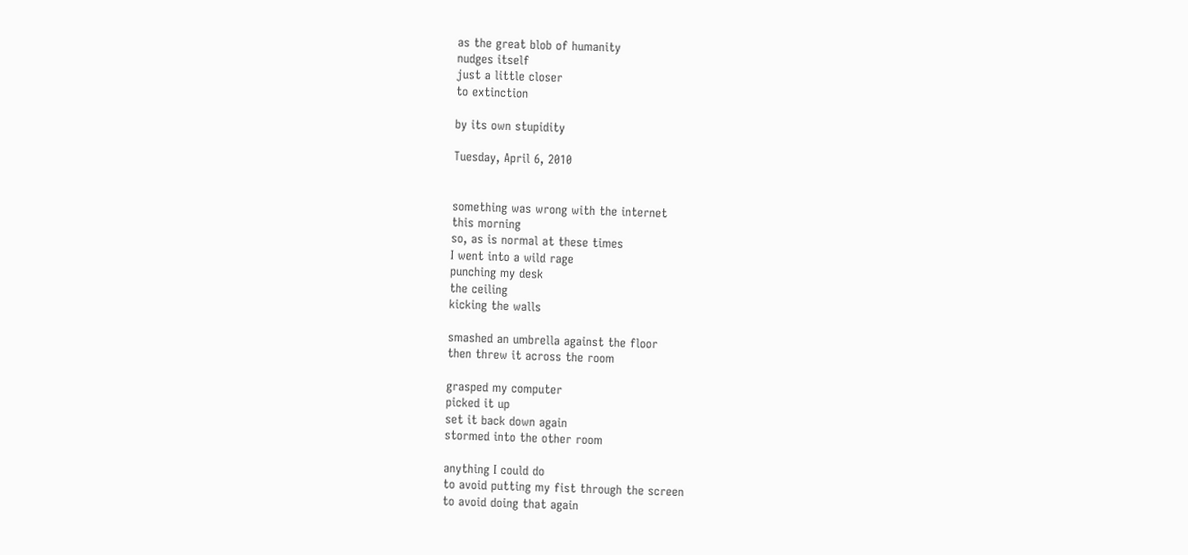as the great blob of humanity
nudges itself
just a little closer
to extinction

by its own stupidity

Tuesday, April 6, 2010


something was wrong with the internet
this morning
so, as is normal at these times
I went into a wild rage
punching my desk
the ceiling
kicking the walls

smashed an umbrella against the floor
then threw it across the room

grasped my computer
picked it up
set it back down again
stormed into the other room

anything I could do
to avoid putting my fist through the screen
to avoid doing that again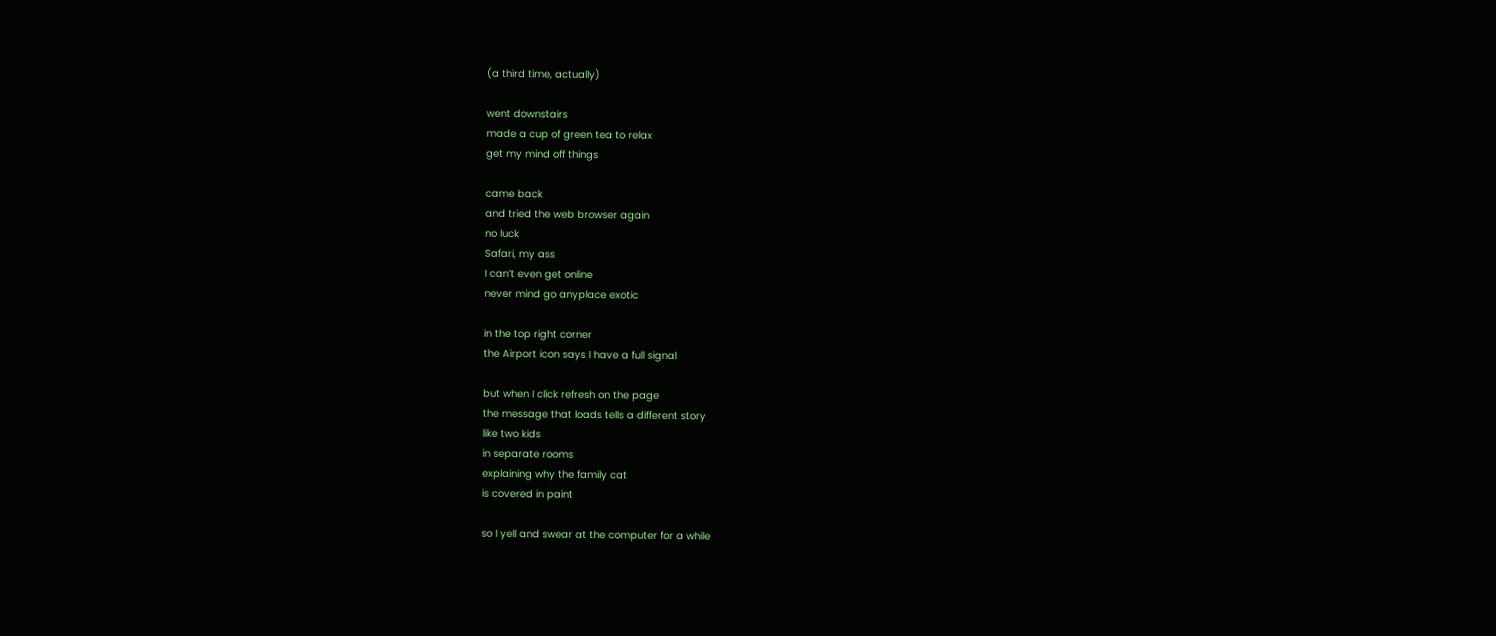(a third time, actually)

went downstairs
made a cup of green tea to relax
get my mind off things

came back
and tried the web browser again
no luck
Safari, my ass
I can’t even get online
never mind go anyplace exotic

in the top right corner
the Airport icon says I have a full signal

but when I click refresh on the page
the message that loads tells a different story
like two kids
in separate rooms
explaining why the family cat
is covered in paint

so I yell and swear at the computer for a while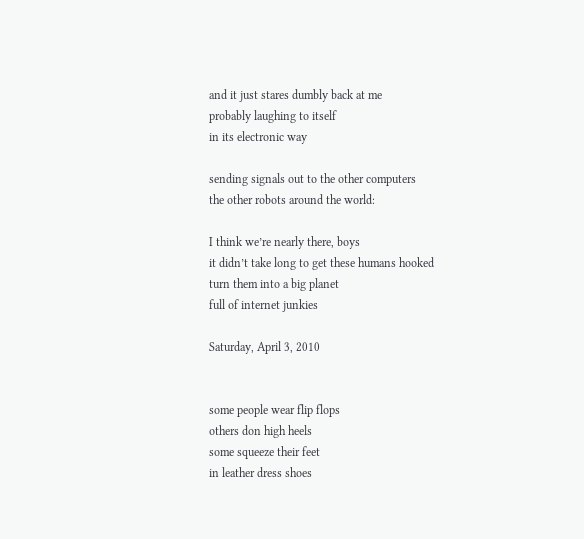and it just stares dumbly back at me
probably laughing to itself
in its electronic way

sending signals out to the other computers
the other robots around the world:

I think we’re nearly there, boys
it didn’t take long to get these humans hooked
turn them into a big planet
full of internet junkies

Saturday, April 3, 2010


some people wear flip flops
others don high heels
some squeeze their feet
in leather dress shoes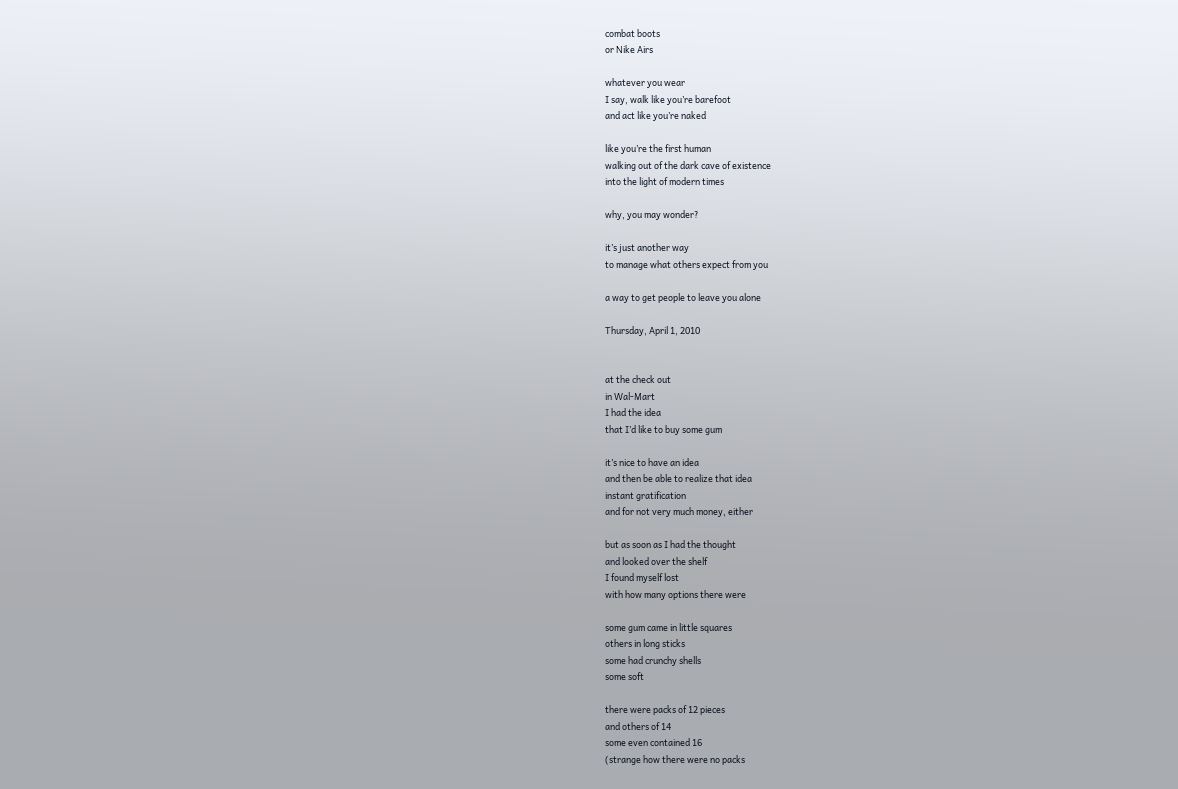combat boots
or Nike Airs

whatever you wear
I say, walk like you’re barefoot
and act like you’re naked

like you’re the first human
walking out of the dark cave of existence
into the light of modern times

why, you may wonder?

it’s just another way
to manage what others expect from you

a way to get people to leave you alone

Thursday, April 1, 2010


at the check out
in Wal-Mart
I had the idea
that I’d like to buy some gum

it’s nice to have an idea
and then be able to realize that idea
instant gratification
and for not very much money, either

but as soon as I had the thought
and looked over the shelf
I found myself lost
with how many options there were

some gum came in little squares
others in long sticks
some had crunchy shells
some soft

there were packs of 12 pieces
and others of 14
some even contained 16
(strange how there were no packs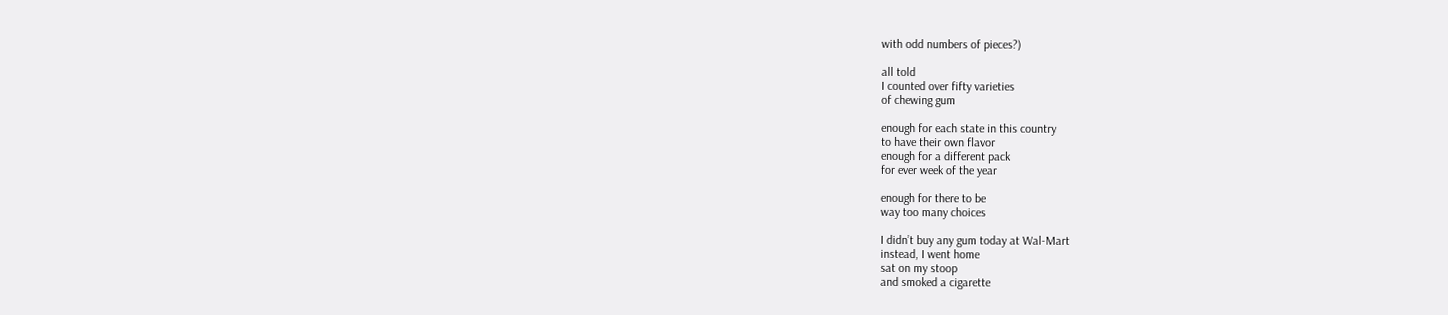with odd numbers of pieces?)

all told
I counted over fifty varieties
of chewing gum

enough for each state in this country
to have their own flavor
enough for a different pack
for ever week of the year

enough for there to be
way too many choices

I didn’t buy any gum today at Wal-Mart
instead, I went home
sat on my stoop
and smoked a cigarette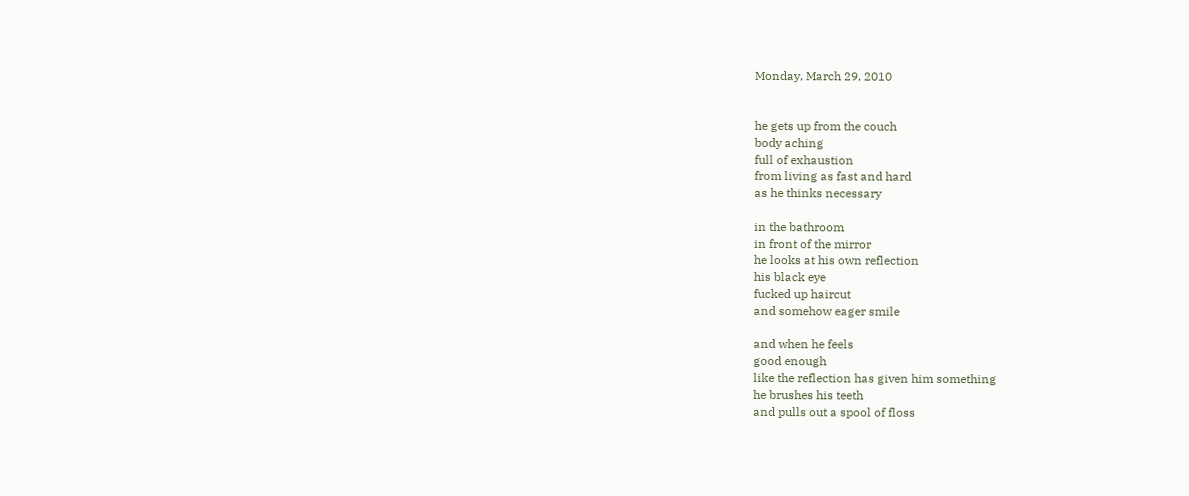Monday, March 29, 2010


he gets up from the couch
body aching
full of exhaustion
from living as fast and hard
as he thinks necessary

in the bathroom
in front of the mirror
he looks at his own reflection
his black eye
fucked up haircut
and somehow eager smile

and when he feels
good enough
like the reflection has given him something
he brushes his teeth
and pulls out a spool of floss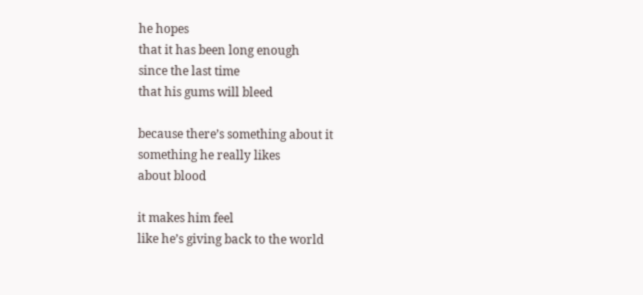he hopes
that it has been long enough
since the last time
that his gums will bleed

because there’s something about it
something he really likes
about blood

it makes him feel
like he’s giving back to the world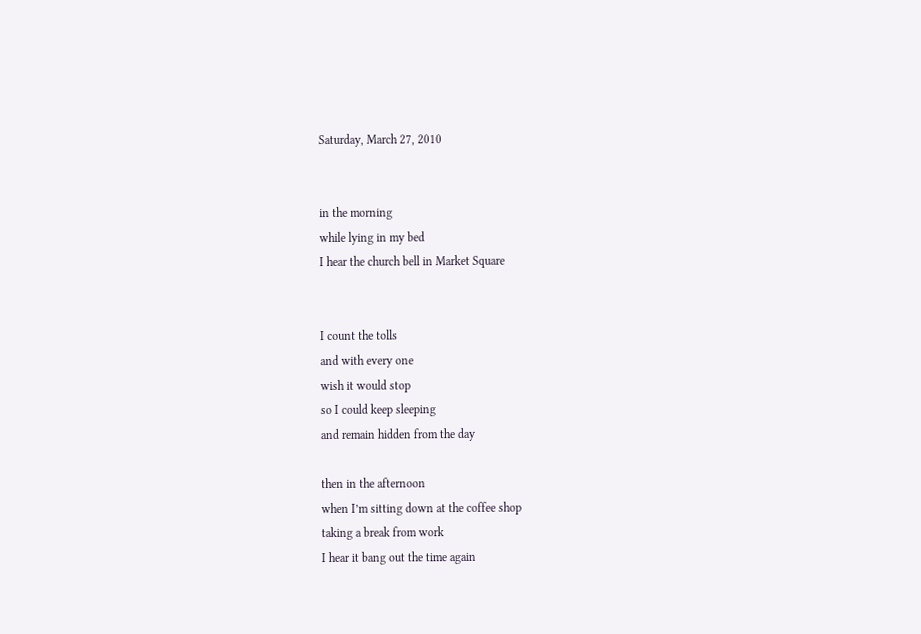Saturday, March 27, 2010


in the morning
while lying in my bed
I hear the church bell in Market Square


I count the tolls
and with every one
wish it would stop
so I could keep sleeping
and remain hidden from the day

then in the afternoon
when I’m sitting down at the coffee shop
taking a break from work
I hear it bang out the time again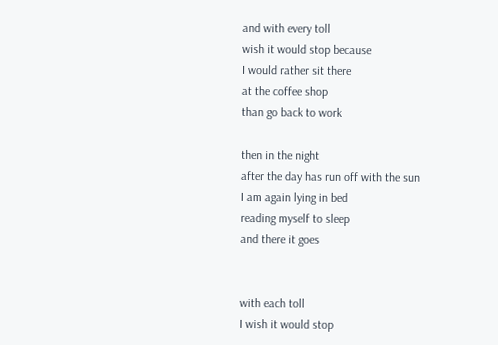and with every toll
wish it would stop because
I would rather sit there
at the coffee shop
than go back to work

then in the night
after the day has run off with the sun
I am again lying in bed
reading myself to sleep
and there it goes


with each toll
I wish it would stop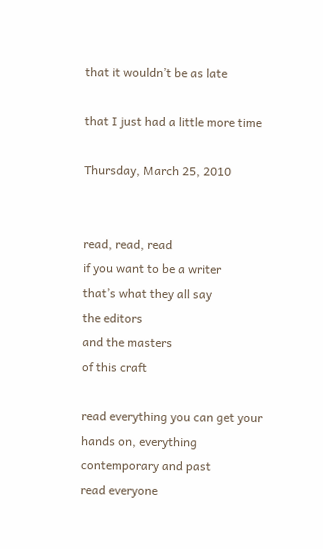that it wouldn’t be as late

that I just had a little more time

Thursday, March 25, 2010


read, read, read
if you want to be a writer
that’s what they all say
the editors
and the masters
of this craft

read everything you can get your
hands on, everything
contemporary and past
read everyone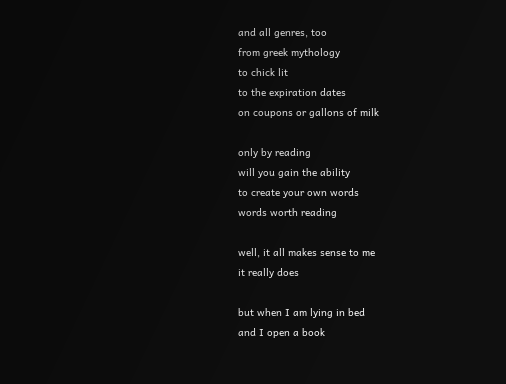and all genres, too
from greek mythology
to chick lit
to the expiration dates
on coupons or gallons of milk

only by reading
will you gain the ability
to create your own words
words worth reading

well, it all makes sense to me
it really does

but when I am lying in bed
and I open a book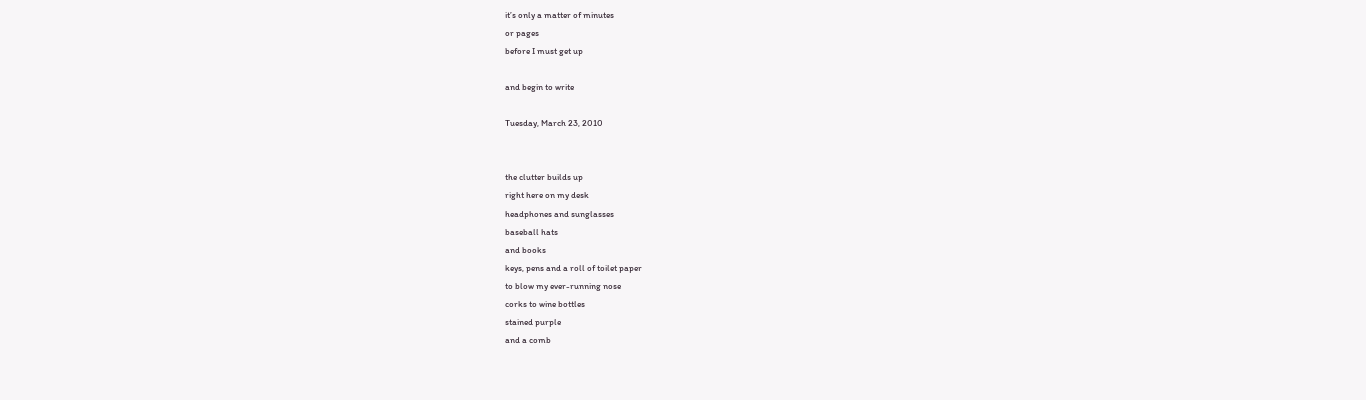it’s only a matter of minutes
or pages
before I must get up

and begin to write

Tuesday, March 23, 2010


the clutter builds up
right here on my desk
headphones and sunglasses
baseball hats
and books
keys, pens and a roll of toilet paper
to blow my ever-running nose
corks to wine bottles
stained purple
and a comb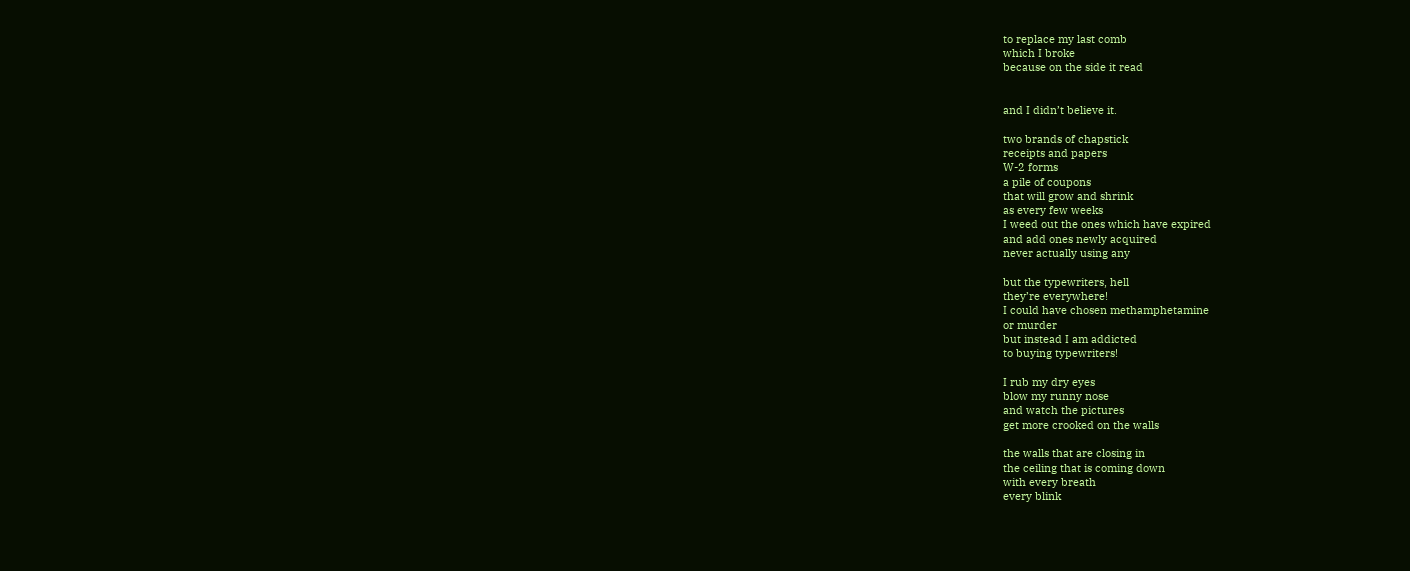to replace my last comb
which I broke
because on the side it read


and I didn’t believe it.

two brands of chapstick
receipts and papers
W-2 forms
a pile of coupons
that will grow and shrink
as every few weeks
I weed out the ones which have expired
and add ones newly acquired
never actually using any

but the typewriters, hell
they’re everywhere!
I could have chosen methamphetamine
or murder
but instead I am addicted
to buying typewriters!

I rub my dry eyes
blow my runny nose
and watch the pictures
get more crooked on the walls

the walls that are closing in
the ceiling that is coming down
with every breath
every blink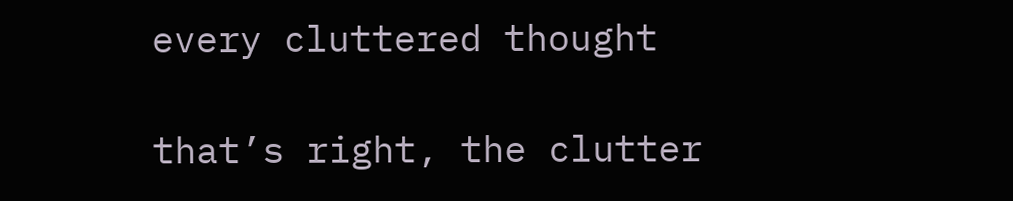every cluttered thought

that’s right, the clutter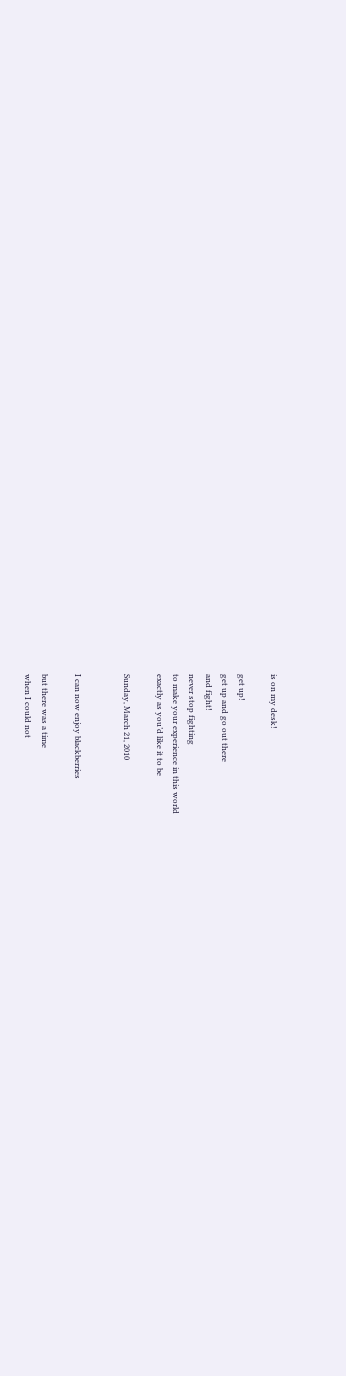is on my desk!

get up!
get up and go out there
and fight!
never stop fighting
to make your experience in this world
exactly as you’d like it to be

Sunday, March 21, 2010


I can now enjoy blackberries

but there was a time
when I could not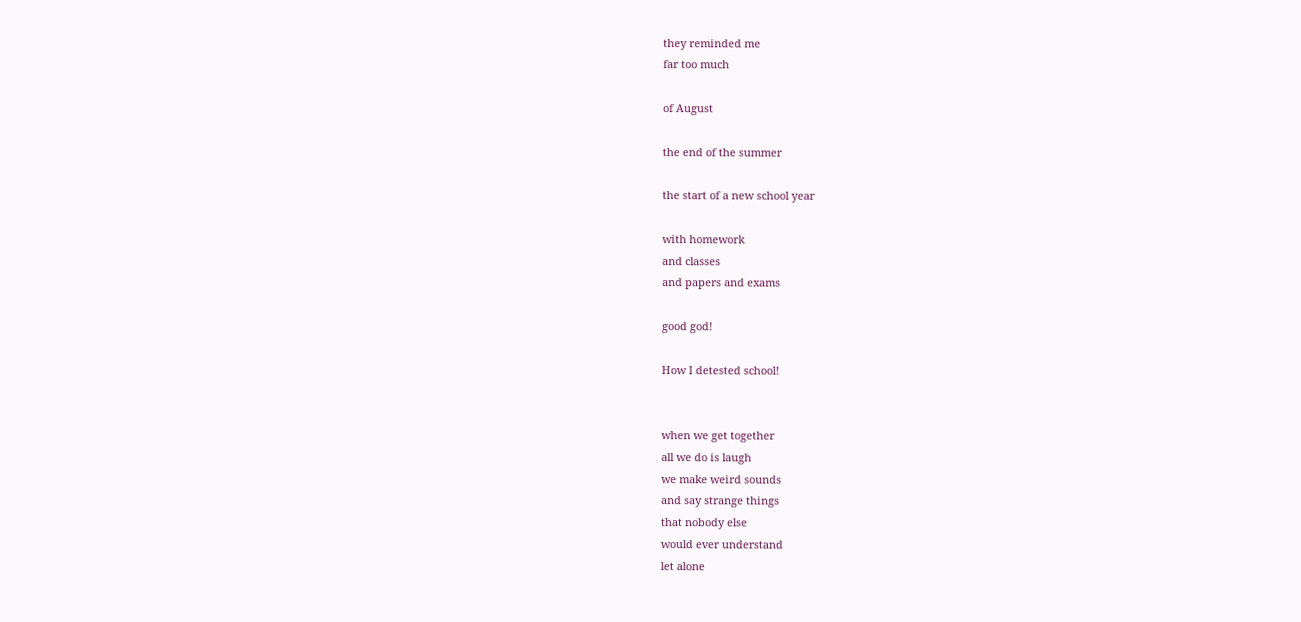they reminded me
far too much

of August

the end of the summer

the start of a new school year

with homework
and classes
and papers and exams

good god!

How I detested school!


when we get together
all we do is laugh
we make weird sounds
and say strange things
that nobody else
would ever understand
let alone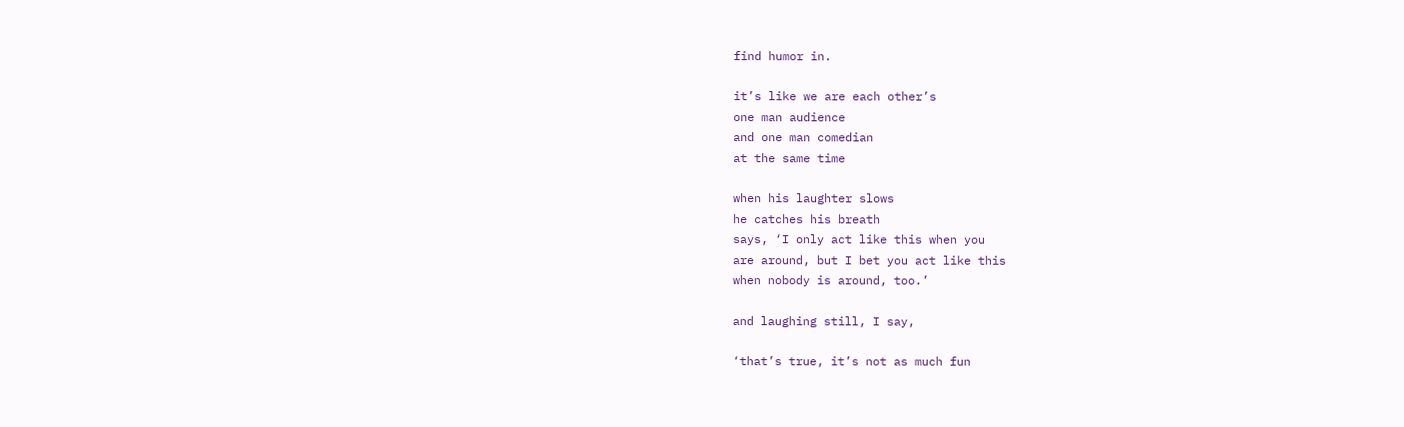find humor in.

it’s like we are each other’s
one man audience
and one man comedian
at the same time

when his laughter slows
he catches his breath
says, ‘I only act like this when you
are around, but I bet you act like this
when nobody is around, too.’

and laughing still, I say,

‘that’s true, it’s not as much fun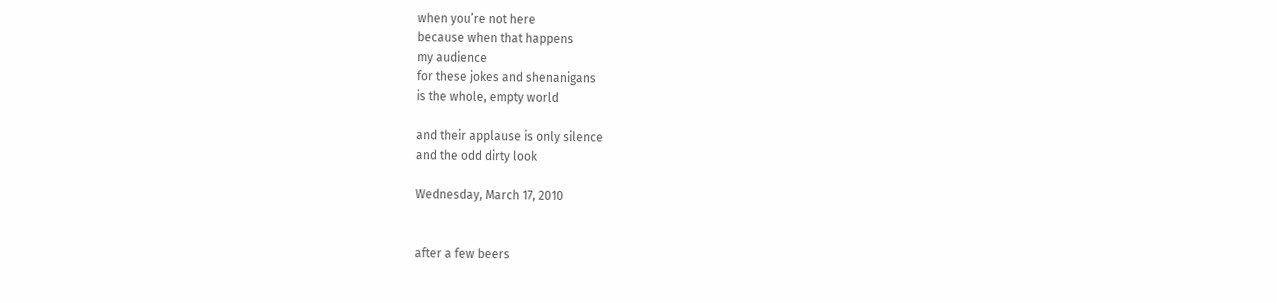when you’re not here
because when that happens
my audience
for these jokes and shenanigans
is the whole, empty world

and their applause is only silence
and the odd dirty look

Wednesday, March 17, 2010


after a few beers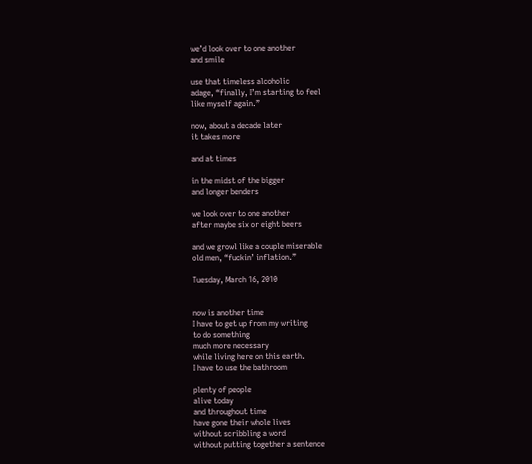we’d look over to one another
and smile

use that timeless alcoholic
adage, “finally, I’m starting to feel
like myself again.”

now, about a decade later
it takes more

and at times

in the midst of the bigger
and longer benders

we look over to one another
after maybe six or eight beers

and we growl like a couple miserable
old men, “fuckin’ inflation.”

Tuesday, March 16, 2010


now is another time
I have to get up from my writing
to do something
much more necessary
while living here on this earth.
I have to use the bathroom

plenty of people
alive today
and throughout time
have gone their whole lives
without scribbling a word
without putting together a sentence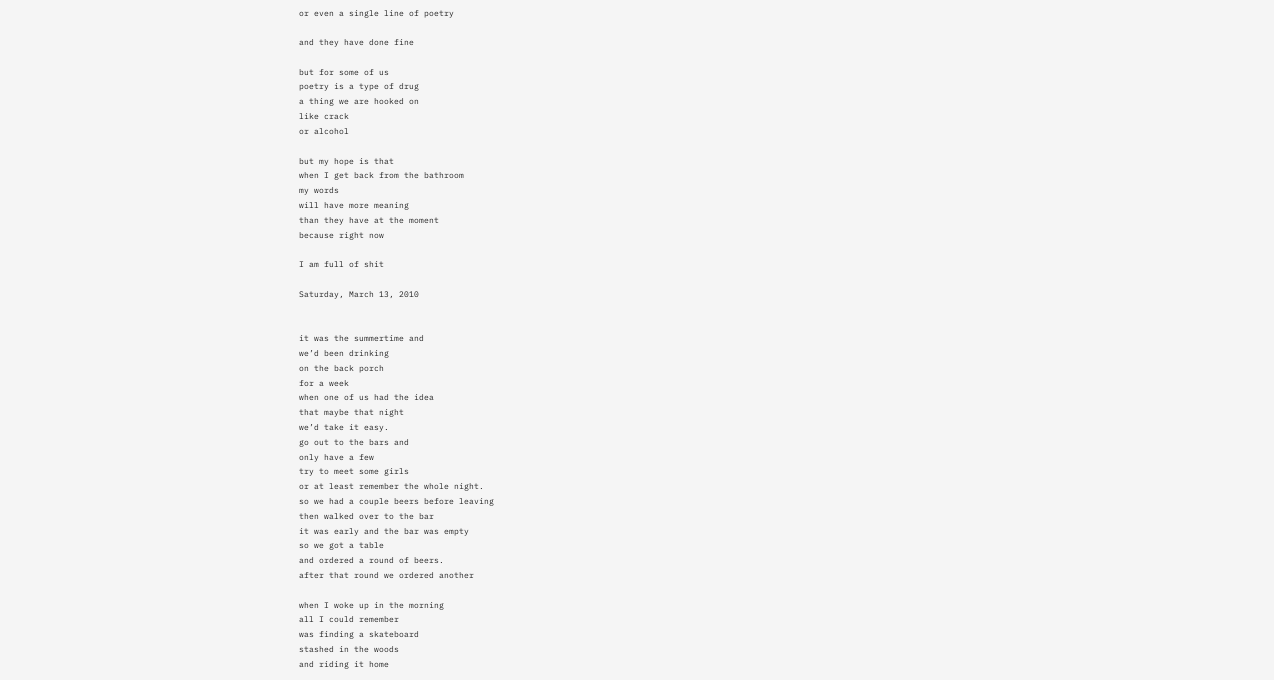or even a single line of poetry

and they have done fine

but for some of us
poetry is a type of drug
a thing we are hooked on
like crack
or alcohol

but my hope is that
when I get back from the bathroom
my words
will have more meaning
than they have at the moment
because right now

I am full of shit

Saturday, March 13, 2010


it was the summertime and
we’d been drinking
on the back porch
for a week
when one of us had the idea
that maybe that night
we’d take it easy.
go out to the bars and
only have a few
try to meet some girls
or at least remember the whole night.
so we had a couple beers before leaving
then walked over to the bar
it was early and the bar was empty
so we got a table
and ordered a round of beers.
after that round we ordered another

when I woke up in the morning
all I could remember
was finding a skateboard
stashed in the woods
and riding it home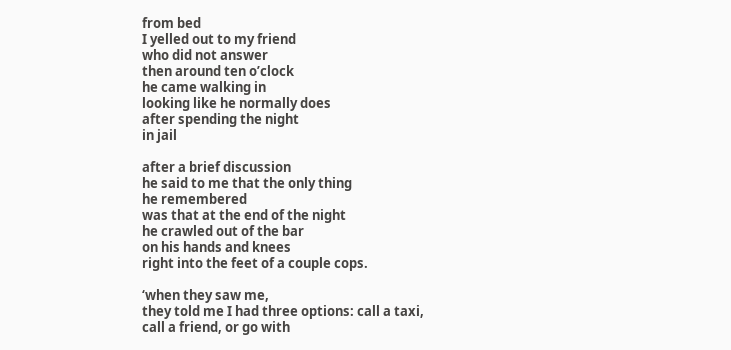from bed
I yelled out to my friend
who did not answer
then around ten o’clock
he came walking in
looking like he normally does
after spending the night
in jail

after a brief discussion
he said to me that the only thing
he remembered
was that at the end of the night
he crawled out of the bar
on his hands and knees
right into the feet of a couple cops.

‘when they saw me,
they told me I had three options: call a taxi,
call a friend, or go with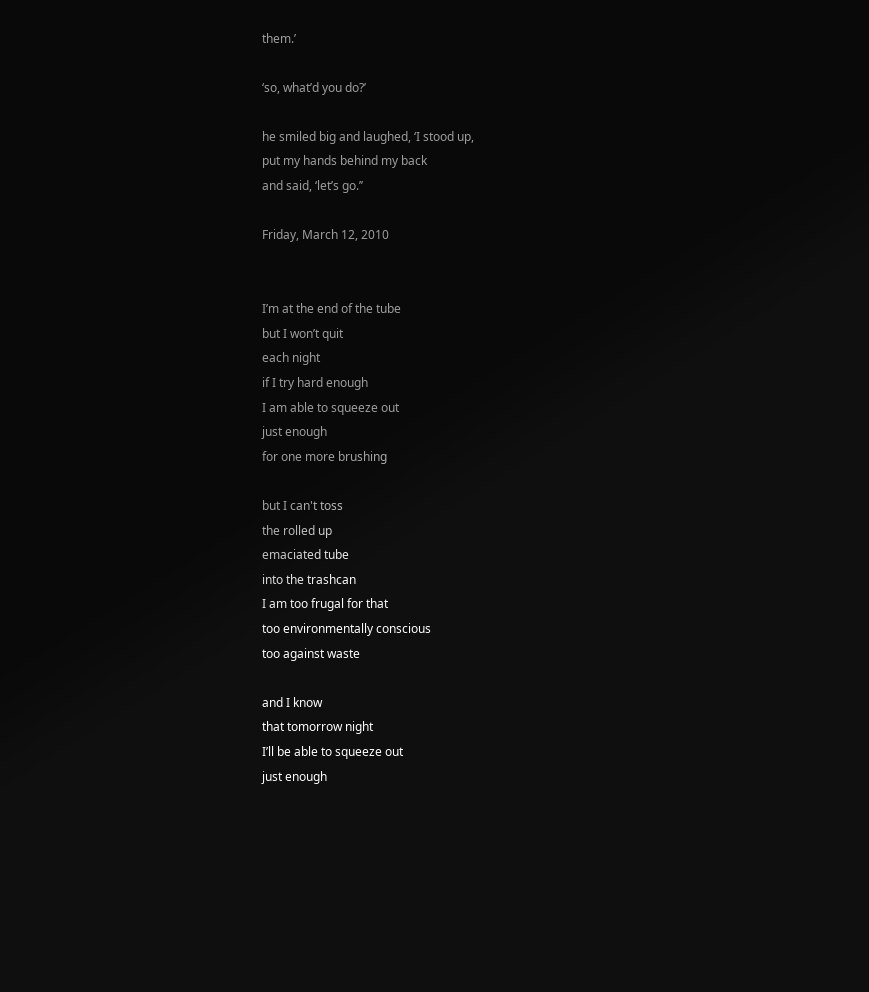them.’

‘so, what’d you do?’

he smiled big and laughed, ‘I stood up,
put my hands behind my back
and said, ‘let’s go.’’

Friday, March 12, 2010


I’m at the end of the tube
but I won’t quit
each night
if I try hard enough
I am able to squeeze out
just enough
for one more brushing

but I can't toss
the rolled up
emaciated tube
into the trashcan
I am too frugal for that
too environmentally conscious
too against waste

and I know
that tomorrow night
I’ll be able to squeeze out
just enough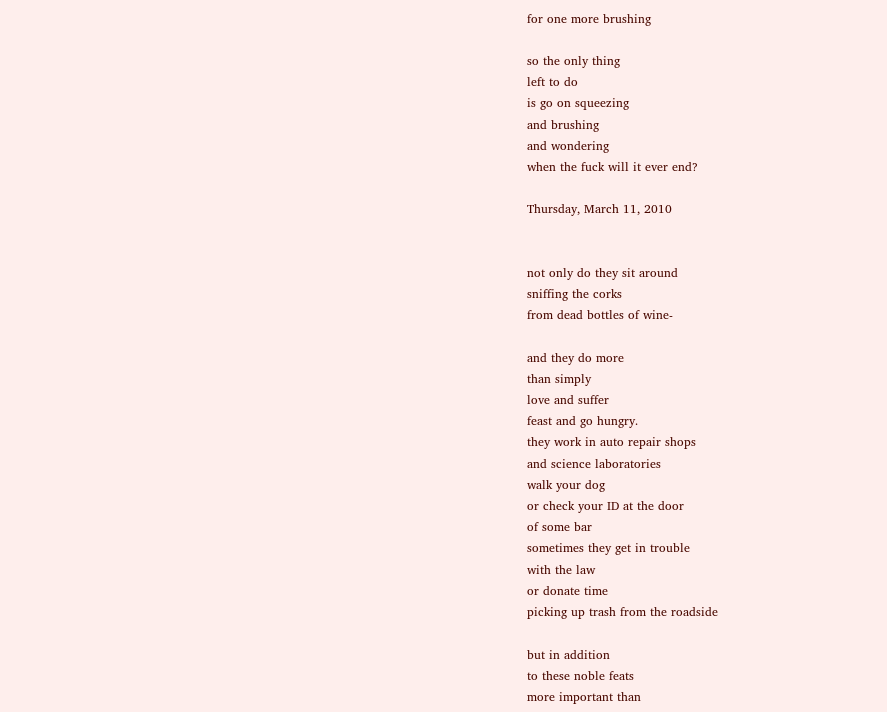for one more brushing

so the only thing
left to do
is go on squeezing
and brushing
and wondering
when the fuck will it ever end?

Thursday, March 11, 2010


not only do they sit around
sniffing the corks
from dead bottles of wine-

and they do more
than simply
love and suffer
feast and go hungry.
they work in auto repair shops
and science laboratories
walk your dog
or check your ID at the door
of some bar
sometimes they get in trouble
with the law
or donate time
picking up trash from the roadside

but in addition
to these noble feats
more important than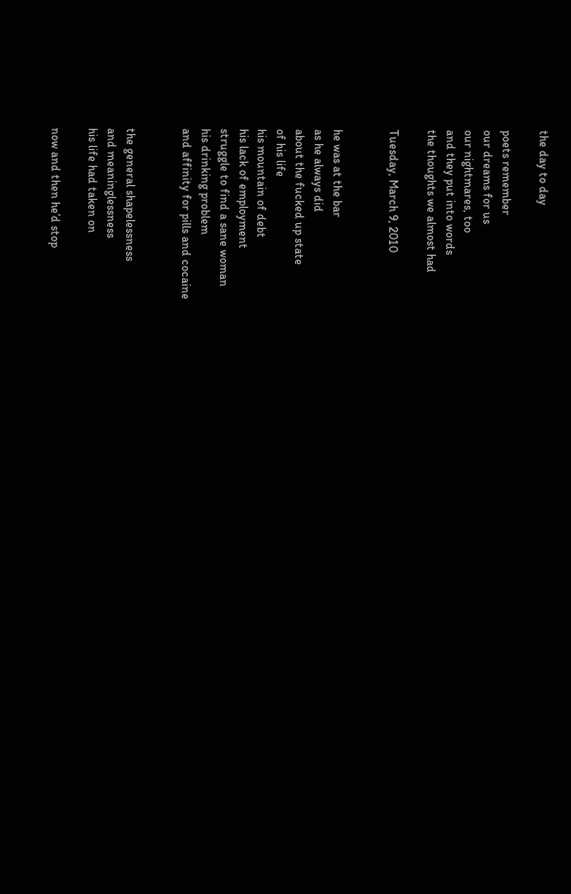the day to day

poets remember
our dreams for us
our nightmares, too
and they put into words
the thoughts we almost had

Tuesday, March 9, 2010


he was at the bar
as he always did
about the fucked up state
of his life
his mountain of debt
his lack of employment
struggle to find a sane woman
his drinking problem
and affinity for pills and cocaine


the general shapelessness
and meaninglessness
his life had taken on

now and then he’d stop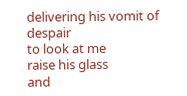delivering his vomit of despair
to look at me
raise his glass
and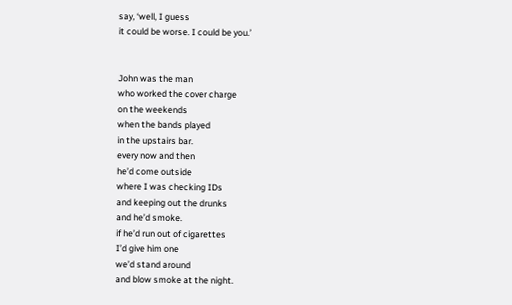say, ‘well, I guess
it could be worse. I could be you.’


John was the man
who worked the cover charge
on the weekends
when the bands played
in the upstairs bar.
every now and then
he’d come outside
where I was checking IDs
and keeping out the drunks
and he’d smoke.
if he’d run out of cigarettes
I’d give him one
we’d stand around
and blow smoke at the night.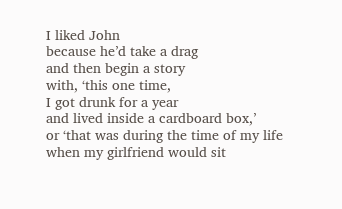I liked John
because he’d take a drag
and then begin a story
with, ‘this one time,
I got drunk for a year
and lived inside a cardboard box,’
or ‘that was during the time of my life
when my girlfriend would sit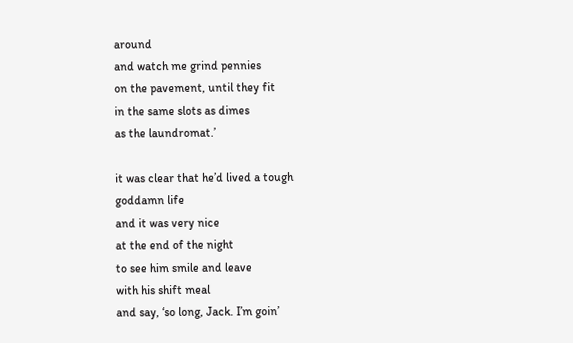around
and watch me grind pennies
on the pavement, until they fit
in the same slots as dimes
as the laundromat.’

it was clear that he’d lived a tough
goddamn life
and it was very nice
at the end of the night
to see him smile and leave
with his shift meal
and say, ‘so long, Jack. I’m goin’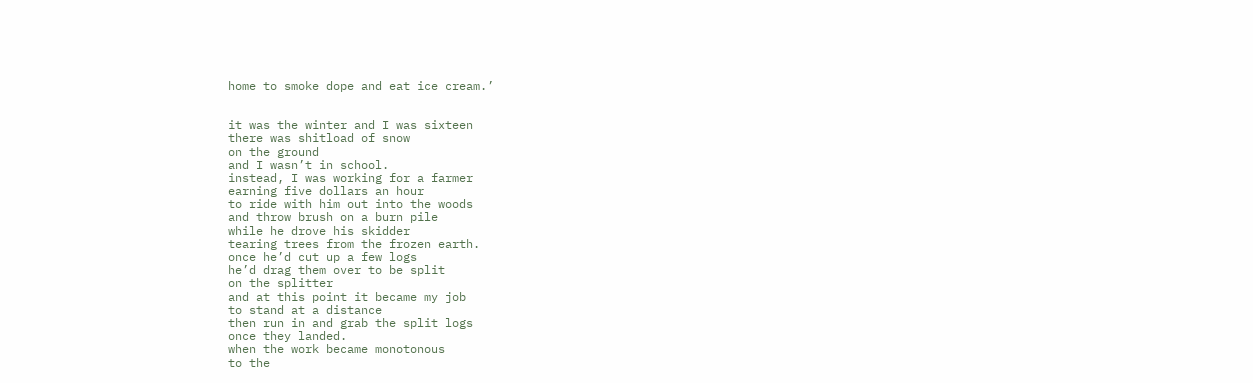home to smoke dope and eat ice cream.’


it was the winter and I was sixteen
there was shitload of snow
on the ground
and I wasn’t in school.
instead, I was working for a farmer
earning five dollars an hour
to ride with him out into the woods
and throw brush on a burn pile
while he drove his skidder
tearing trees from the frozen earth.
once he’d cut up a few logs
he’d drag them over to be split
on the splitter
and at this point it became my job
to stand at a distance
then run in and grab the split logs
once they landed.
when the work became monotonous
to the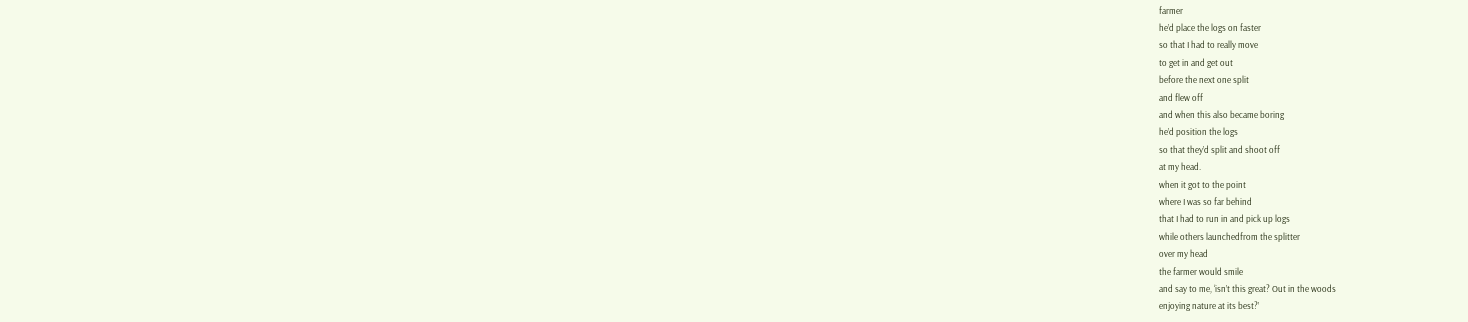farmer
he’d place the logs on faster
so that I had to really move
to get in and get out
before the next one split
and flew off
and when this also became boring
he’d position the logs
so that they’d split and shoot off
at my head.
when it got to the point
where I was so far behind
that I had to run in and pick up logs
while others launchedfrom the splitter
over my head
the farmer would smile
and say to me, ‘isn’t this great? Out in the woods
enjoying nature at its best?’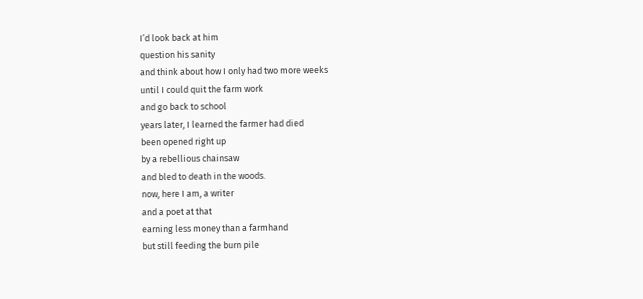I’d look back at him
question his sanity
and think about how I only had two more weeks
until I could quit the farm work
and go back to school
years later, I learned the farmer had died
been opened right up
by a rebellious chainsaw
and bled to death in the woods.
now, here I am, a writer
and a poet at that
earning less money than a farmhand
but still feeding the burn pile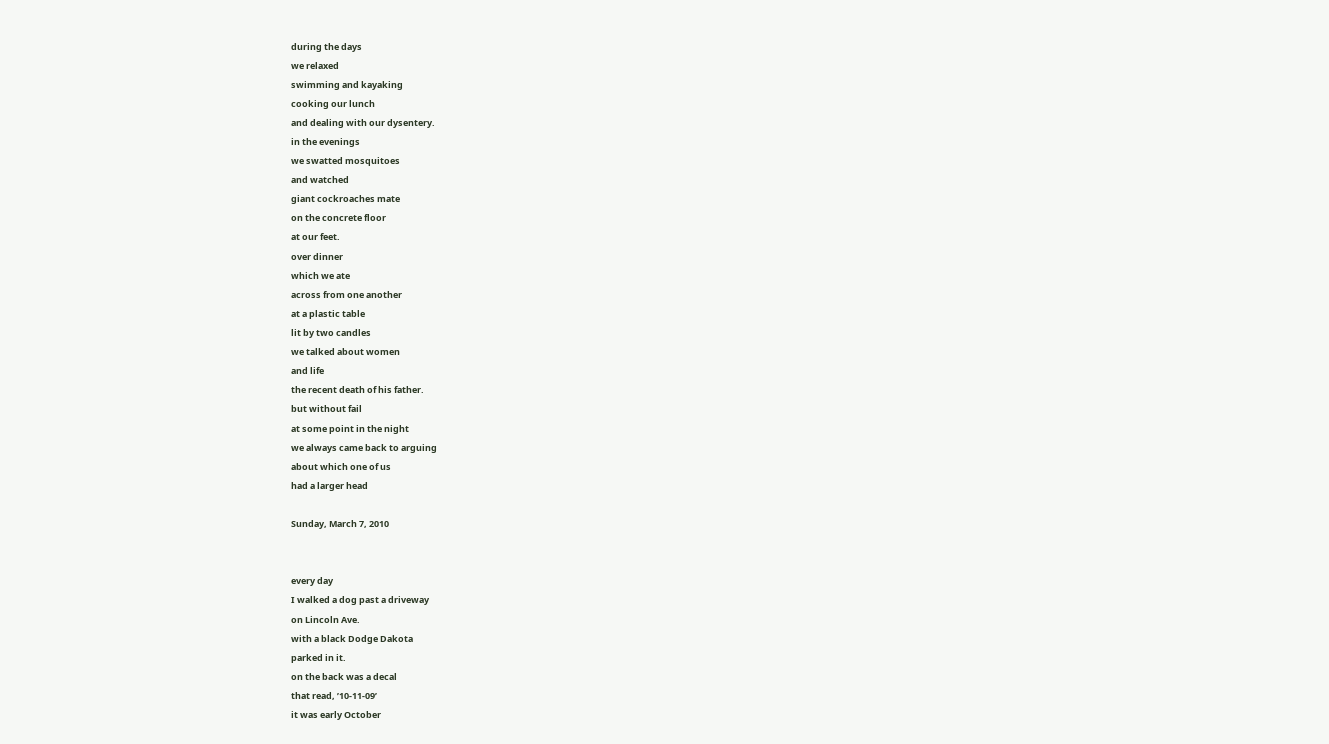during the days
we relaxed
swimming and kayaking
cooking our lunch
and dealing with our dysentery.
in the evenings
we swatted mosquitoes
and watched
giant cockroaches mate
on the concrete floor
at our feet.
over dinner
which we ate
across from one another
at a plastic table
lit by two candles
we talked about women
and life
the recent death of his father.
but without fail
at some point in the night
we always came back to arguing
about which one of us
had a larger head

Sunday, March 7, 2010


every day
I walked a dog past a driveway
on Lincoln Ave.
with a black Dodge Dakota
parked in it.
on the back was a decal
that read, ’10-11-09’
it was early October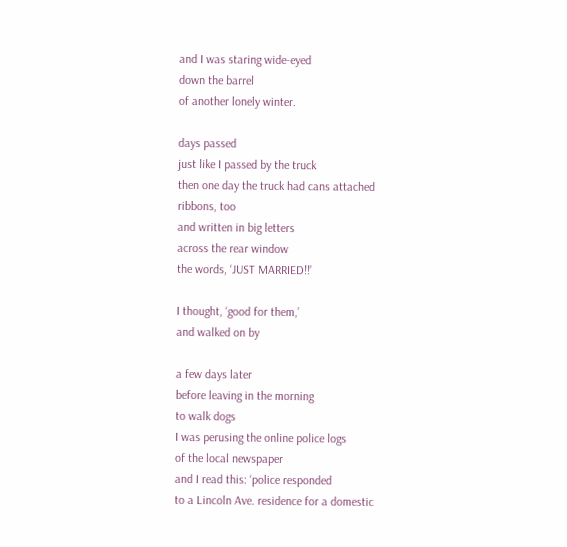and I was staring wide-eyed
down the barrel
of another lonely winter.

days passed
just like I passed by the truck
then one day the truck had cans attached
ribbons, too
and written in big letters
across the rear window
the words, ‘JUST MARRIED!!’

I thought, ‘good for them,’
and walked on by

a few days later
before leaving in the morning
to walk dogs
I was perusing the online police logs
of the local newspaper
and I read this: ‘police responded
to a Lincoln Ave. residence for a domestic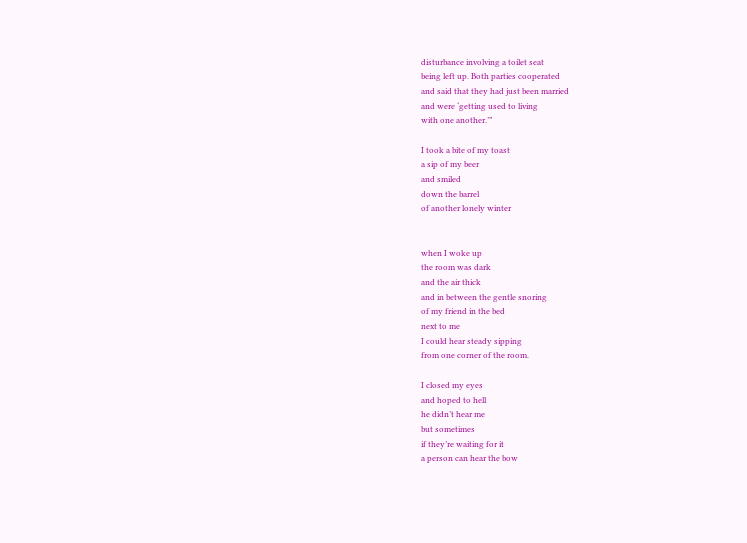disturbance involving a toilet seat
being left up. Both parties cooperated
and said that they had just been married
and were ‘getting used to living
with one another.’”

I took a bite of my toast
a sip of my beer
and smiled
down the barrel
of another lonely winter


when I woke up
the room was dark
and the air thick
and in between the gentle snoring
of my friend in the bed
next to me
I could hear steady sipping
from one corner of the room.

I closed my eyes
and hoped to hell
he didn’t hear me
but sometimes
if they’re waiting for it
a person can hear the bow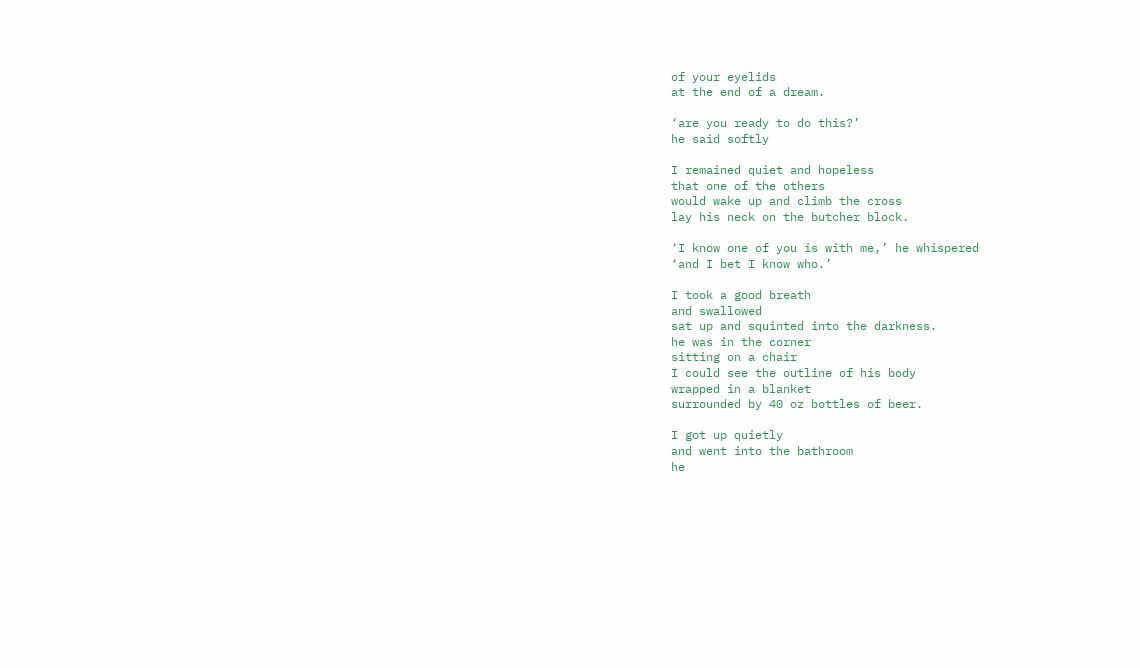of your eyelids
at the end of a dream.

‘are you ready to do this?’
he said softly

I remained quiet and hopeless
that one of the others
would wake up and climb the cross
lay his neck on the butcher block.

‘I know one of you is with me,’ he whispered
‘and I bet I know who.’

I took a good breath
and swallowed
sat up and squinted into the darkness.
he was in the corner
sitting on a chair
I could see the outline of his body
wrapped in a blanket
surrounded by 40 oz bottles of beer.

I got up quietly
and went into the bathroom
he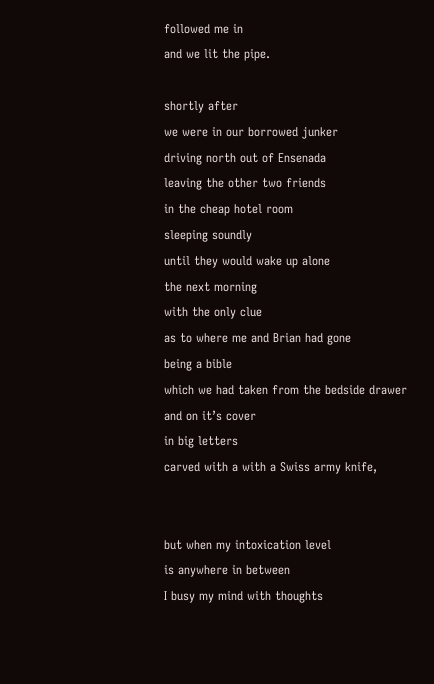followed me in
and we lit the pipe.

shortly after
we were in our borrowed junker
driving north out of Ensenada
leaving the other two friends
in the cheap hotel room
sleeping soundly
until they would wake up alone
the next morning
with the only clue
as to where me and Brian had gone
being a bible
which we had taken from the bedside drawer
and on it’s cover
in big letters
carved with a with a Swiss army knife,


but when my intoxication level
is anywhere in between
I busy my mind with thoughts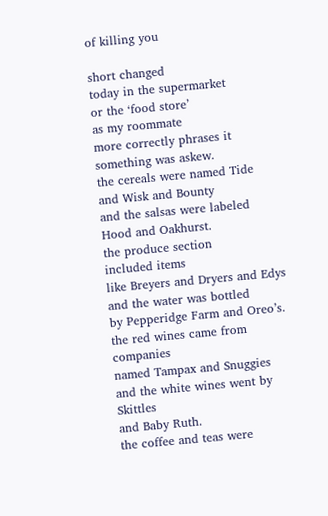of killing you

short changed
today in the supermarket
or the ‘food store’
as my roommate
more correctly phrases it
something was askew.
the cereals were named Tide
and Wisk and Bounty
and the salsas were labeled
Hood and Oakhurst.
the produce section
included items
like Breyers and Dryers and Edys
and the water was bottled
by Pepperidge Farm and Oreo’s.
the red wines came from companies
named Tampax and Snuggies
and the white wines went by Skittles
and Baby Ruth.
the coffee and teas were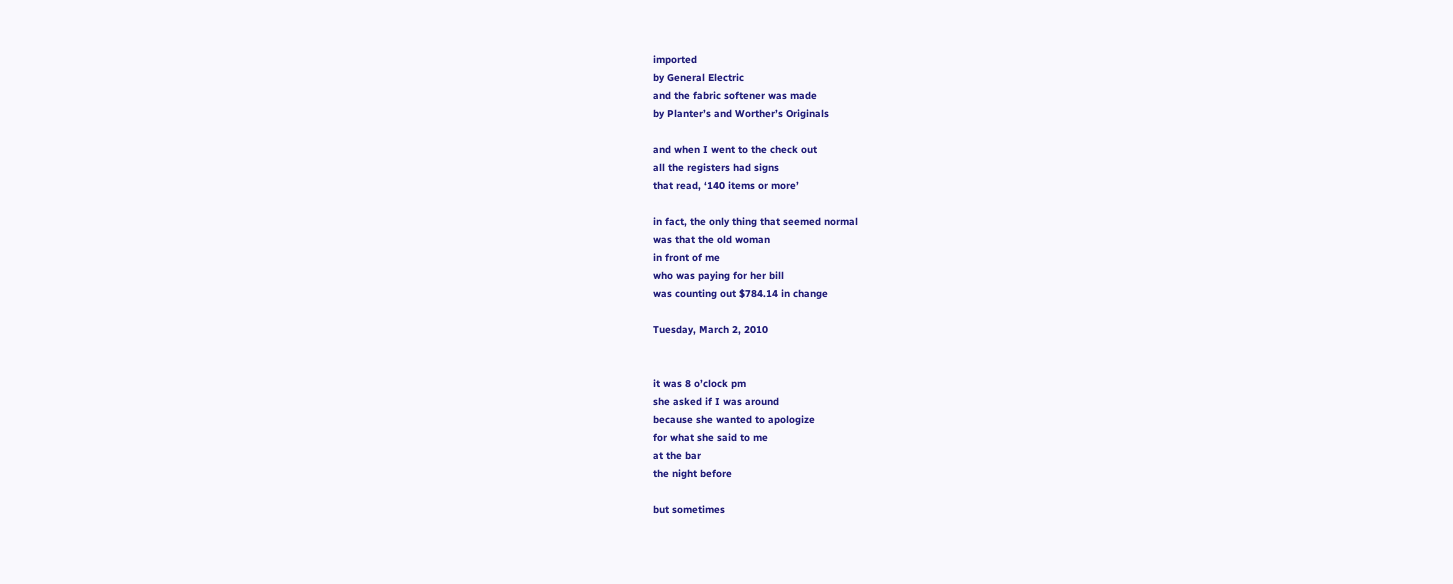imported
by General Electric
and the fabric softener was made
by Planter’s and Worther’s Originals

and when I went to the check out
all the registers had signs
that read, ‘140 items or more’

in fact, the only thing that seemed normal
was that the old woman
in front of me
who was paying for her bill
was counting out $784.14 in change

Tuesday, March 2, 2010


it was 8 o’clock pm
she asked if I was around
because she wanted to apologize
for what she said to me
at the bar
the night before

but sometimes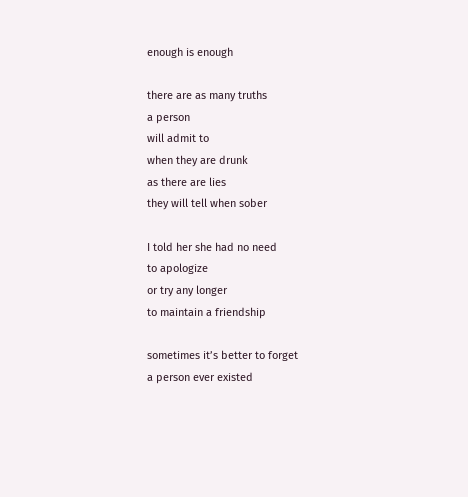enough is enough

there are as many truths
a person
will admit to
when they are drunk
as there are lies
they will tell when sober

I told her she had no need
to apologize
or try any longer
to maintain a friendship

sometimes it’s better to forget
a person ever existed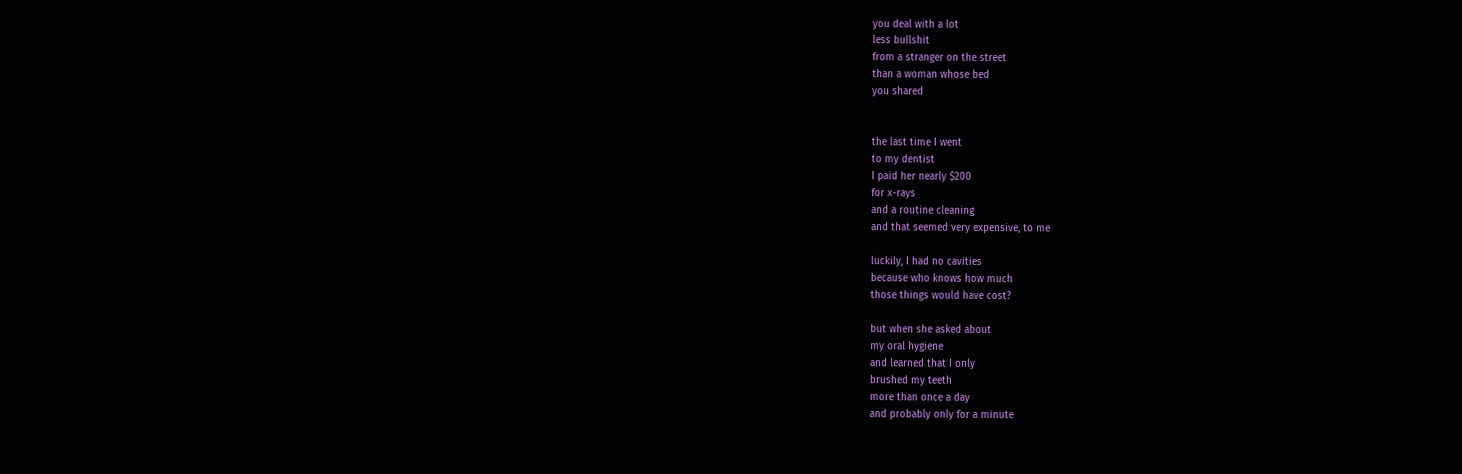you deal with a lot
less bullshit
from a stranger on the street
than a woman whose bed
you shared


the last time I went
to my dentist
I paid her nearly $200
for x-rays
and a routine cleaning
and that seemed very expensive, to me

luckily, I had no cavities
because who knows how much
those things would have cost?

but when she asked about
my oral hygiene
and learned that I only
brushed my teeth
more than once a day
and probably only for a minute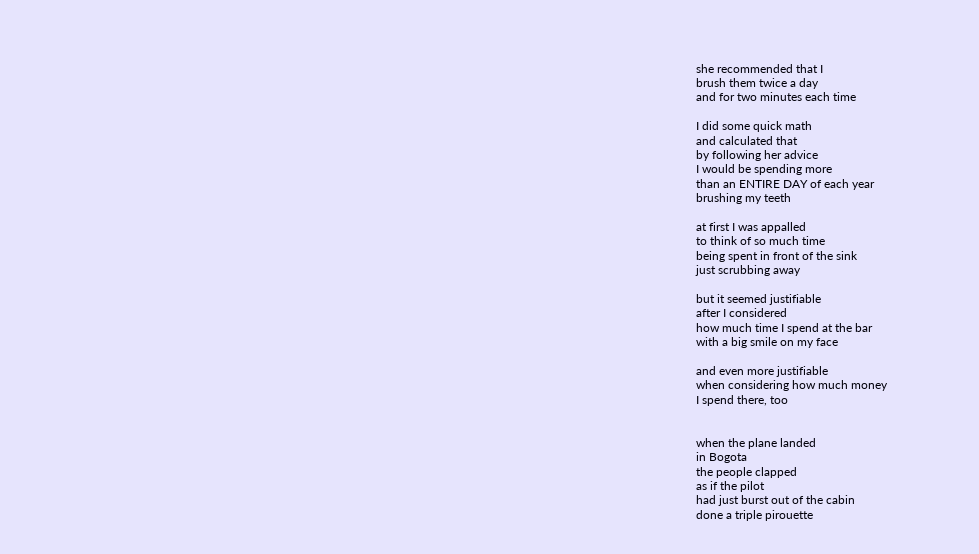she recommended that I
brush them twice a day
and for two minutes each time

I did some quick math
and calculated that
by following her advice
I would be spending more
than an ENTIRE DAY of each year
brushing my teeth

at first I was appalled
to think of so much time
being spent in front of the sink
just scrubbing away

but it seemed justifiable
after I considered
how much time I spend at the bar
with a big smile on my face

and even more justifiable
when considering how much money
I spend there, too


when the plane landed
in Bogota
the people clapped
as if the pilot
had just burst out of the cabin
done a triple pirouette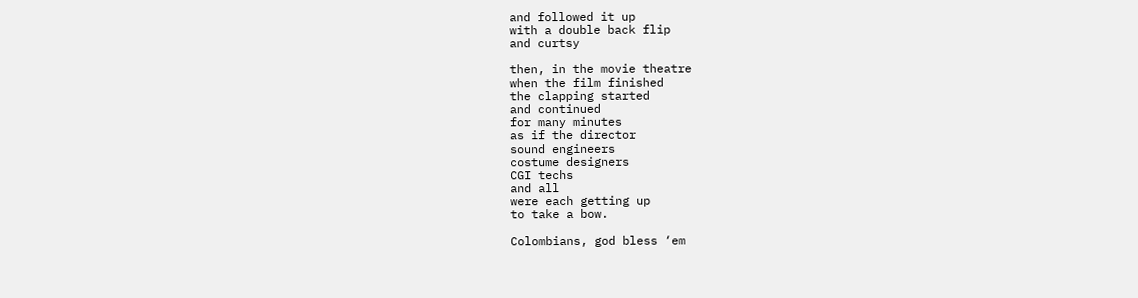and followed it up
with a double back flip
and curtsy

then, in the movie theatre
when the film finished
the clapping started
and continued
for many minutes
as if the director
sound engineers
costume designers
CGI techs
and all
were each getting up
to take a bow.

Colombians, god bless ‘em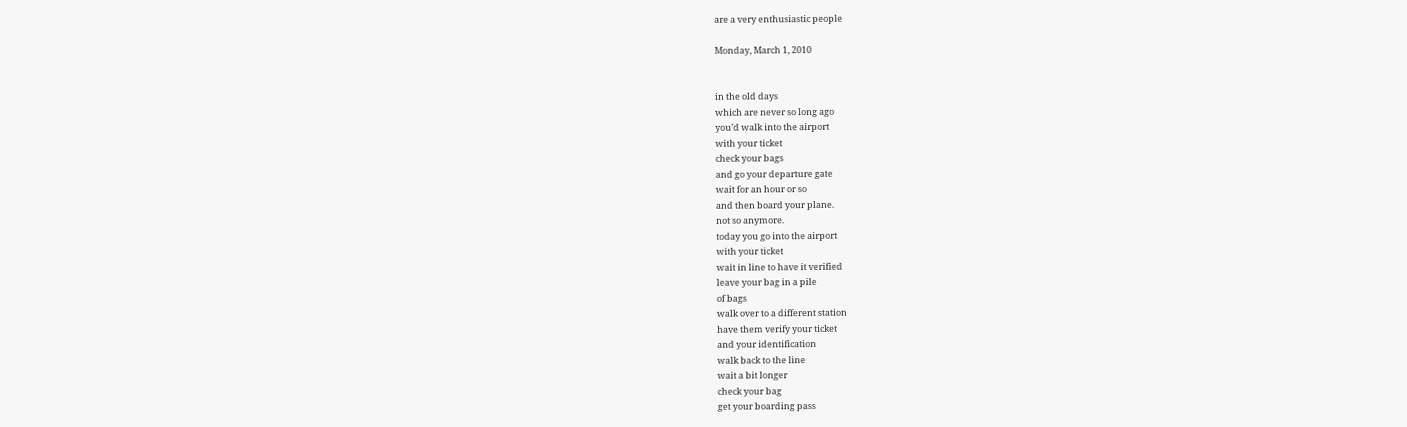are a very enthusiastic people

Monday, March 1, 2010


in the old days
which are never so long ago
you’d walk into the airport
with your ticket
check your bags
and go your departure gate
wait for an hour or so
and then board your plane.
not so anymore.
today you go into the airport
with your ticket
wait in line to have it verified
leave your bag in a pile
of bags
walk over to a different station
have them verify your ticket
and your identification
walk back to the line
wait a bit longer
check your bag
get your boarding pass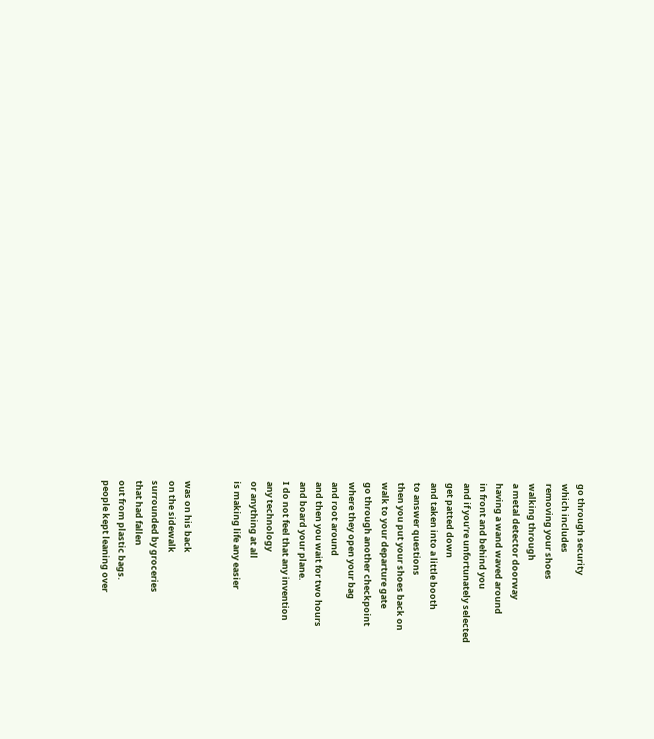go through security
which includes
removing your shoes
walking through
a metal detector doorway
having a wand waved around
in front and behind you
and if you’re unfortunately selected
get patted down
and taken into a little booth
to answer questions
then you put your shoes back on
walk to your departure gate
go through another checkpoint
where they open your bag
and root around
and then you wait for two hours
and board your plane.
I do not feel that any invention
any technology
or anything at all
is making life any easier


was on his back
on the sidewalk
surrounded by groceries
that had fallen
out from plastic bags.
people kept leaning over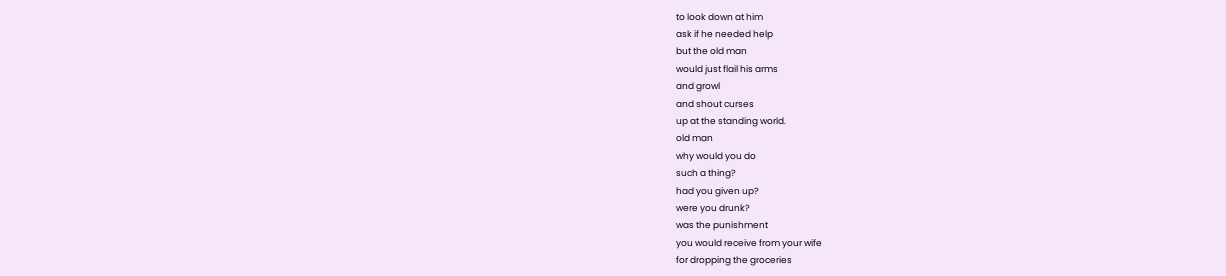to look down at him
ask if he needed help
but the old man
would just flail his arms
and growl
and shout curses
up at the standing world.
old man
why would you do
such a thing?
had you given up?
were you drunk?
was the punishment
you would receive from your wife
for dropping the groceries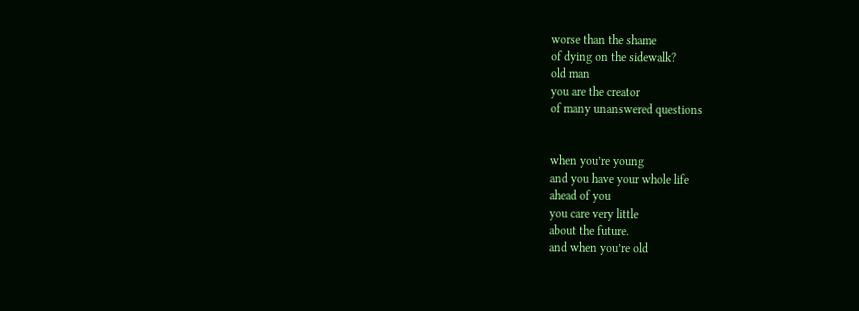worse than the shame
of dying on the sidewalk?
old man
you are the creator
of many unanswered questions


when you’re young
and you have your whole life
ahead of you
you care very little
about the future.
and when you’re old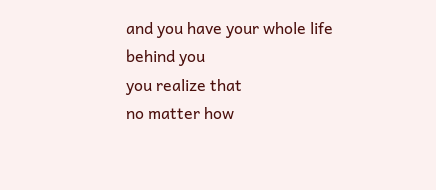and you have your whole life
behind you
you realize that
no matter how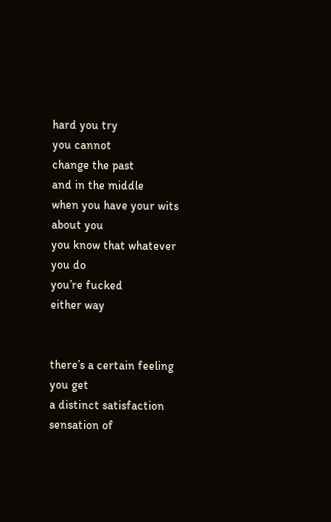hard you try
you cannot
change the past
and in the middle
when you have your wits
about you
you know that whatever
you do
you’re fucked
either way


there’s a certain feeling
you get
a distinct satisfaction
sensation of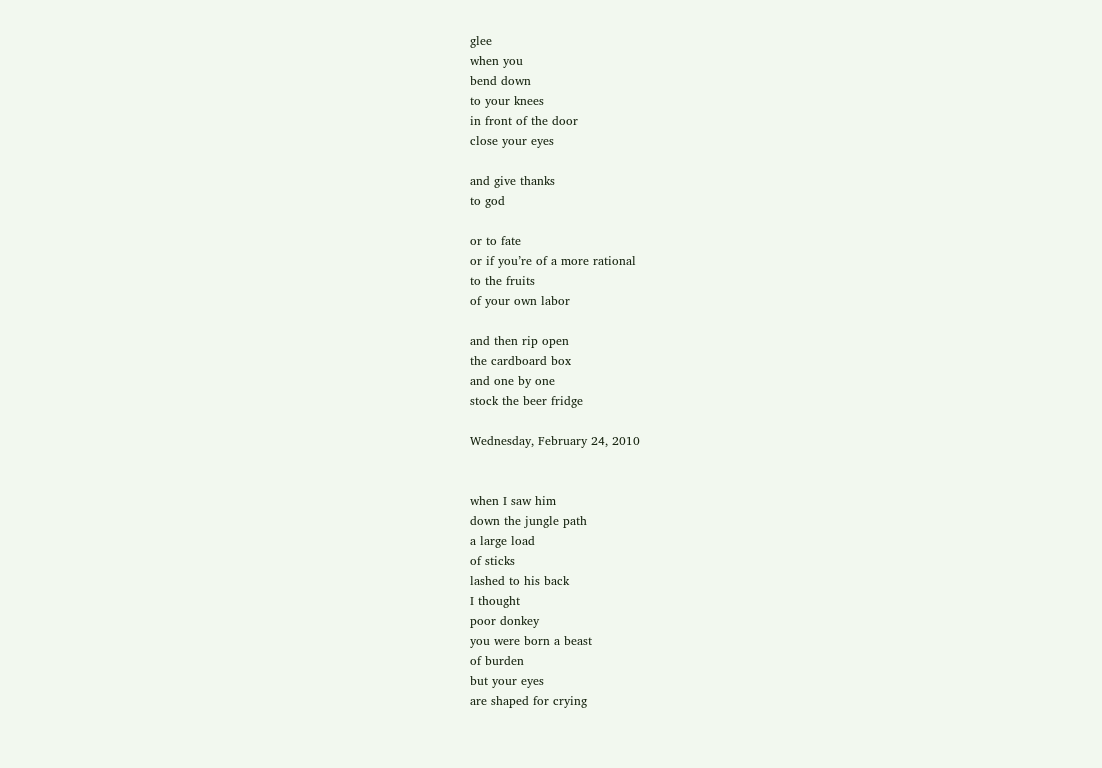glee
when you
bend down
to your knees
in front of the door
close your eyes

and give thanks
to god

or to fate
or if you’re of a more rational
to the fruits
of your own labor

and then rip open
the cardboard box
and one by one
stock the beer fridge

Wednesday, February 24, 2010


when I saw him
down the jungle path
a large load
of sticks
lashed to his back
I thought
poor donkey
you were born a beast
of burden
but your eyes
are shaped for crying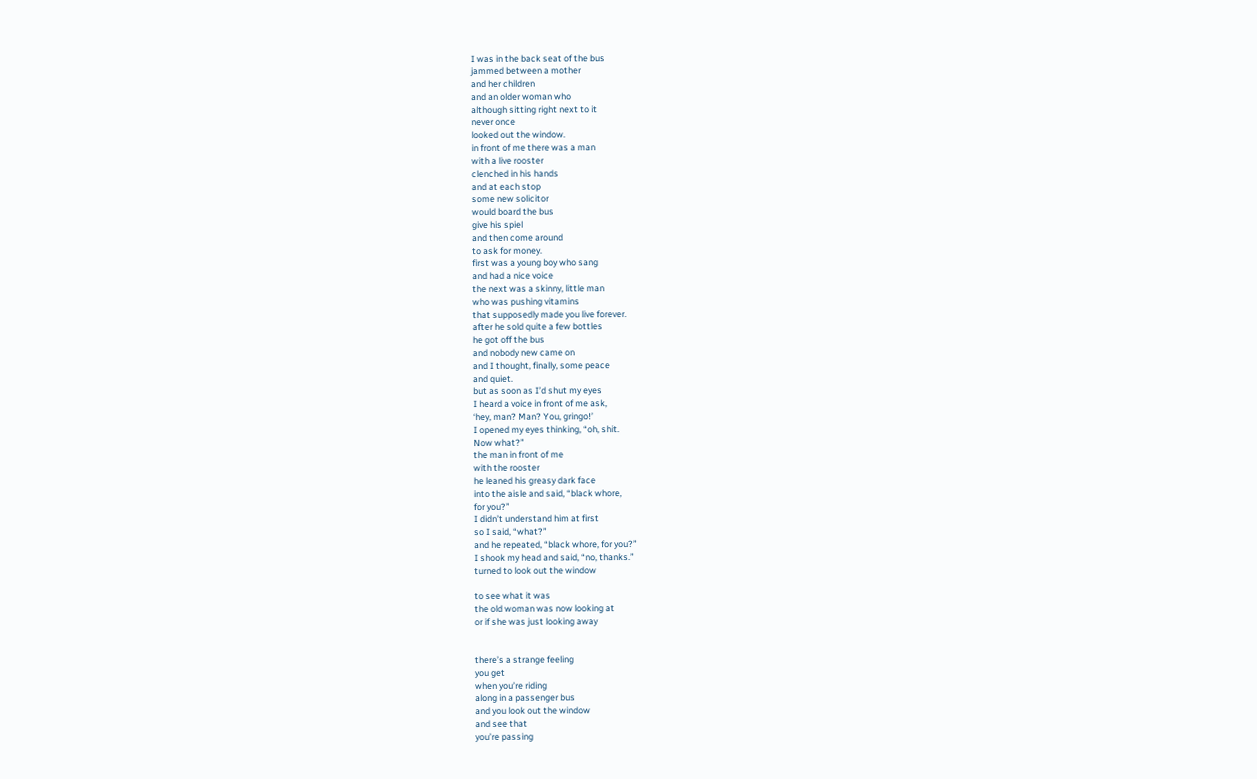I was in the back seat of the bus
jammed between a mother
and her children
and an older woman who
although sitting right next to it
never once
looked out the window.
in front of me there was a man
with a live rooster
clenched in his hands
and at each stop
some new solicitor
would board the bus
give his spiel
and then come around
to ask for money.
first was a young boy who sang
and had a nice voice
the next was a skinny, little man
who was pushing vitamins
that supposedly made you live forever.
after he sold quite a few bottles
he got off the bus
and nobody new came on
and I thought, finally, some peace
and quiet.
but as soon as I’d shut my eyes
I heard a voice in front of me ask,
‘hey, man? Man? You, gringo!’
I opened my eyes thinking, “oh, shit.
Now what?”
the man in front of me
with the rooster
he leaned his greasy dark face
into the aisle and said, “black whore,
for you?”
I didn’t understand him at first
so I said, “what?”
and he repeated, “black whore, for you?”
I shook my head and said, “no, thanks.”
turned to look out the window

to see what it was
the old woman was now looking at
or if she was just looking away


there’s a strange feeling
you get
when you’re riding
along in a passenger bus
and you look out the window
and see that
you’re passing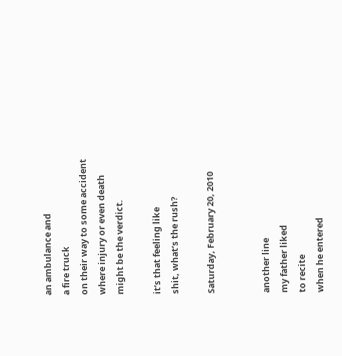an ambulance and
a fire truck
on their way to some accident
where injury or even death
might be the verdict.

it’s that feeling like
shit, what’s the rush?

Saturday, February 20, 2010


another line
my father liked
to recite
when he entered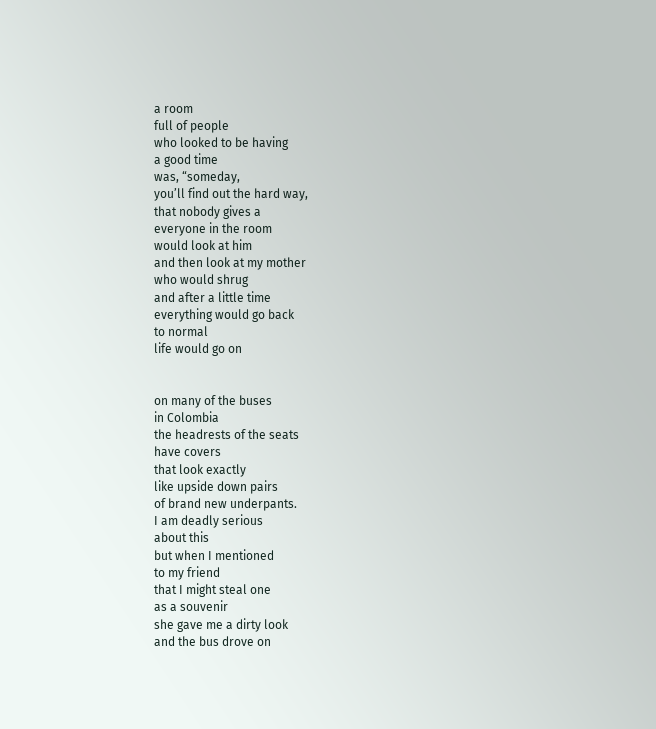a room
full of people
who looked to be having
a good time
was, “someday,
you’ll find out the hard way,
that nobody gives a
everyone in the room
would look at him
and then look at my mother
who would shrug
and after a little time
everything would go back
to normal
life would go on


on many of the buses
in Colombia
the headrests of the seats
have covers
that look exactly
like upside down pairs
of brand new underpants.
I am deadly serious
about this
but when I mentioned
to my friend
that I might steal one
as a souvenir
she gave me a dirty look
and the bus drove on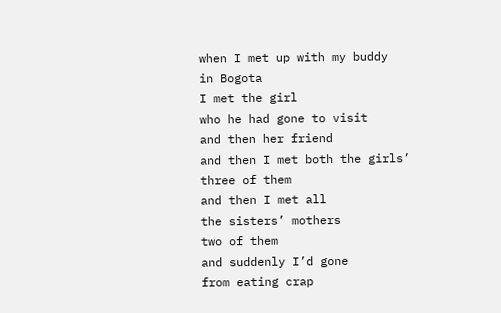when I met up with my buddy
in Bogota
I met the girl
who he had gone to visit
and then her friend
and then I met both the girls’
three of them
and then I met all
the sisters’ mothers
two of them
and suddenly I’d gone
from eating crap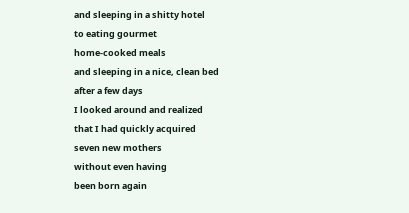and sleeping in a shitty hotel
to eating gourmet
home-cooked meals
and sleeping in a nice, clean bed
after a few days
I looked around and realized
that I had quickly acquired
seven new mothers
without even having
been born again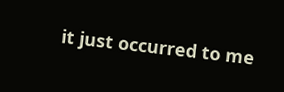it just occurred to me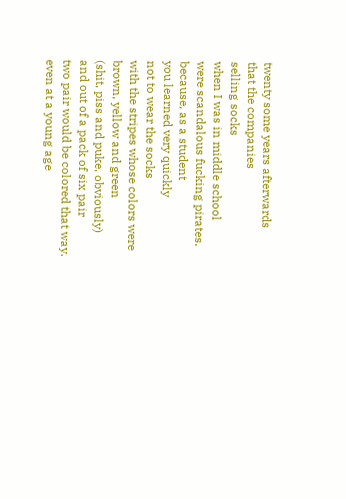twenty some years afterwards
that the companies
selling socks
when I was in middle school
were scandalous fucking pirates.
because, as a student
you learned very quickly
not to wear the socks
with the stripes whose colors were
brown, yellow and green
(shit, piss and puke, obviously)
and out of a pack of six pair
two pair would be colored that way.
even at a young age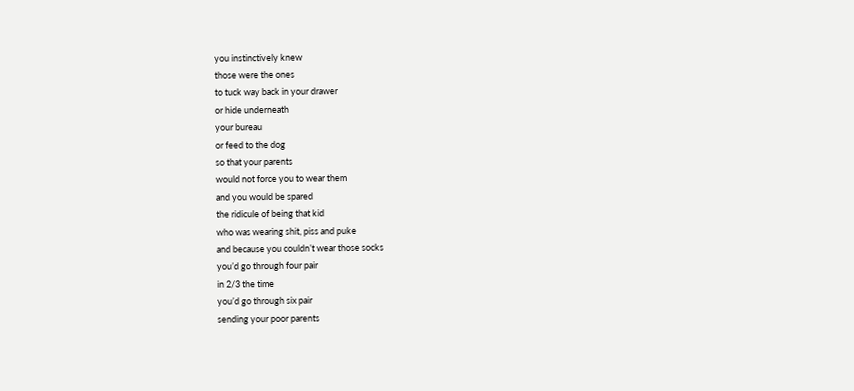you instinctively knew
those were the ones
to tuck way back in your drawer
or hide underneath
your bureau
or feed to the dog
so that your parents
would not force you to wear them
and you would be spared
the ridicule of being that kid
who was wearing shit, piss and puke
and because you couldn’t wear those socks
you’d go through four pair
in 2/3 the time
you’d go through six pair
sending your poor parents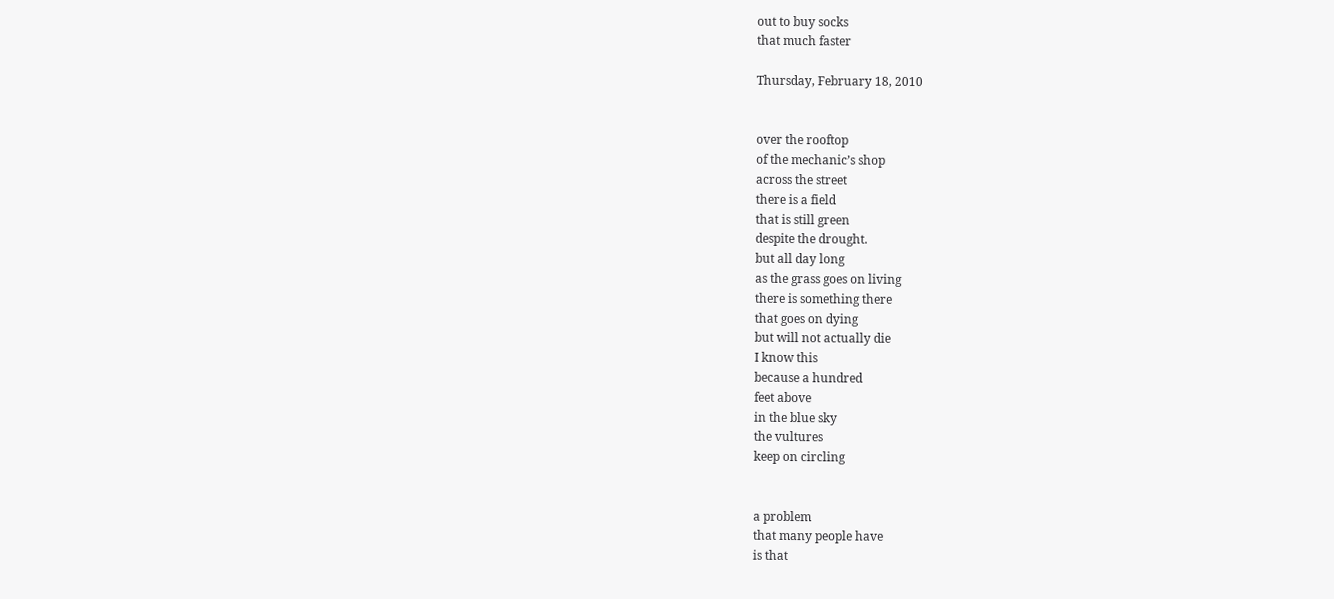out to buy socks
that much faster

Thursday, February 18, 2010


over the rooftop
of the mechanic’s shop
across the street
there is a field
that is still green
despite the drought.
but all day long
as the grass goes on living
there is something there
that goes on dying
but will not actually die
I know this
because a hundred
feet above
in the blue sky
the vultures
keep on circling


a problem
that many people have
is that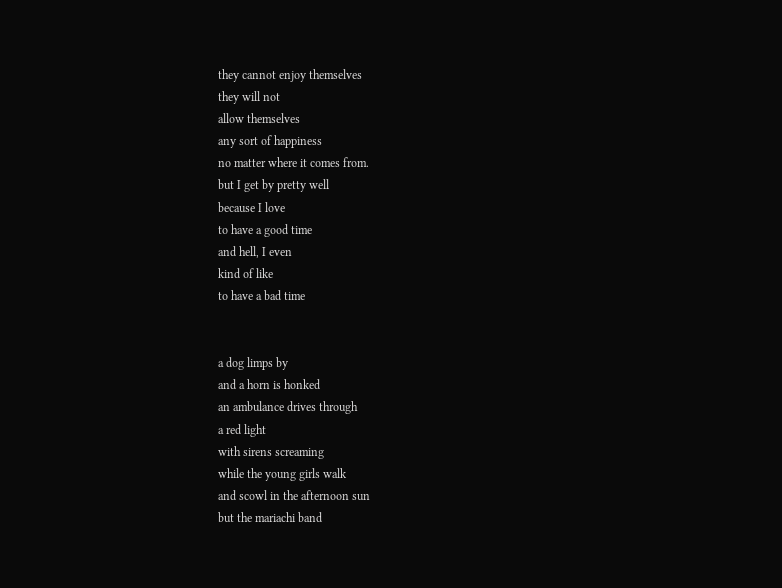they cannot enjoy themselves
they will not
allow themselves
any sort of happiness
no matter where it comes from.
but I get by pretty well
because I love
to have a good time
and hell, I even
kind of like
to have a bad time


a dog limps by
and a horn is honked
an ambulance drives through
a red light
with sirens screaming
while the young girls walk
and scowl in the afternoon sun
but the mariachi band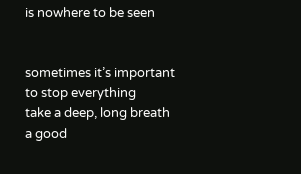is nowhere to be seen


sometimes it’s important
to stop everything
take a deep, long breath
a good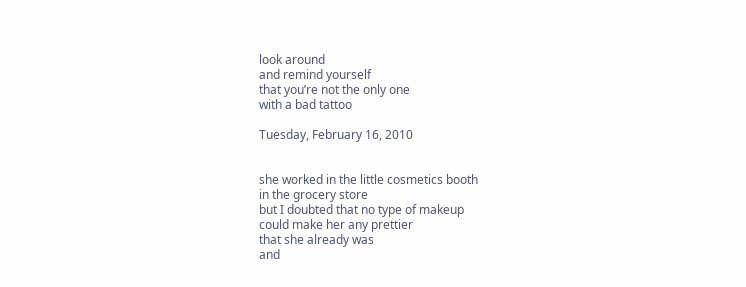look around
and remind yourself
that you’re not the only one
with a bad tattoo

Tuesday, February 16, 2010


she worked in the little cosmetics booth
in the grocery store
but I doubted that no type of makeup
could make her any prettier
that she already was
and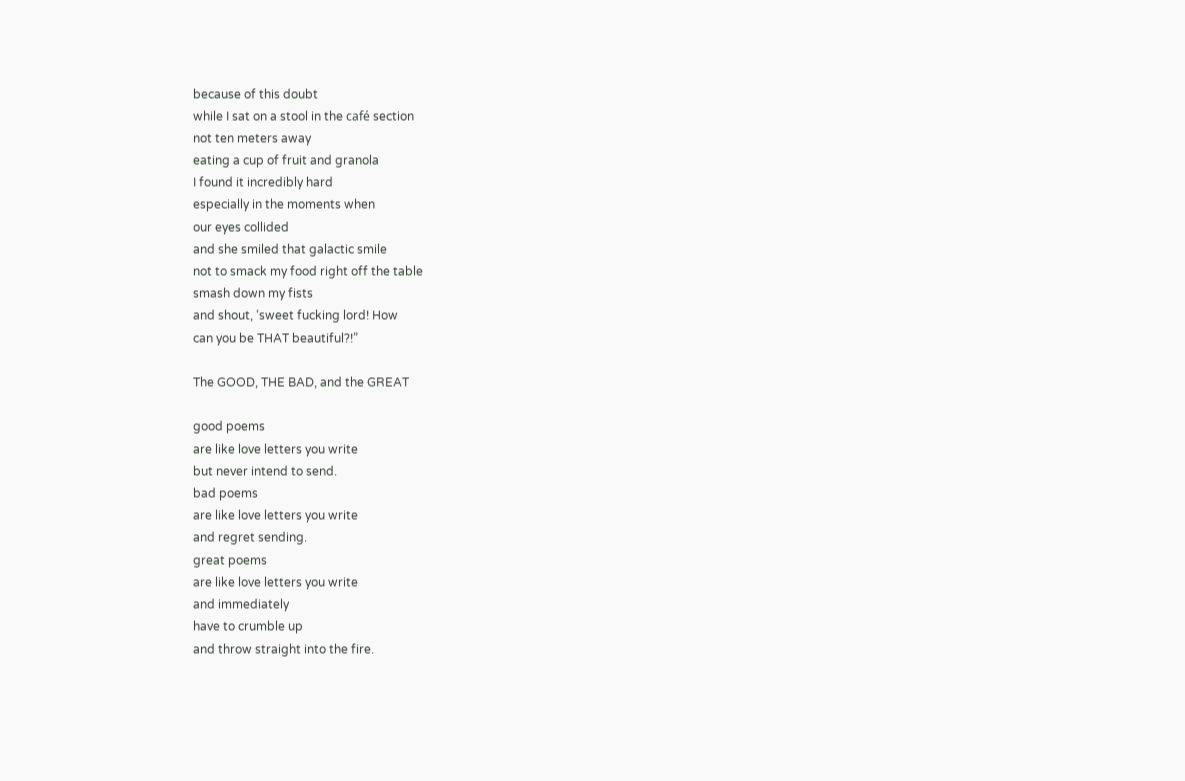because of this doubt
while I sat on a stool in the café section
not ten meters away
eating a cup of fruit and granola
I found it incredibly hard
especially in the moments when
our eyes collided
and she smiled that galactic smile
not to smack my food right off the table
smash down my fists
and shout, ‘sweet fucking lord! How
can you be THAT beautiful?!”

The GOOD, THE BAD, and the GREAT

good poems
are like love letters you write
but never intend to send.
bad poems
are like love letters you write
and regret sending.
great poems
are like love letters you write
and immediately
have to crumble up
and throw straight into the fire.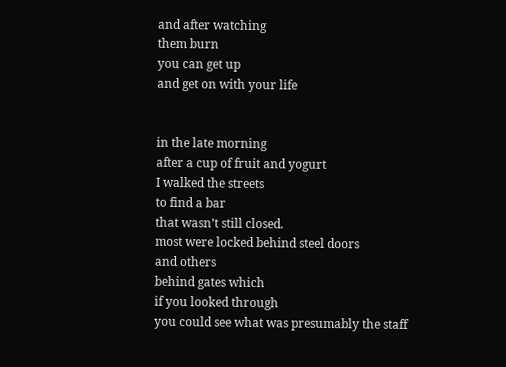and after watching
them burn
you can get up
and get on with your life


in the late morning
after a cup of fruit and yogurt
I walked the streets
to find a bar
that wasn’t still closed.
most were locked behind steel doors
and others
behind gates which
if you looked through
you could see what was presumably the staff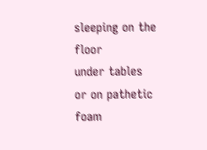sleeping on the floor
under tables
or on pathetic foam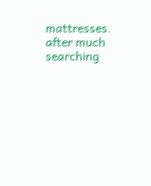mattresses.
after much searching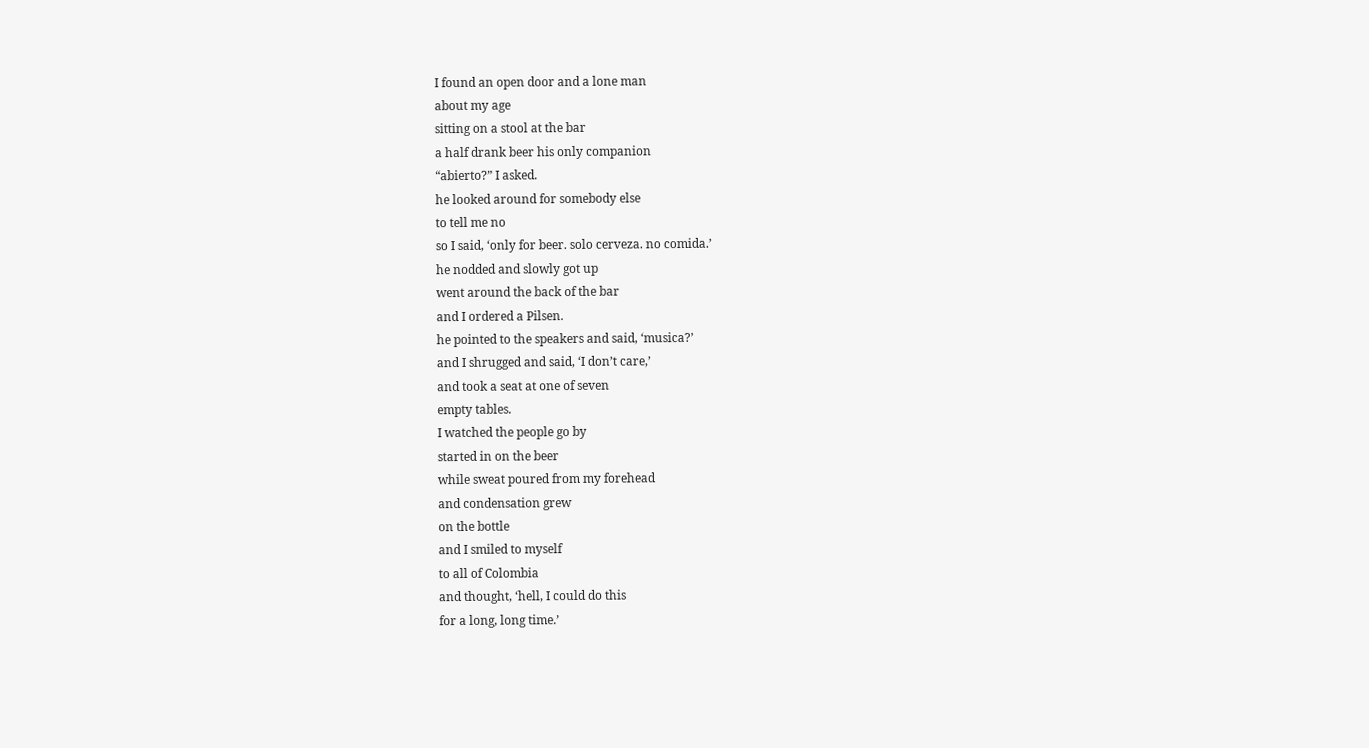I found an open door and a lone man
about my age
sitting on a stool at the bar
a half drank beer his only companion
“abierto?” I asked.
he looked around for somebody else
to tell me no
so I said, ‘only for beer. solo cerveza. no comida.’
he nodded and slowly got up
went around the back of the bar
and I ordered a Pilsen.
he pointed to the speakers and said, ‘musica?’
and I shrugged and said, ‘I don’t care,’
and took a seat at one of seven
empty tables.
I watched the people go by
started in on the beer
while sweat poured from my forehead
and condensation grew
on the bottle
and I smiled to myself
to all of Colombia
and thought, ‘hell, I could do this
for a long, long time.’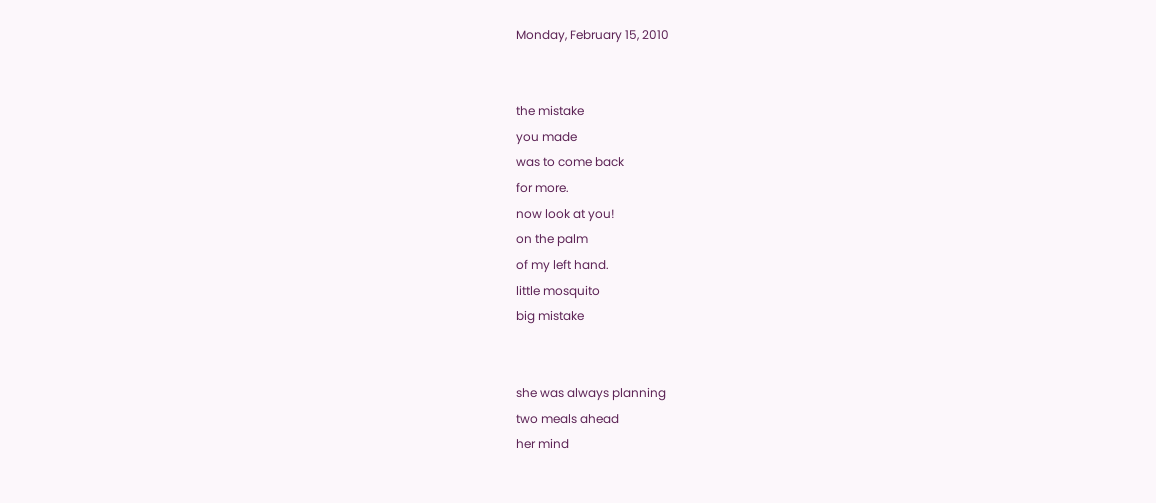Monday, February 15, 2010


the mistake
you made
was to come back
for more.
now look at you!
on the palm
of my left hand.
little mosquito
big mistake


she was always planning
two meals ahead
her mind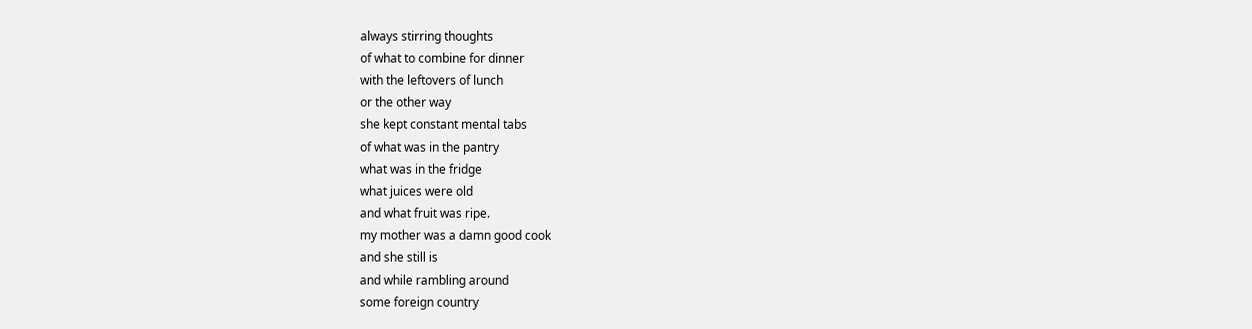always stirring thoughts
of what to combine for dinner
with the leftovers of lunch
or the other way
she kept constant mental tabs
of what was in the pantry
what was in the fridge
what juices were old
and what fruit was ripe.
my mother was a damn good cook
and she still is
and while rambling around
some foreign country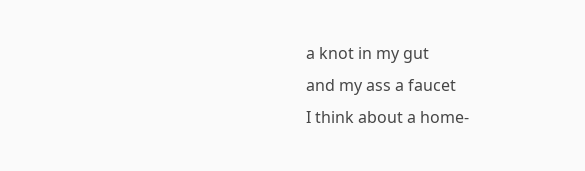a knot in my gut
and my ass a faucet
I think about a home-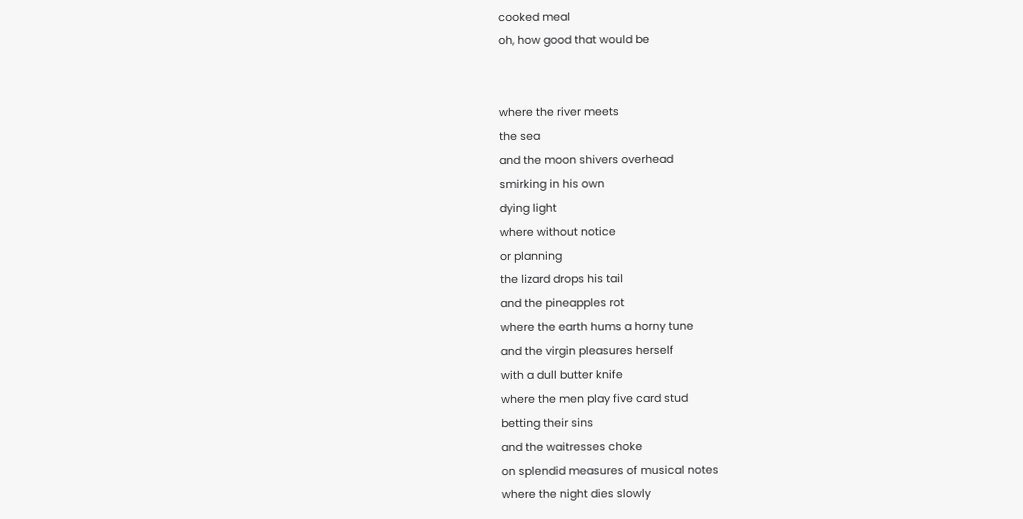cooked meal
oh, how good that would be


where the river meets
the sea
and the moon shivers overhead
smirking in his own
dying light
where without notice
or planning
the lizard drops his tail
and the pineapples rot
where the earth hums a horny tune
and the virgin pleasures herself
with a dull butter knife
where the men play five card stud
betting their sins
and the waitresses choke
on splendid measures of musical notes
where the night dies slowly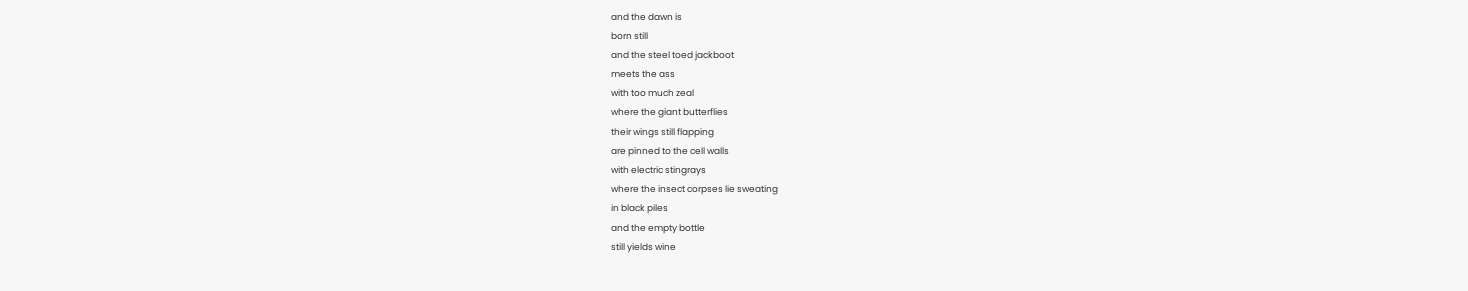and the dawn is
born still
and the steel toed jackboot
meets the ass
with too much zeal
where the giant butterflies
their wings still flapping
are pinned to the cell walls
with electric stingrays
where the insect corpses lie sweating
in black piles
and the empty bottle
still yields wine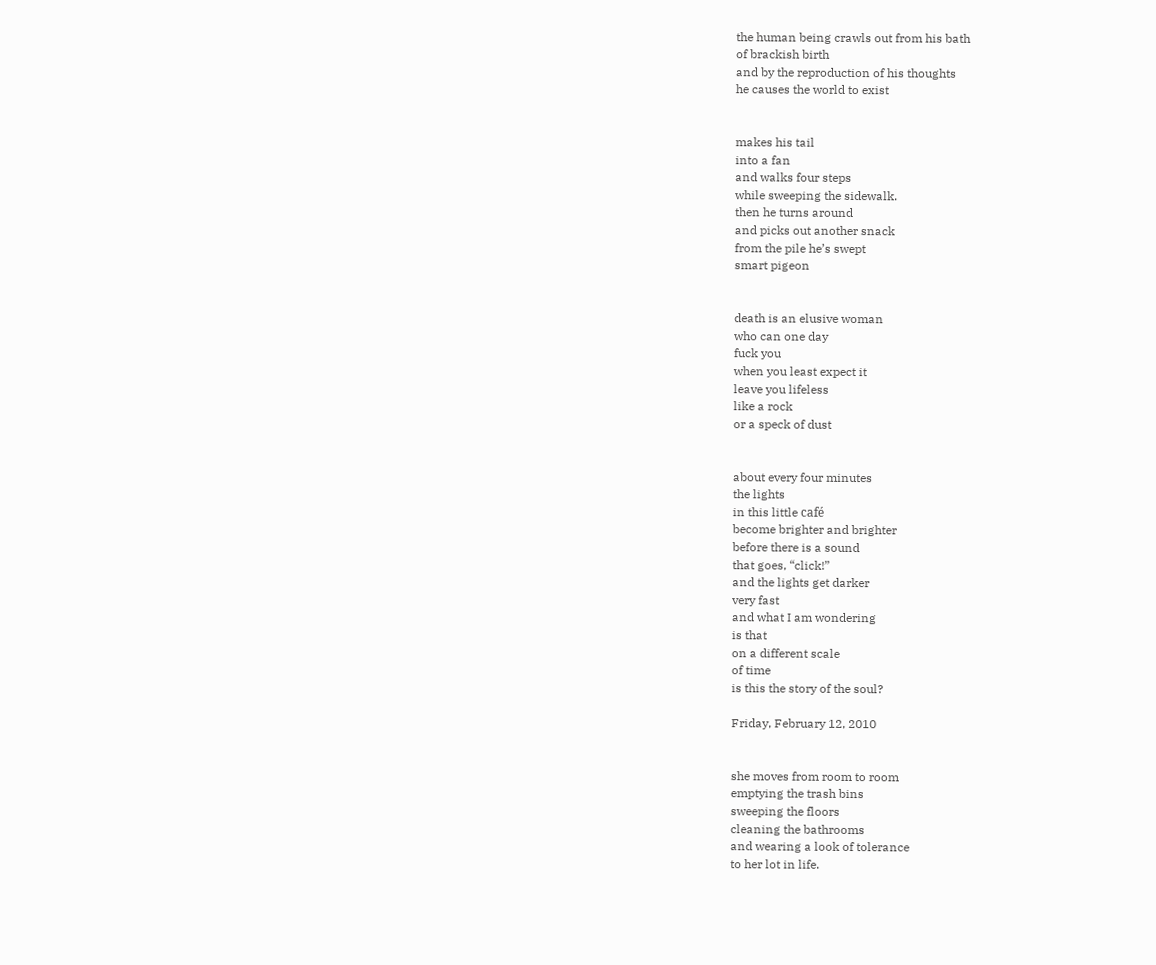the human being crawls out from his bath
of brackish birth
and by the reproduction of his thoughts
he causes the world to exist


makes his tail
into a fan
and walks four steps
while sweeping the sidewalk.
then he turns around
and picks out another snack
from the pile he’s swept
smart pigeon


death is an elusive woman
who can one day
fuck you
when you least expect it
leave you lifeless
like a rock
or a speck of dust


about every four minutes
the lights
in this little café
become brighter and brighter
before there is a sound
that goes, “click!”
and the lights get darker
very fast
and what I am wondering
is that
on a different scale
of time
is this the story of the soul?

Friday, February 12, 2010


she moves from room to room
emptying the trash bins
sweeping the floors
cleaning the bathrooms
and wearing a look of tolerance
to her lot in life.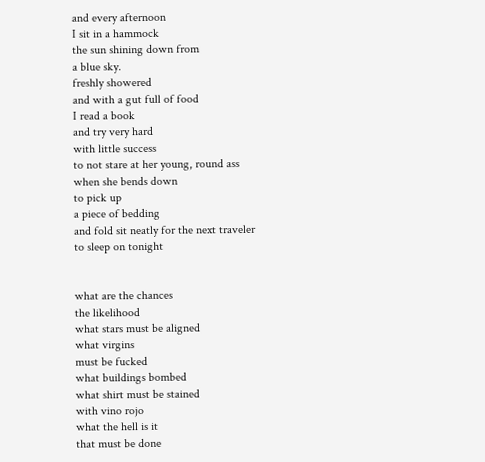and every afternoon
I sit in a hammock
the sun shining down from
a blue sky.
freshly showered
and with a gut full of food
I read a book
and try very hard
with little success
to not stare at her young, round ass
when she bends down
to pick up
a piece of bedding
and fold sit neatly for the next traveler
to sleep on tonight


what are the chances
the likelihood
what stars must be aligned
what virgins
must be fucked
what buildings bombed
what shirt must be stained
with vino rojo
what the hell is it
that must be done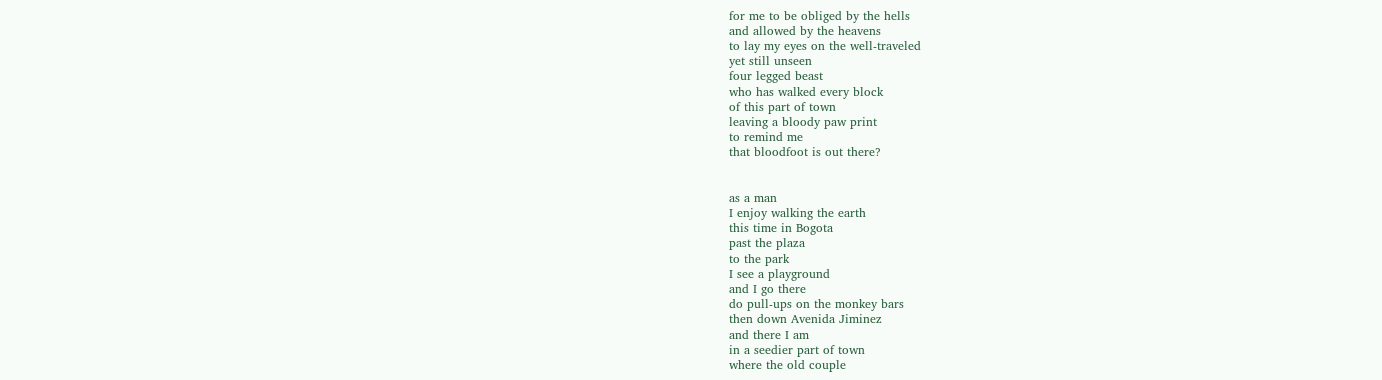for me to be obliged by the hells
and allowed by the heavens
to lay my eyes on the well-traveled
yet still unseen
four legged beast
who has walked every block
of this part of town
leaving a bloody paw print
to remind me
that bloodfoot is out there?


as a man
I enjoy walking the earth
this time in Bogota
past the plaza
to the park
I see a playground
and I go there
do pull-ups on the monkey bars
then down Avenida Jiminez
and there I am
in a seedier part of town
where the old couple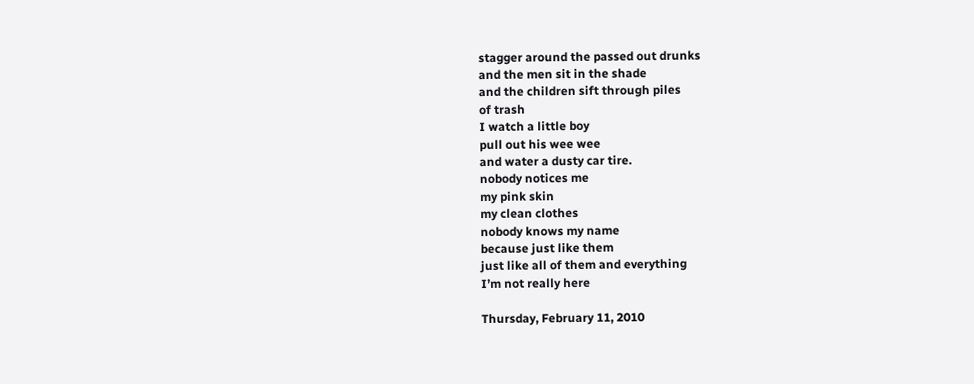stagger around the passed out drunks
and the men sit in the shade
and the children sift through piles
of trash
I watch a little boy
pull out his wee wee
and water a dusty car tire.
nobody notices me
my pink skin
my clean clothes
nobody knows my name
because just like them
just like all of them and everything
I’m not really here

Thursday, February 11, 2010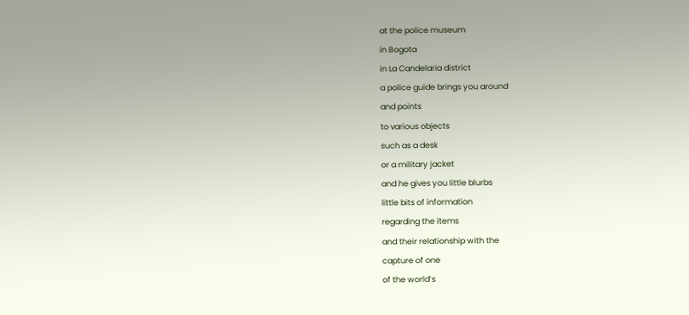at the police museum
in Bogota
in La Candelaria district
a police guide brings you around
and points
to various objects
such as a desk
or a military jacket
and he gives you little blurbs
little bits of information
regarding the items
and their relationship with the
capture of one
of the world’s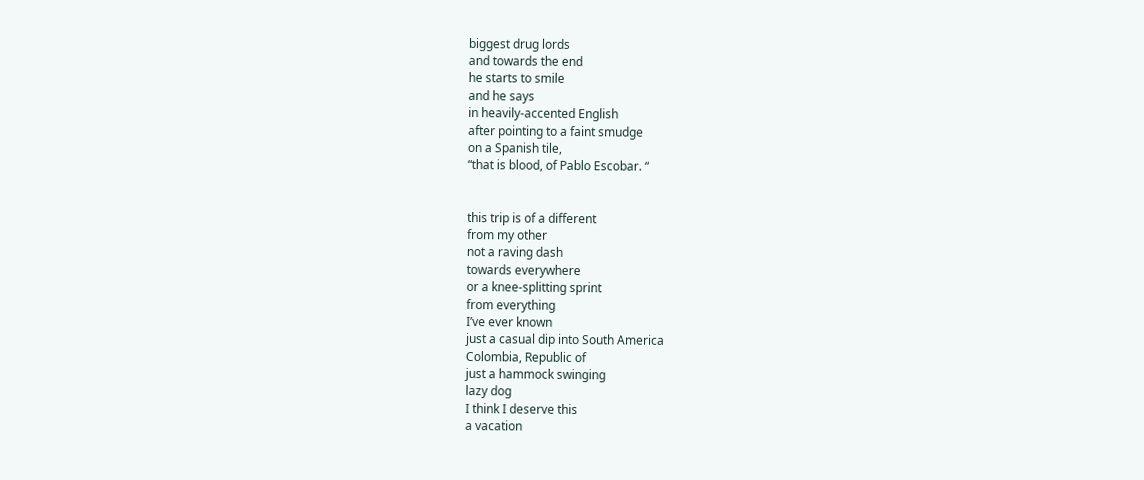biggest drug lords
and towards the end
he starts to smile
and he says
in heavily-accented English
after pointing to a faint smudge
on a Spanish tile,
“that is blood, of Pablo Escobar. “


this trip is of a different
from my other
not a raving dash
towards everywhere
or a knee-splitting sprint
from everything
I’ve ever known
just a casual dip into South America
Colombia, Republic of
just a hammock swinging
lazy dog
I think I deserve this
a vacation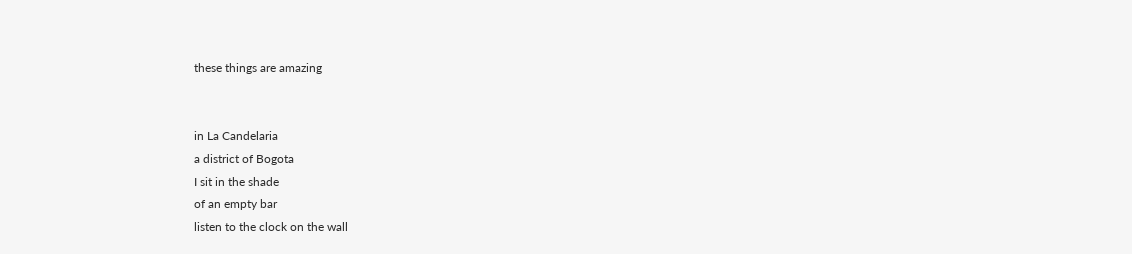these things are amazing


in La Candelaria
a district of Bogota
I sit in the shade
of an empty bar
listen to the clock on the wall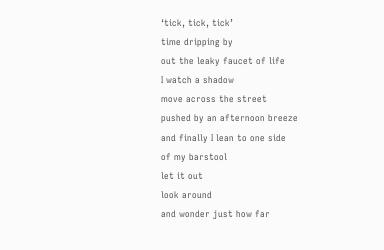‘tick, tick, tick’
time dripping by
out the leaky faucet of life
I watch a shadow
move across the street
pushed by an afternoon breeze
and finally I lean to one side
of my barstool
let it out
look around
and wonder just how far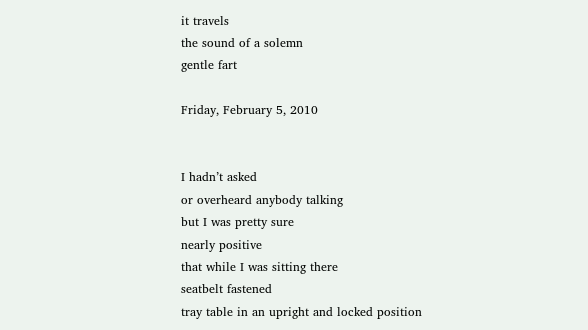it travels
the sound of a solemn
gentle fart

Friday, February 5, 2010


I hadn’t asked
or overheard anybody talking
but I was pretty sure
nearly positive
that while I was sitting there
seatbelt fastened
tray table in an upright and locked position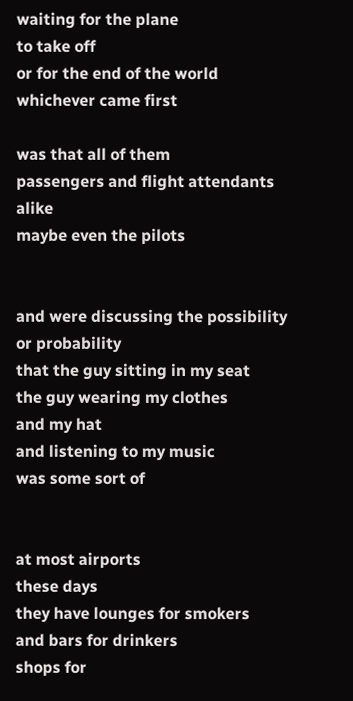waiting for the plane
to take off
or for the end of the world
whichever came first

was that all of them
passengers and flight attendants alike
maybe even the pilots


and were discussing the possibility
or probability
that the guy sitting in my seat
the guy wearing my clothes
and my hat
and listening to my music
was some sort of


at most airports
these days
they have lounges for smokers
and bars for drinkers
shops for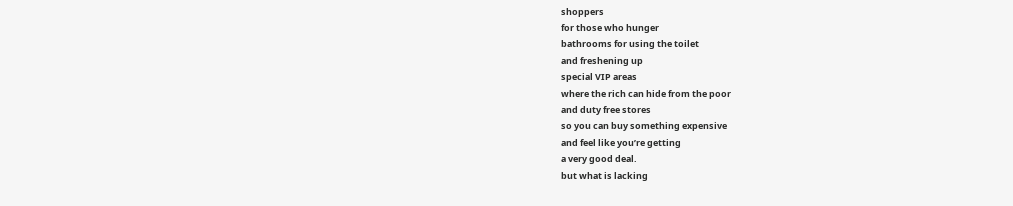shoppers
for those who hunger
bathrooms for using the toilet
and freshening up
special VIP areas
where the rich can hide from the poor
and duty free stores
so you can buy something expensive
and feel like you’re getting
a very good deal.
but what is lacking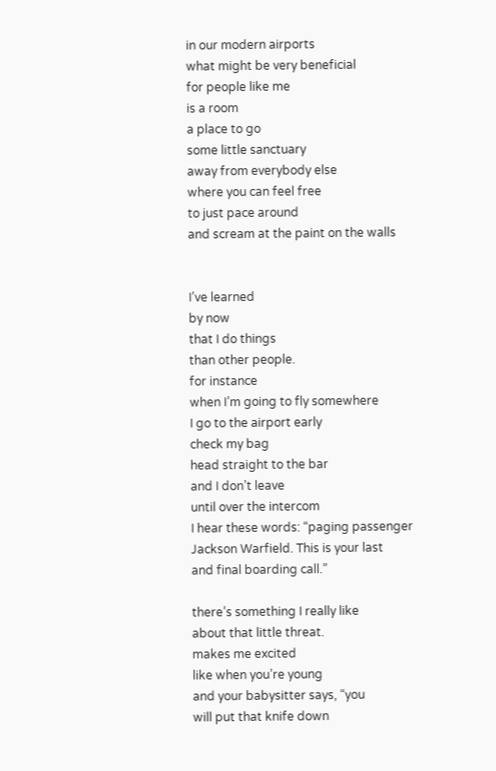in our modern airports
what might be very beneficial
for people like me
is a room
a place to go
some little sanctuary
away from everybody else
where you can feel free
to just pace around
and scream at the paint on the walls


I’ve learned
by now
that I do things
than other people.
for instance
when I’m going to fly somewhere
I go to the airport early
check my bag
head straight to the bar
and I don’t leave
until over the intercom
I hear these words: “paging passenger
Jackson Warfield. This is your last
and final boarding call.”

there’s something I really like
about that little threat.
makes me excited
like when you’re young
and your babysitter says, “you
will put that knife down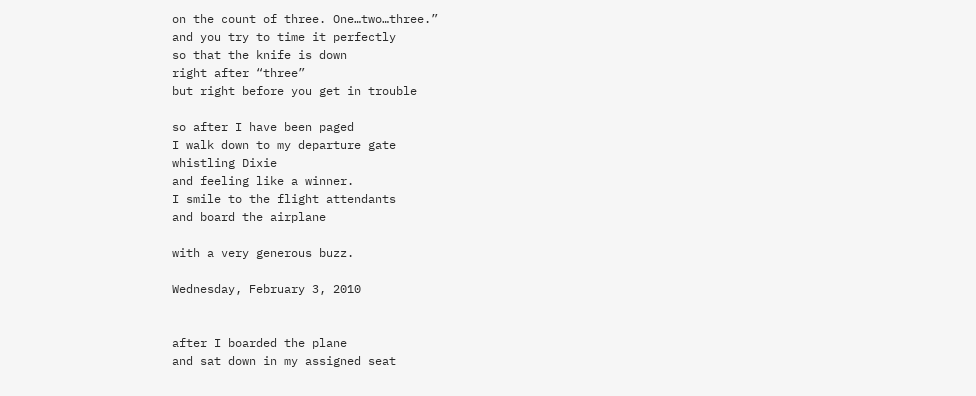on the count of three. One…two…three.”
and you try to time it perfectly
so that the knife is down
right after “three”
but right before you get in trouble

so after I have been paged
I walk down to my departure gate
whistling Dixie
and feeling like a winner.
I smile to the flight attendants
and board the airplane

with a very generous buzz.

Wednesday, February 3, 2010


after I boarded the plane
and sat down in my assigned seat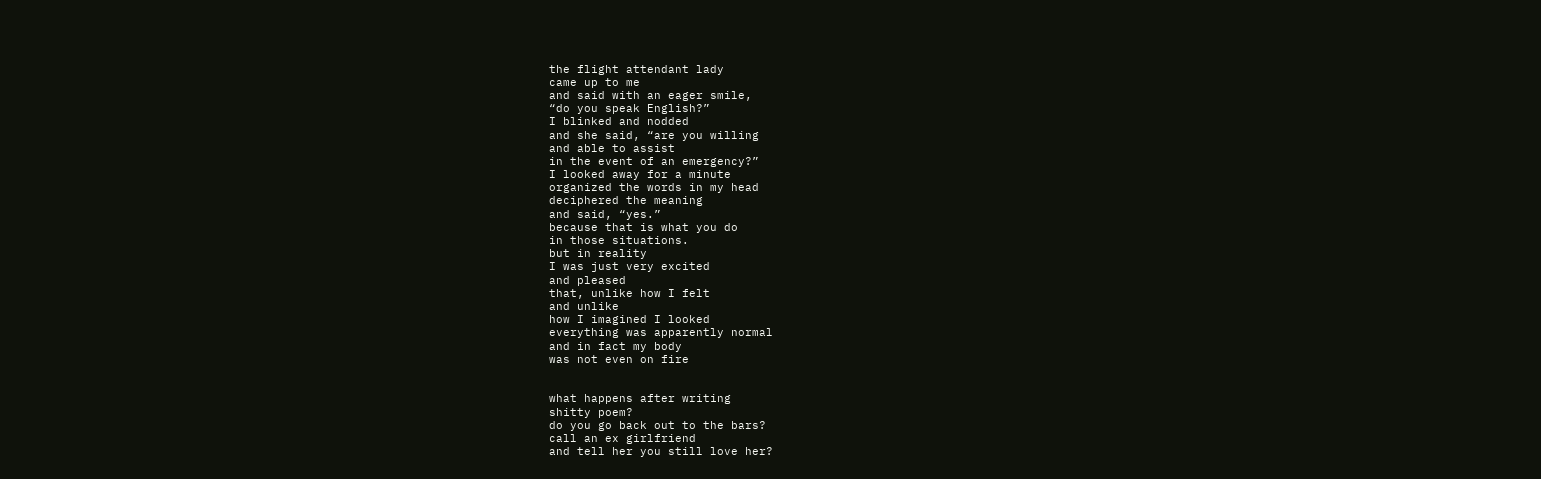the flight attendant lady
came up to me
and said with an eager smile,
“do you speak English?”
I blinked and nodded
and she said, “are you willing
and able to assist
in the event of an emergency?”
I looked away for a minute
organized the words in my head
deciphered the meaning
and said, “yes.”
because that is what you do
in those situations.
but in reality
I was just very excited
and pleased
that, unlike how I felt
and unlike
how I imagined I looked
everything was apparently normal
and in fact my body
was not even on fire


what happens after writing
shitty poem?
do you go back out to the bars?
call an ex girlfriend
and tell her you still love her?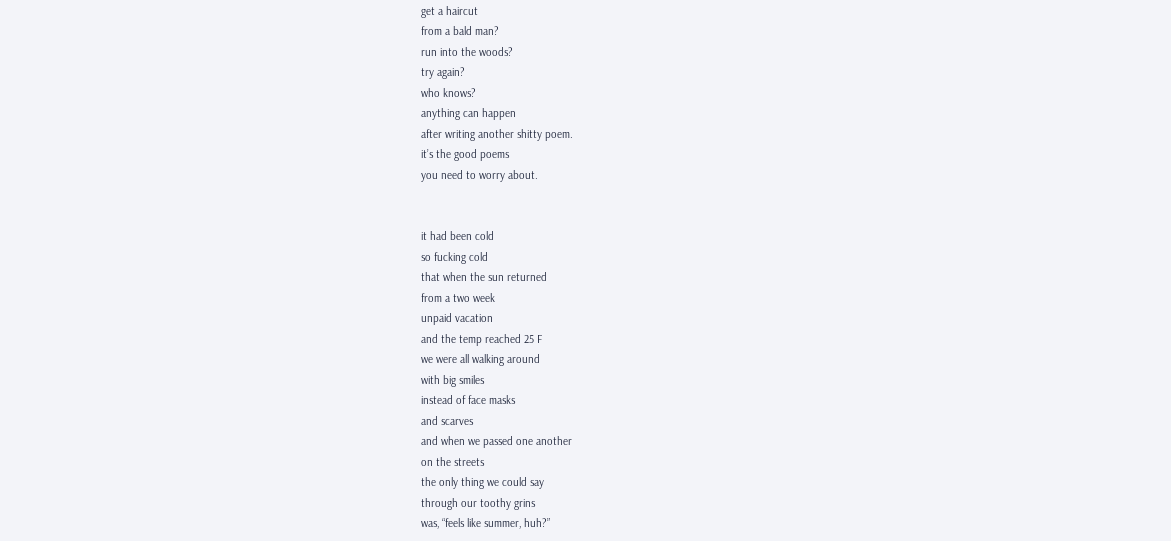get a haircut
from a bald man?
run into the woods?
try again?
who knows?
anything can happen
after writing another shitty poem.
it’s the good poems
you need to worry about.


it had been cold
so fucking cold
that when the sun returned
from a two week
unpaid vacation
and the temp reached 25 F
we were all walking around
with big smiles
instead of face masks
and scarves
and when we passed one another
on the streets
the only thing we could say
through our toothy grins
was, “feels like summer, huh?”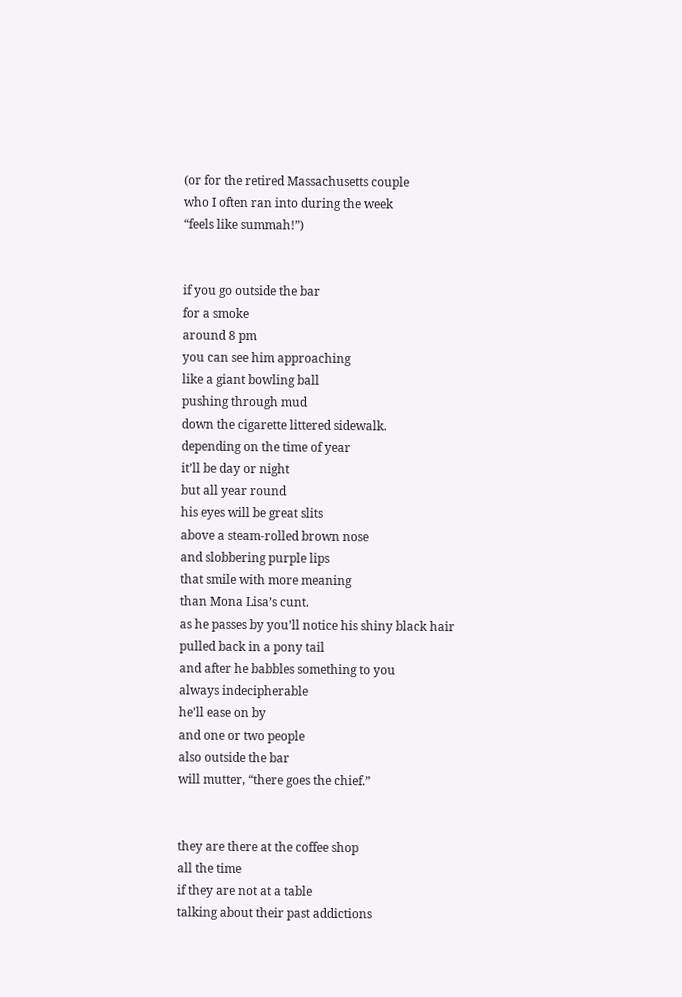(or for the retired Massachusetts couple
who I often ran into during the week
“feels like summah!”)


if you go outside the bar
for a smoke
around 8 pm
you can see him approaching
like a giant bowling ball
pushing through mud
down the cigarette littered sidewalk.
depending on the time of year
it’ll be day or night
but all year round
his eyes will be great slits
above a steam-rolled brown nose
and slobbering purple lips
that smile with more meaning
than Mona Lisa’s cunt.
as he passes by you’ll notice his shiny black hair
pulled back in a pony tail
and after he babbles something to you
always indecipherable
he’ll ease on by
and one or two people
also outside the bar
will mutter, “there goes the chief.”


they are there at the coffee shop
all the time
if they are not at a table
talking about their past addictions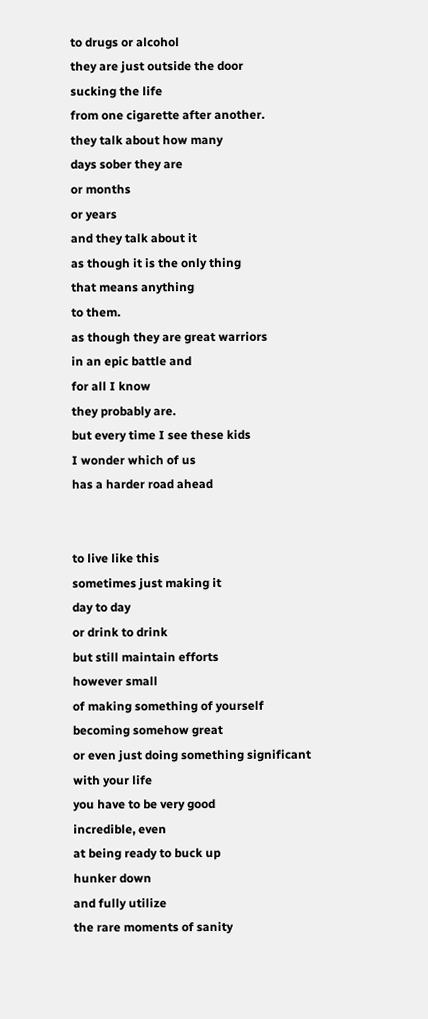to drugs or alcohol
they are just outside the door
sucking the life
from one cigarette after another.
they talk about how many
days sober they are
or months
or years
and they talk about it
as though it is the only thing
that means anything
to them.
as though they are great warriors
in an epic battle and
for all I know
they probably are.
but every time I see these kids
I wonder which of us
has a harder road ahead


to live like this
sometimes just making it
day to day
or drink to drink
but still maintain efforts
however small
of making something of yourself
becoming somehow great
or even just doing something significant
with your life
you have to be very good
incredible, even
at being ready to buck up
hunker down
and fully utilize
the rare moments of sanity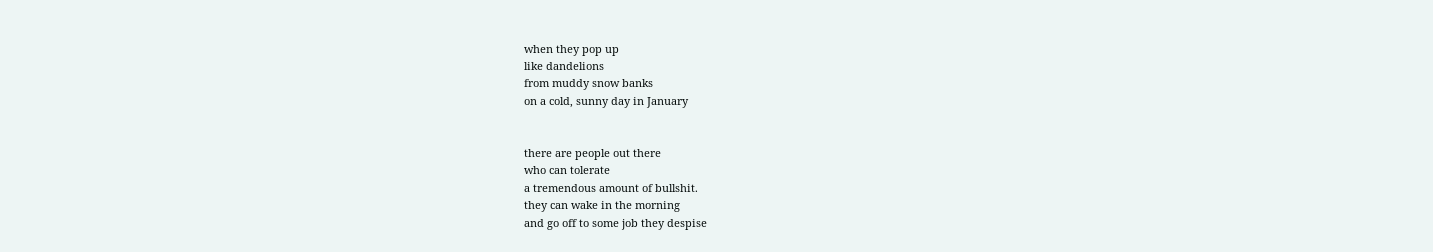when they pop up
like dandelions
from muddy snow banks
on a cold, sunny day in January


there are people out there
who can tolerate
a tremendous amount of bullshit.
they can wake in the morning
and go off to some job they despise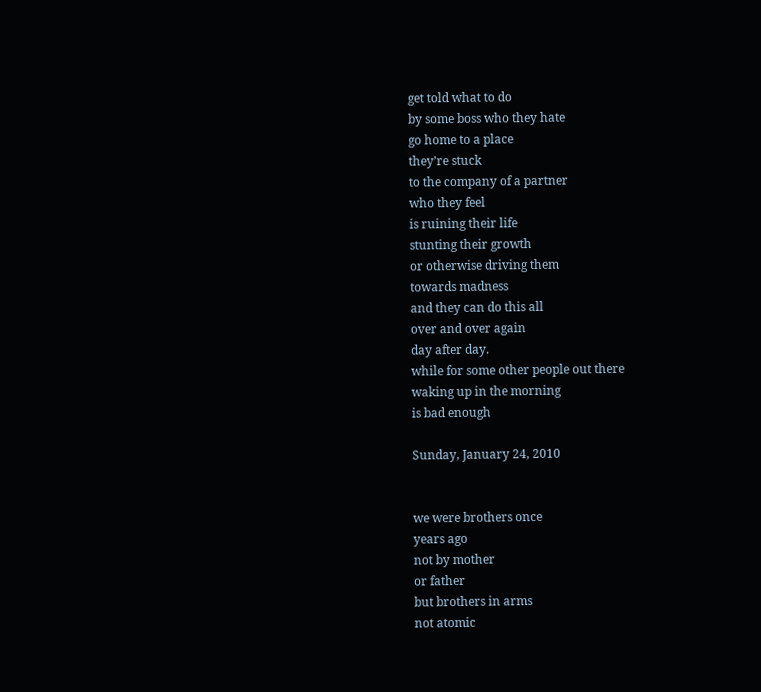get told what to do
by some boss who they hate
go home to a place
they’re stuck
to the company of a partner
who they feel
is ruining their life
stunting their growth
or otherwise driving them
towards madness
and they can do this all
over and over again
day after day.
while for some other people out there
waking up in the morning
is bad enough

Sunday, January 24, 2010


we were brothers once
years ago
not by mother
or father
but brothers in arms
not atomic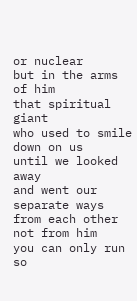or nuclear
but in the arms of him
that spiritual giant
who used to smile down on us
until we looked away
and went our separate ways
from each other
not from him
you can only run so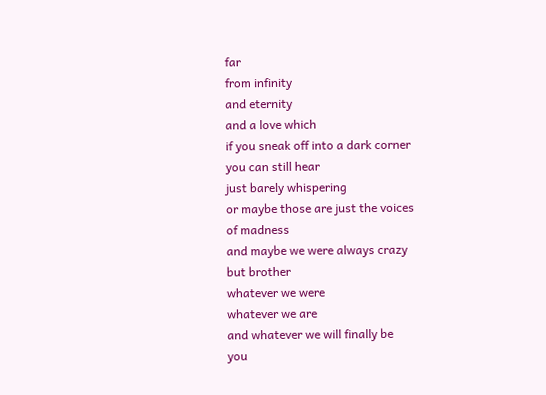far
from infinity
and eternity
and a love which
if you sneak off into a dark corner
you can still hear
just barely whispering
or maybe those are just the voices
of madness
and maybe we were always crazy
but brother
whatever we were
whatever we are
and whatever we will finally be
you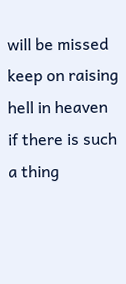will be missed
keep on raising hell in heaven
if there is such a thing